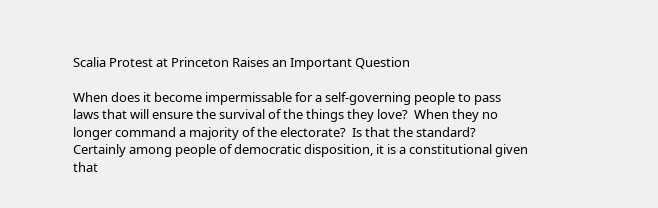Scalia Protest at Princeton Raises an Important Question

When does it become impermissable for a self-governing people to pass laws that will ensure the survival of the things they love?  When they no longer command a majority of the electorate?  Is that the standard?  Certainly among people of democratic disposition, it is a constitutional given that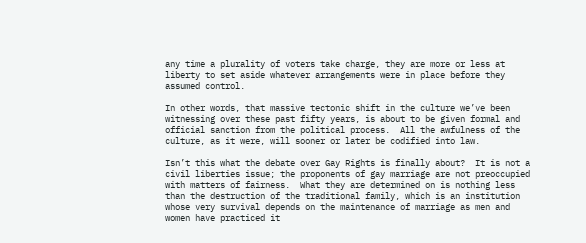any time a plurality of voters take charge, they are more or less at liberty to set aside whatever arrangements were in place before they assumed control.

In other words, that massive tectonic shift in the culture we’ve been witnessing over these past fifty years, is about to be given formal and official sanction from the political process.  All the awfulness of the culture, as it were, will sooner or later be codified into law.

Isn’t this what the debate over Gay Rights is finally about?  It is not a civil liberties issue; the proponents of gay marriage are not preoccupied with matters of fairness.  What they are determined on is nothing less than the destruction of the traditional family, which is an institution whose very survival depends on the maintenance of marriage as men and women have practiced it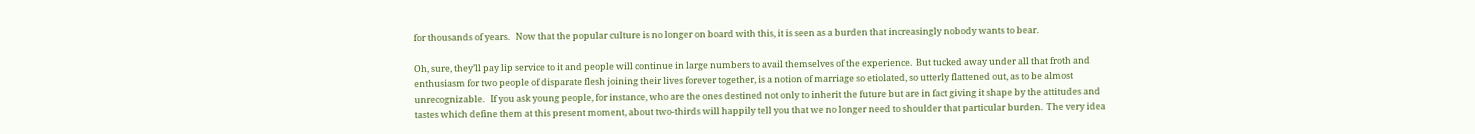for thousands of years.   Now that the popular culture is no longer on board with this, it is seen as a burden that increasingly nobody wants to bear.

Oh, sure, they’ll pay lip service to it and people will continue in large numbers to avail themselves of the experience.  But tucked away under all that froth and enthusiasm for two people of disparate flesh joining their lives forever together, is a notion of marriage so etiolated, so utterly flattened out, as to be almost unrecognizable.   If you ask young people, for instance, who are the ones destined not only to inherit the future but are in fact giving it shape by the attitudes and tastes which define them at this present moment, about two-thirds will happily tell you that we no longer need to shoulder that particular burden.  The very idea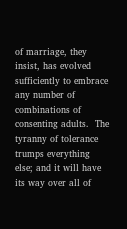of marriage, they insist, has evolved sufficiently to embrace any number of combinations of consenting adults.  The tyranny of tolerance trumps everything else; and it will have its way over all of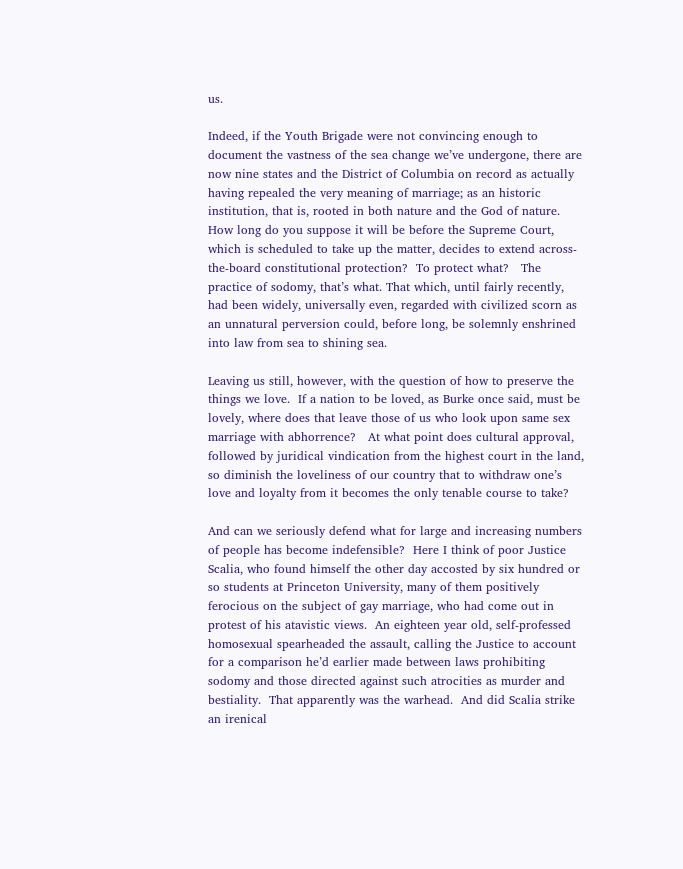us.

Indeed, if the Youth Brigade were not convincing enough to document the vastness of the sea change we’ve undergone, there are now nine states and the District of Columbia on record as actually having repealed the very meaning of marriage; as an historic institution, that is, rooted in both nature and the God of nature.  How long do you suppose it will be before the Supreme Court, which is scheduled to take up the matter, decides to extend across-the-board constitutional protection?  To protect what?   The practice of sodomy, that’s what. That which, until fairly recently, had been widely, universally even, regarded with civilized scorn as an unnatural perversion could, before long, be solemnly enshrined into law from sea to shining sea.

Leaving us still, however, with the question of how to preserve the things we love.  If a nation to be loved, as Burke once said, must be lovely, where does that leave those of us who look upon same sex marriage with abhorrence?   At what point does cultural approval, followed by juridical vindication from the highest court in the land, so diminish the loveliness of our country that to withdraw one’s love and loyalty from it becomes the only tenable course to take?

And can we seriously defend what for large and increasing numbers of people has become indefensible?  Here I think of poor Justice Scalia, who found himself the other day accosted by six hundred or so students at Princeton University, many of them positively ferocious on the subject of gay marriage, who had come out in protest of his atavistic views.  An eighteen year old, self-professed homosexual spearheaded the assault, calling the Justice to account for a comparison he’d earlier made between laws prohibiting sodomy and those directed against such atrocities as murder and bestiality.  That apparently was the warhead.  And did Scalia strike an irenical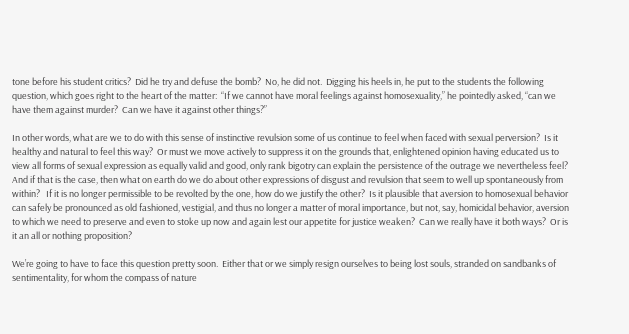tone before his student critics?  Did he try and defuse the bomb?  No, he did not.  Digging his heels in, he put to the students the following question, which goes right to the heart of the matter:  “If we cannot have moral feelings against homosexuality,” he pointedly asked, “can we have them against murder?  Can we have it against other things?”

In other words, what are we to do with this sense of instinctive revulsion some of us continue to feel when faced with sexual perversion?  Is it healthy and natural to feel this way?  Or must we move actively to suppress it on the grounds that, enlightened opinion having educated us to view all forms of sexual expression as equally valid and good, only rank bigotry can explain the persistence of the outrage we nevertheless feel?  And if that is the case, then what on earth do we do about other expressions of disgust and revulsion that seem to well up spontaneously from within?   If it is no longer permissible to be revolted by the one, how do we justify the other?  Is it plausible that aversion to homosexual behavior can safely be pronounced as old fashioned, vestigial, and thus no longer a matter of moral importance, but not, say, homicidal behavior, aversion to which we need to preserve and even to stoke up now and again lest our appetite for justice weaken?  Can we really have it both ways?  Or is it an all or nothing proposition?

We’re going to have to face this question pretty soon.  Either that or we simply resign ourselves to being lost souls, stranded on sandbanks of sentimentality, for whom the compass of nature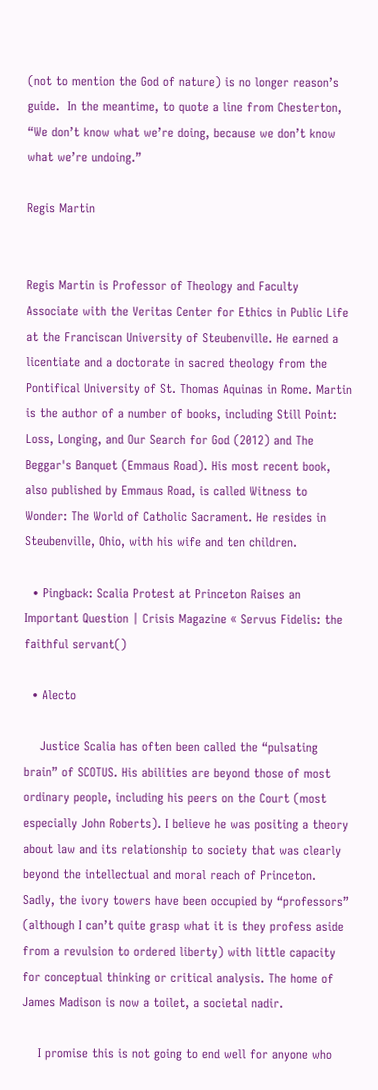(not to mention the God of nature) is no longer reason’s guide.  In the meantime, to quote a line from Chesterton, “We don’t know what we’re doing, because we don’t know what we’re undoing.”

Regis Martin


Regis Martin is Professor of Theology and Faculty Associate with the Veritas Center for Ethics in Public Life at the Franciscan University of Steubenville. He earned a licentiate and a doctorate in sacred theology from the Pontifical University of St. Thomas Aquinas in Rome. Martin is the author of a number of books, including Still Point: Loss, Longing, and Our Search for God (2012) and The Beggar's Banquet (Emmaus Road). His most recent book, also published by Emmaus Road, is called Witness to Wonder: The World of Catholic Sacrament. He resides in Steubenville, Ohio, with his wife and ten children.

  • Pingback: Scalia Protest at Princeton Raises an Important Question | Crisis Magazine « Servus Fidelis: the faithful servant()

  • Alecto

    Justice Scalia has often been called the “pulsating brain” of SCOTUS. His abilities are beyond those of most ordinary people, including his peers on the Court (most especially John Roberts). I believe he was positing a theory about law and its relationship to society that was clearly beyond the intellectual and moral reach of Princeton. Sadly, the ivory towers have been occupied by “professors” (although I can’t quite grasp what it is they profess aside from a revulsion to ordered liberty) with little capacity for conceptual thinking or critical analysis. The home of James Madison is now a toilet, a societal nadir.

    I promise this is not going to end well for anyone who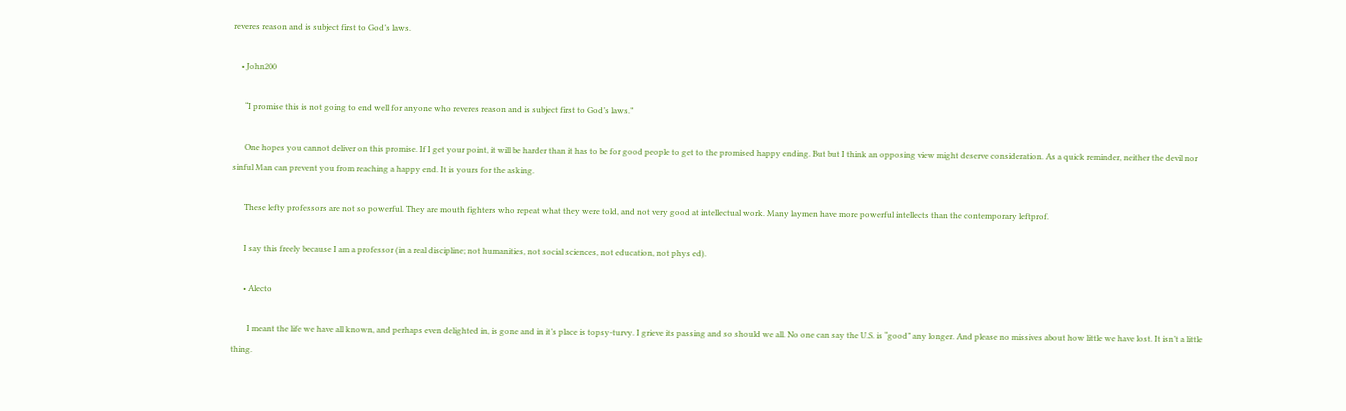reveres reason and is subject first to God’s laws.

    • John200

      “I promise this is not going to end well for anyone who reveres reason and is subject first to God’s laws.”

      One hopes you cannot deliver on this promise. If I get your point, it will be harder than it has to be for good people to get to the promised happy ending. But but I think an opposing view might deserve consideration. As a quick reminder, neither the devil nor sinful Man can prevent you from reaching a happy end. It is yours for the asking.

      These lefty professors are not so powerful. They are mouth fighters who repeat what they were told, and not very good at intellectual work. Many laymen have more powerful intellects than the contemporary leftprof.

      I say this freely because I am a professor (in a real discipline; not humanities, not social sciences, not education, not phys ed).

      • Alecto

        I meant the life we have all known, and perhaps even delighted in, is gone and in it’s place is topsy-turvy. I grieve its passing and so should we all. No one can say the U.S. is “good” any longer. And please no missives about how little we have lost. It isn’t a little thing.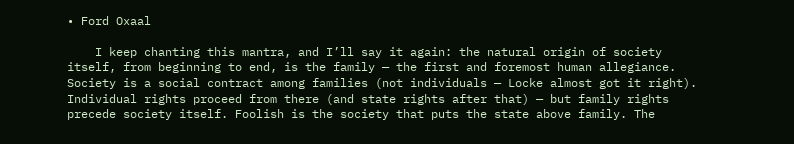• Ford Oxaal

    I keep chanting this mantra, and I’ll say it again: the natural origin of society itself, from beginning to end, is the family — the first and foremost human allegiance. Society is a social contract among families (not individuals — Locke almost got it right). Individual rights proceed from there (and state rights after that) — but family rights precede society itself. Foolish is the society that puts the state above family. The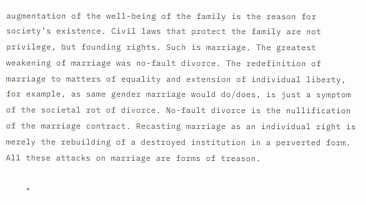augmentation of the well-being of the family is the reason for society’s existence. Civil laws that protect the family are not privilege, but founding rights. Such is marriage. The greatest weakening of marriage was no-fault divorce. The redefinition of marriage to matters of equality and extension of individual liberty, for example, as same gender marriage would do/does, is just a symptom of the societal rot of divorce. No-fault divorce is the nullification of the marriage contract. Recasting marriage as an individual right is merely the rebuilding of a destroyed institution in a perverted form. All these attacks on marriage are forms of treason.

    •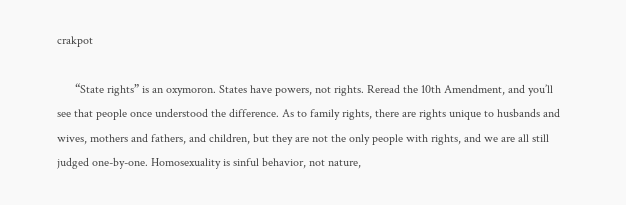crakpot

      “State rights” is an oxymoron. States have powers, not rights. Reread the 10th Amendment, and you’ll see that people once understood the difference. As to family rights, there are rights unique to husbands and wives, mothers and fathers, and children, but they are not the only people with rights, and we are all still judged one-by-one. Homosexuality is sinful behavior, not nature,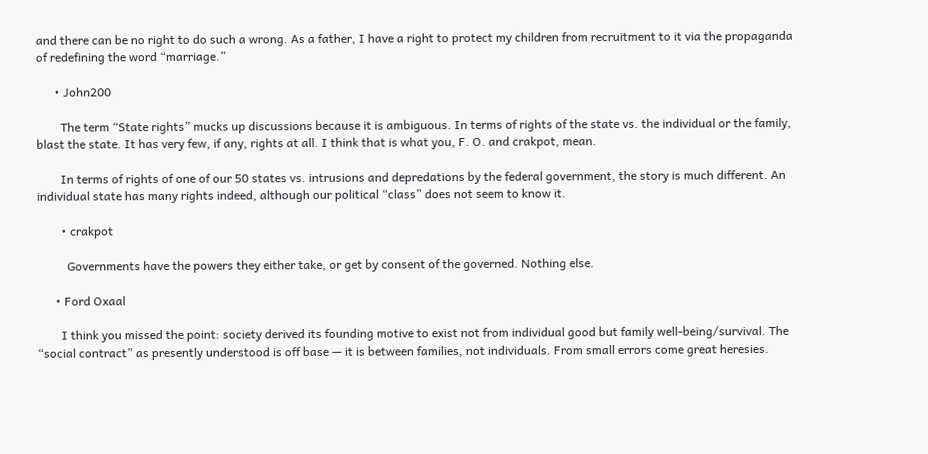and there can be no right to do such a wrong. As a father, I have a right to protect my children from recruitment to it via the propaganda of redefining the word “marriage.”

      • John200

        The term “State rights” mucks up discussions because it is ambiguous. In terms of rights of the state vs. the individual or the family, blast the state. It has very few, if any, rights at all. I think that is what you, F. O. and crakpot, mean.

        In terms of rights of one of our 50 states vs. intrusions and depredations by the federal government, the story is much different. An individual state has many rights indeed, although our political “class” does not seem to know it.

        • crakpot

          Governments have the powers they either take, or get by consent of the governed. Nothing else.

      • Ford Oxaal

        I think you missed the point: society derived its founding motive to exist not from individual good but family well-being/survival. The “social contract” as presently understood is off base — it is between families, not individuals. From small errors come great heresies.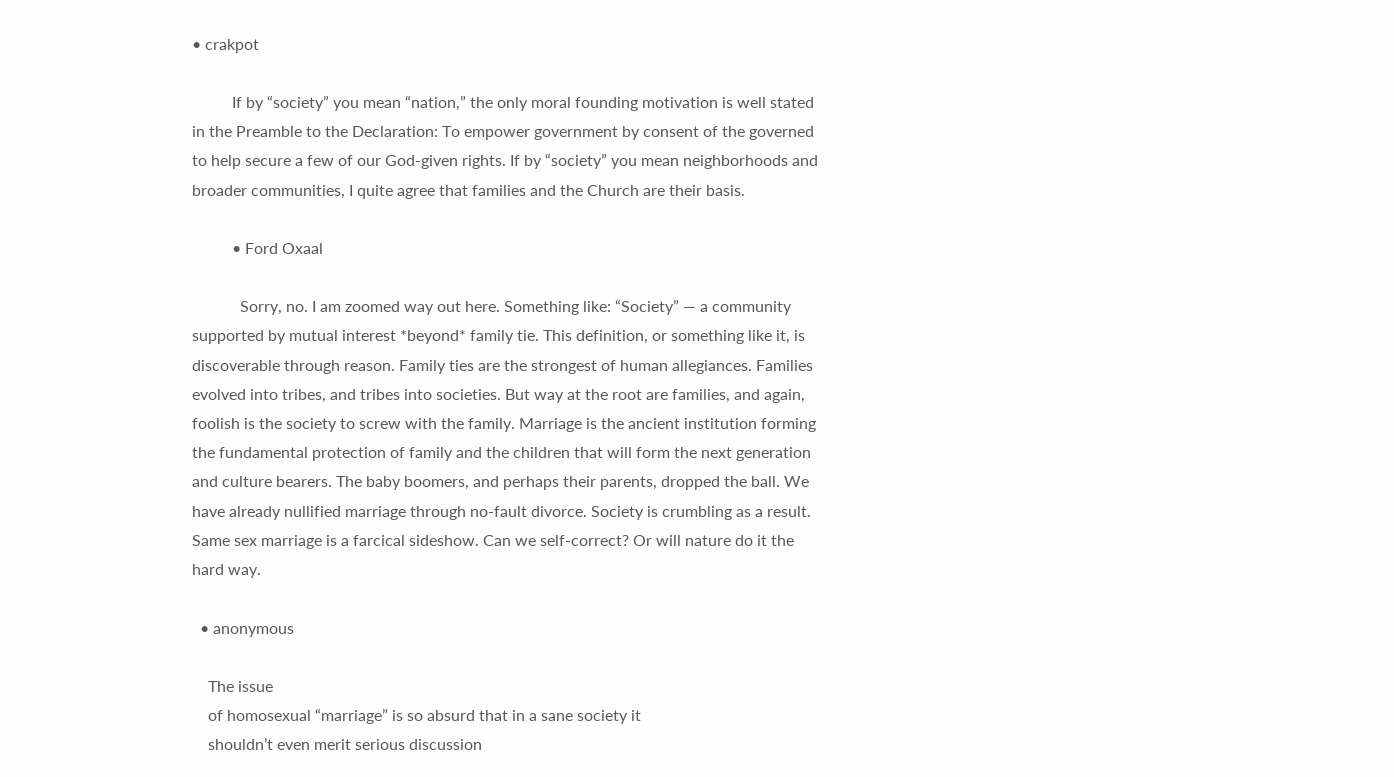• crakpot

          If by “society” you mean “nation,” the only moral founding motivation is well stated in the Preamble to the Declaration: To empower government by consent of the governed to help secure a few of our God-given rights. If by “society” you mean neighborhoods and broader communities, I quite agree that families and the Church are their basis.

          • Ford Oxaal

            Sorry, no. I am zoomed way out here. Something like: “Society” — a community supported by mutual interest *beyond* family tie. This definition, or something like it, is discoverable through reason. Family ties are the strongest of human allegiances. Families evolved into tribes, and tribes into societies. But way at the root are families, and again, foolish is the society to screw with the family. Marriage is the ancient institution forming the fundamental protection of family and the children that will form the next generation and culture bearers. The baby boomers, and perhaps their parents, dropped the ball. We have already nullified marriage through no-fault divorce. Society is crumbling as a result. Same sex marriage is a farcical sideshow. Can we self-correct? Or will nature do it the hard way.

  • anonymous

    The issue
    of homosexual “marriage” is so absurd that in a sane society it
    shouldn’t even merit serious discussion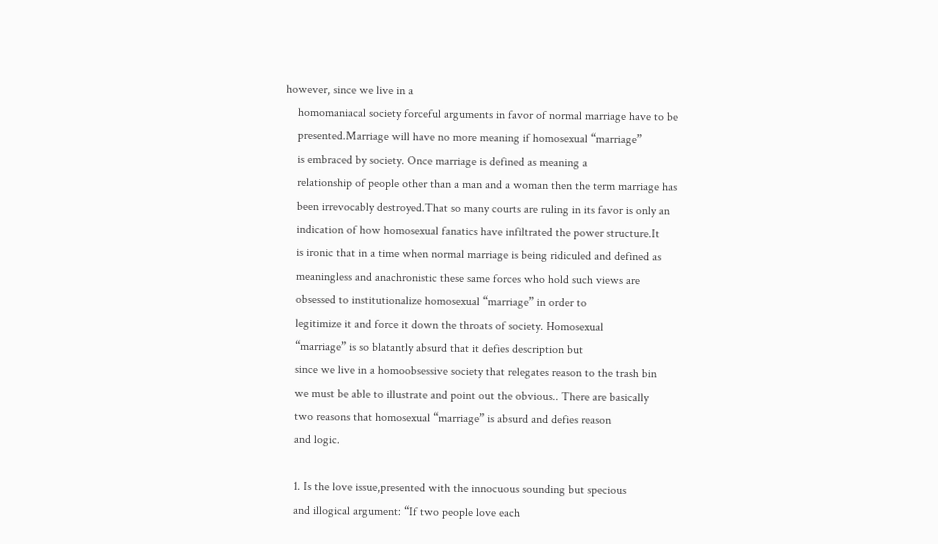however, since we live in a
    homomaniacal society forceful arguments in favor of normal marriage have to be
    presented.Marriage will have no more meaning if homosexual “marriage”
    is embraced by society. Once marriage is defined as meaning a
    relationship of people other than a man and a woman then the term marriage has
    been irrevocably destroyed.That so many courts are ruling in its favor is only an
    indication of how homosexual fanatics have infiltrated the power structure.It
    is ironic that in a time when normal marriage is being ridiculed and defined as
    meaningless and anachronistic these same forces who hold such views are
    obsessed to institutionalize homosexual “marriage” in order to
    legitimize it and force it down the throats of society. Homosexual
    “marriage” is so blatantly absurd that it defies description but
    since we live in a homoobsessive society that relegates reason to the trash bin
    we must be able to illustrate and point out the obvious.. There are basically
    two reasons that homosexual “marriage” is absurd and defies reason
    and logic.

    1. Is the love issue,presented with the innocuous sounding but specious
    and illogical argument: “If two people love each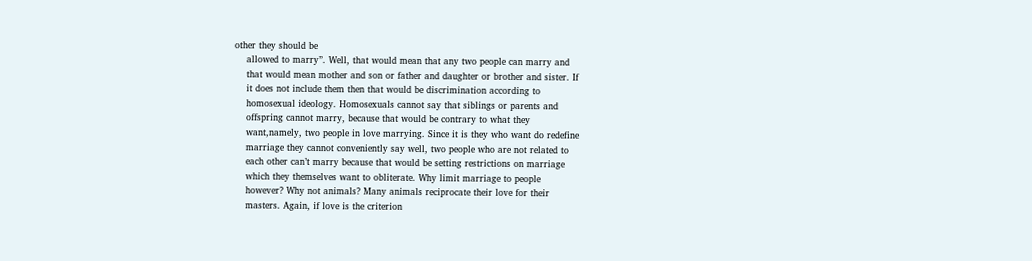other they should be
    allowed to marry”. Well, that would mean that any two people can marry and
    that would mean mother and son or father and daughter or brother and sister. If
    it does not include them then that would be discrimination according to
    homosexual ideology. Homosexuals cannot say that siblings or parents and
    offspring cannot marry, because that would be contrary to what they
    want,namely, two people in love marrying. Since it is they who want do redefine
    marriage they cannot conveniently say well, two people who are not related to
    each other can’t marry because that would be setting restrictions on marriage
    which they themselves want to obliterate. Why limit marriage to people
    however? Why not animals? Many animals reciprocate their love for their
    masters. Again, if love is the criterion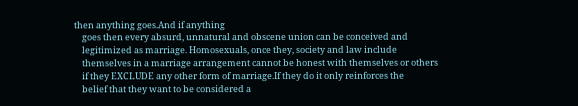then anything goes.And if anything
    goes then every absurd, unnatural and obscene union can be conceived and
    legitimized as marriage. Homosexuals, once they, society and law include
    themselves in a marriage arrangement cannot be honest with themselves or others
    if they EXCLUDE any other form of marriage.If they do it only reinforces the
    belief that they want to be considered a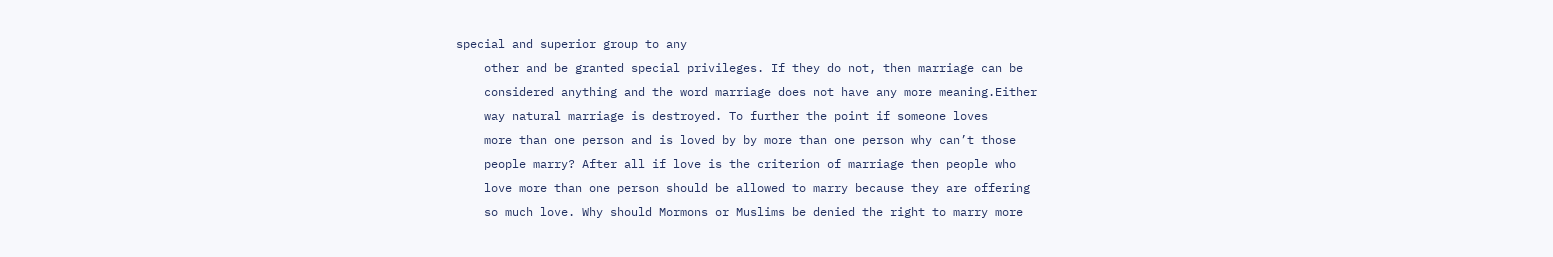special and superior group to any
    other and be granted special privileges. If they do not, then marriage can be
    considered anything and the word marriage does not have any more meaning.Either
    way natural marriage is destroyed. To further the point if someone loves
    more than one person and is loved by by more than one person why can’t those
    people marry? After all if love is the criterion of marriage then people who
    love more than one person should be allowed to marry because they are offering
    so much love. Why should Mormons or Muslims be denied the right to marry more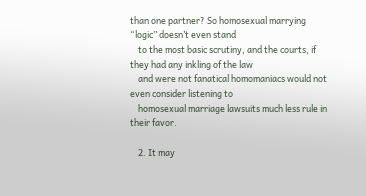than one partner? So homosexual marrying “logic” doesn’t even stand
    to the most basic scrutiny, and the courts, if they had any inkling of the law
    and were not fanatical homomaniacs would not even consider listening to
    homosexual marriage lawsuits much less rule in their favor.

    2. It may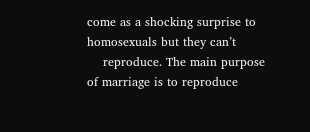come as a shocking surprise to homosexuals but they can’t
    reproduce. The main purpose of marriage is to reproduce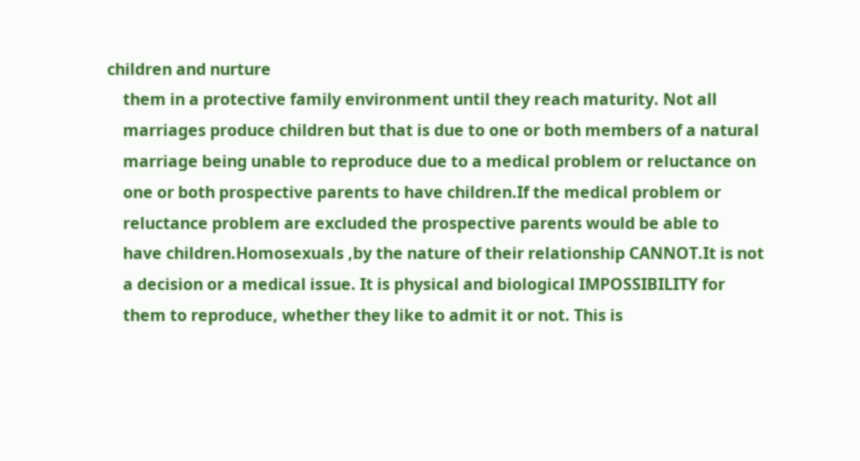children and nurture
    them in a protective family environment until they reach maturity. Not all
    marriages produce children but that is due to one or both members of a natural
    marriage being unable to reproduce due to a medical problem or reluctance on
    one or both prospective parents to have children.If the medical problem or
    reluctance problem are excluded the prospective parents would be able to
    have children.Homosexuals ,by the nature of their relationship CANNOT.It is not
    a decision or a medical issue. It is physical and biological IMPOSSIBILITY for
    them to reproduce, whether they like to admit it or not. This is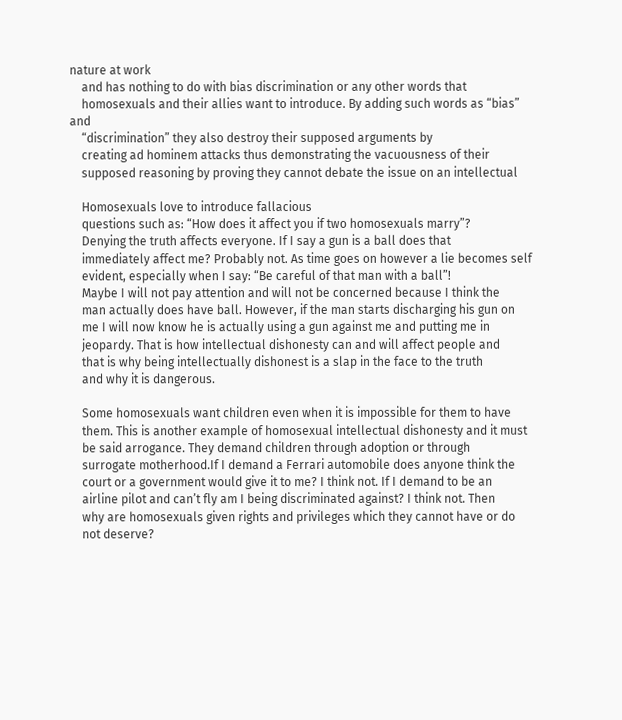nature at work
    and has nothing to do with bias discrimination or any other words that
    homosexuals and their allies want to introduce. By adding such words as “bias” and
    “discrimination” they also destroy their supposed arguments by
    creating ad hominem attacks thus demonstrating the vacuousness of their
    supposed reasoning by proving they cannot debate the issue on an intellectual

    Homosexuals love to introduce fallacious
    questions such as: “How does it affect you if two homosexuals marry”?
    Denying the truth affects everyone. If I say a gun is a ball does that
    immediately affect me? Probably not. As time goes on however a lie becomes self
    evident, especially when I say: “Be careful of that man with a ball”!
    Maybe I will not pay attention and will not be concerned because I think the
    man actually does have ball. However, if the man starts discharging his gun on
    me I will now know he is actually using a gun against me and putting me in
    jeopardy. That is how intellectual dishonesty can and will affect people and
    that is why being intellectually dishonest is a slap in the face to the truth
    and why it is dangerous.

    Some homosexuals want children even when it is impossible for them to have
    them. This is another example of homosexual intellectual dishonesty and it must
    be said arrogance. They demand children through adoption or through
    surrogate motherhood.If I demand a Ferrari automobile does anyone think the
    court or a government would give it to me? I think not. If I demand to be an
    airline pilot and can’t fly am I being discriminated against? I think not. Then
    why are homosexuals given rights and privileges which they cannot have or do
    not deserve?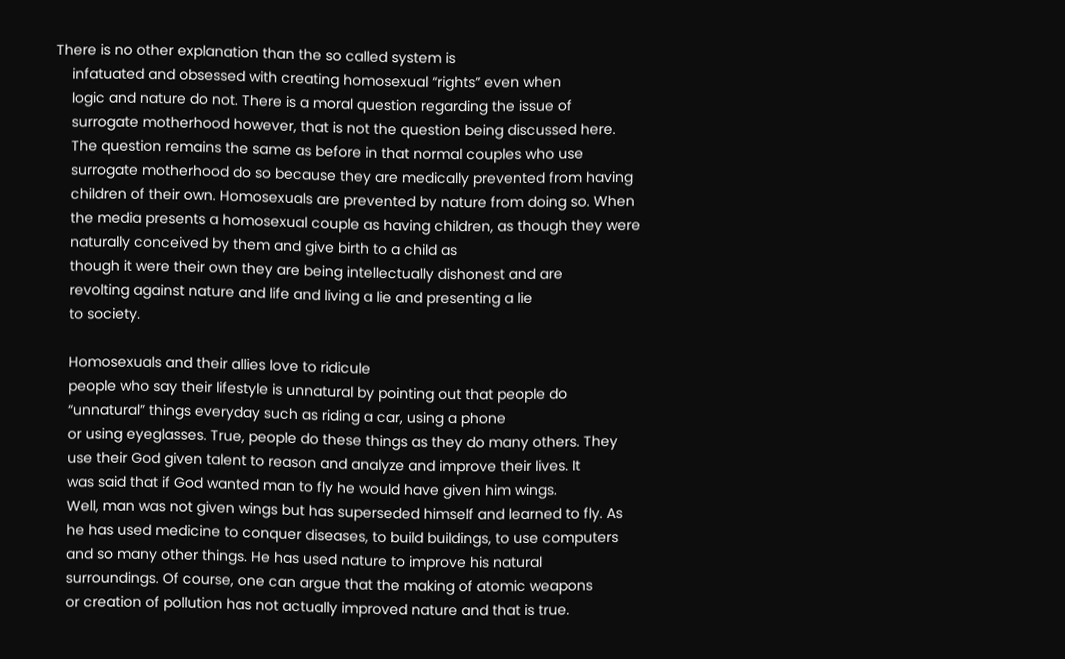There is no other explanation than the so called system is
    infatuated and obsessed with creating homosexual “rights” even when
    logic and nature do not. There is a moral question regarding the issue of
    surrogate motherhood however, that is not the question being discussed here.
    The question remains the same as before in that normal couples who use
    surrogate motherhood do so because they are medically prevented from having
    children of their own. Homosexuals are prevented by nature from doing so. When
    the media presents a homosexual couple as having children, as though they were
    naturally conceived by them and give birth to a child as
    though it were their own they are being intellectually dishonest and are
    revolting against nature and life and living a lie and presenting a lie
    to society.

    Homosexuals and their allies love to ridicule
    people who say their lifestyle is unnatural by pointing out that people do
    “unnatural” things everyday such as riding a car, using a phone
    or using eyeglasses. True, people do these things as they do many others. They
    use their God given talent to reason and analyze and improve their lives. It
    was said that if God wanted man to fly he would have given him wings.
    Well, man was not given wings but has superseded himself and learned to fly. As
    he has used medicine to conquer diseases, to build buildings, to use computers
    and so many other things. He has used nature to improve his natural
    surroundings. Of course, one can argue that the making of atomic weapons
    or creation of pollution has not actually improved nature and that is true.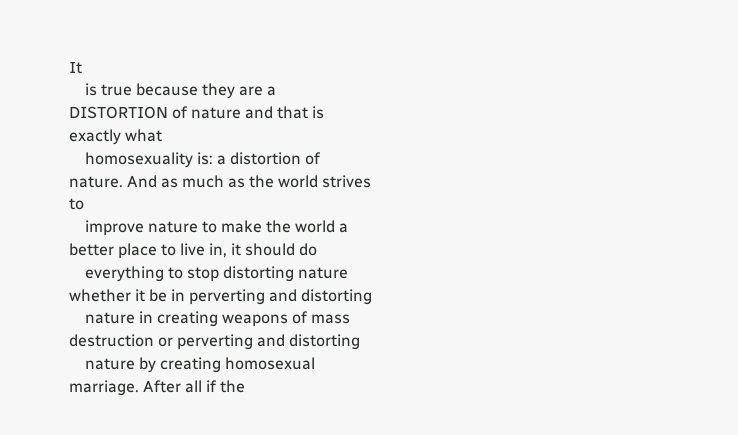It
    is true because they are a DISTORTION of nature and that is exactly what
    homosexuality is: a distortion of nature. And as much as the world strives to
    improve nature to make the world a better place to live in, it should do
    everything to stop distorting nature whether it be in perverting and distorting
    nature in creating weapons of mass destruction or perverting and distorting
    nature by creating homosexual marriage. After all if the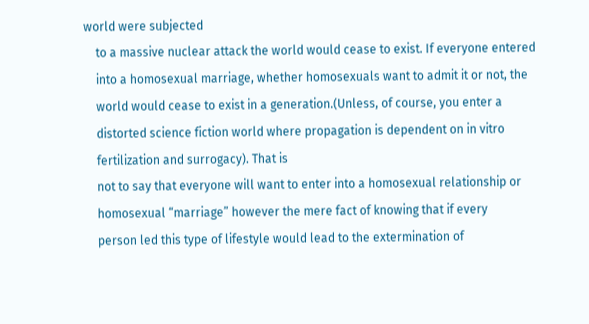world were subjected
    to a massive nuclear attack the world would cease to exist. If everyone entered
    into a homosexual marriage, whether homosexuals want to admit it or not, the
    world would cease to exist in a generation.(Unless, of course, you enter a
    distorted science fiction world where propagation is dependent on in vitro
    fertilization and surrogacy). That is
    not to say that everyone will want to enter into a homosexual relationship or
    homosexual “marriage” however the mere fact of knowing that if every
    person led this type of lifestyle would lead to the extermination of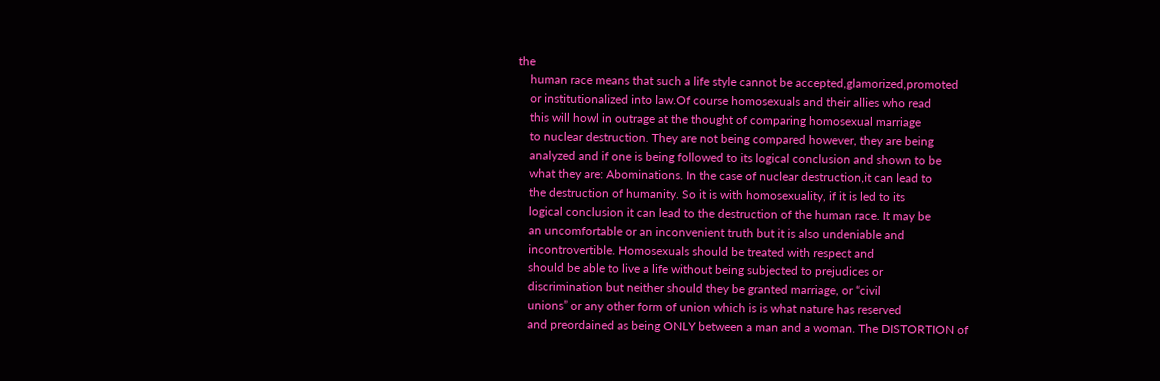the
    human race means that such a life style cannot be accepted,glamorized,promoted
    or institutionalized into law.Of course homosexuals and their allies who read
    this will howl in outrage at the thought of comparing homosexual marriage
    to nuclear destruction. They are not being compared however, they are being
    analyzed and if one is being followed to its logical conclusion and shown to be
    what they are: Abominations. In the case of nuclear destruction,it can lead to
    the destruction of humanity. So it is with homosexuality, if it is led to its
    logical conclusion it can lead to the destruction of the human race. It may be
    an uncomfortable or an inconvenient truth but it is also undeniable and
    incontrovertible. Homosexuals should be treated with respect and
    should be able to live a life without being subjected to prejudices or
    discrimination but neither should they be granted marriage, or “civil
    unions” or any other form of union which is is what nature has reserved
    and preordained as being ONLY between a man and a woman. The DISTORTION of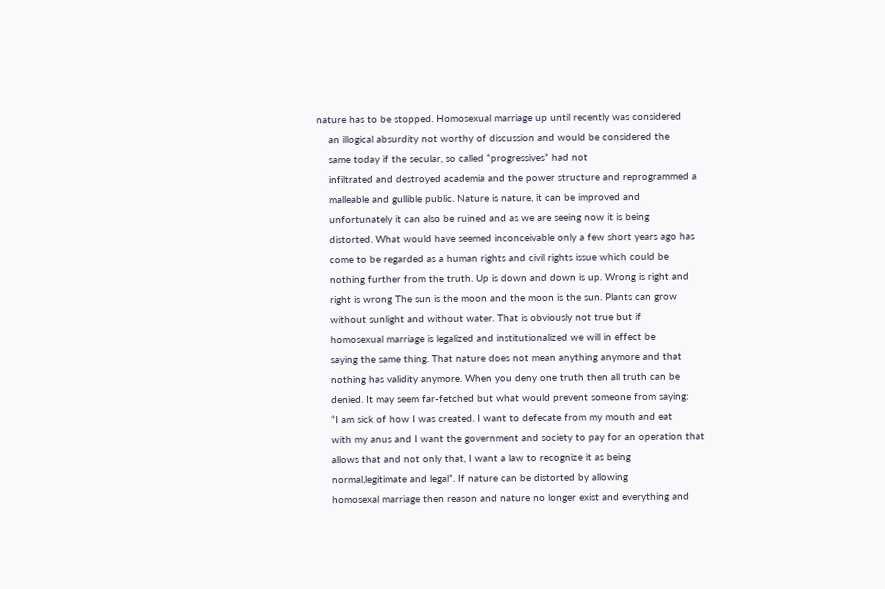nature has to be stopped. Homosexual marriage up until recently was considered
    an illogical absurdity not worthy of discussion and would be considered the
    same today if the secular, so called “progressives” had not
    infiltrated and destroyed academia and the power structure and reprogrammed a
    malleable and gullible public. Nature is nature, it can be improved and
    unfortunately it can also be ruined and as we are seeing now it is being
    distorted. What would have seemed inconceivable only a few short years ago has
    come to be regarded as a human rights and civil rights issue which could be
    nothing further from the truth. Up is down and down is up. Wrong is right and
    right is wrong The sun is the moon and the moon is the sun. Plants can grow
    without sunlight and without water. That is obviously not true but if
    homosexual marriage is legalized and institutionalized we will in effect be
    saying the same thing. That nature does not mean anything anymore and that
    nothing has validity anymore. When you deny one truth then all truth can be
    denied. It may seem far-fetched but what would prevent someone from saying:
    “I am sick of how I was created. I want to defecate from my mouth and eat
    with my anus and I want the government and society to pay for an operation that
    allows that and not only that, I want a law to recognize it as being
    normal,legitimate and legal”. If nature can be distorted by allowing
    homosexal marriage then reason and nature no longer exist and everything and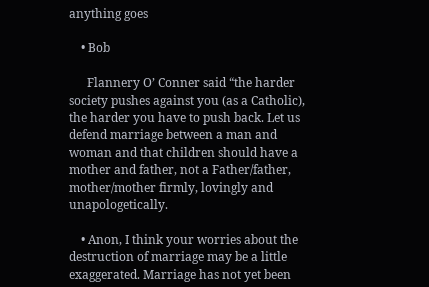anything goes

    • Bob

      Flannery O’ Conner said “the harder society pushes against you (as a Catholic), the harder you have to push back. Let us defend marriage between a man and woman and that children should have a mother and father, not a Father/father, mother/mother firmly, lovingly and unapologetically.

    • Anon, I think your worries about the destruction of marriage may be a little exaggerated. Marriage has not yet been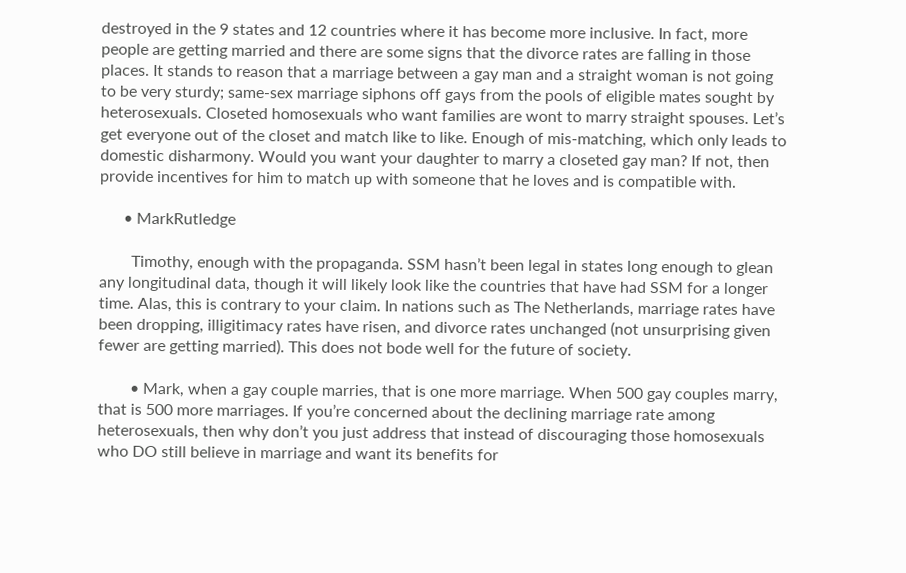destroyed in the 9 states and 12 countries where it has become more inclusive. In fact, more people are getting married and there are some signs that the divorce rates are falling in those places. It stands to reason that a marriage between a gay man and a straight woman is not going to be very sturdy; same-sex marriage siphons off gays from the pools of eligible mates sought by heterosexuals. Closeted homosexuals who want families are wont to marry straight spouses. Let’s get everyone out of the closet and match like to like. Enough of mis-matching, which only leads to domestic disharmony. Would you want your daughter to marry a closeted gay man? If not, then provide incentives for him to match up with someone that he loves and is compatible with.

      • MarkRutledge

        Timothy, enough with the propaganda. SSM hasn’t been legal in states long enough to glean any longitudinal data, though it will likely look like the countries that have had SSM for a longer time. Alas, this is contrary to your claim. In nations such as The Netherlands, marriage rates have been dropping, illigitimacy rates have risen, and divorce rates unchanged (not unsurprising given fewer are getting married). This does not bode well for the future of society.

        • Mark, when a gay couple marries, that is one more marriage. When 500 gay couples marry, that is 500 more marriages. If you’re concerned about the declining marriage rate among heterosexuals, then why don’t you just address that instead of discouraging those homosexuals who DO still believe in marriage and want its benefits for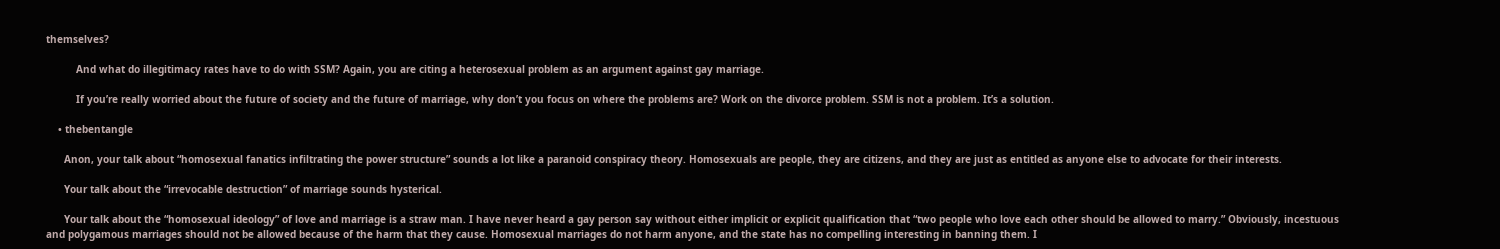themselves?

          And what do illegitimacy rates have to do with SSM? Again, you are citing a heterosexual problem as an argument against gay marriage.

          If you’re really worried about the future of society and the future of marriage, why don’t you focus on where the problems are? Work on the divorce problem. SSM is not a problem. It’s a solution.

    • thebentangle

      Anon, your talk about “homosexual fanatics infiltrating the power structure” sounds a lot like a paranoid conspiracy theory. Homosexuals are people, they are citizens, and they are just as entitled as anyone else to advocate for their interests.

      Your talk about the “irrevocable destruction” of marriage sounds hysterical.

      Your talk about the “homosexual ideology” of love and marriage is a straw man. I have never heard a gay person say without either implicit or explicit qualification that “two people who love each other should be allowed to marry.” Obviously, incestuous and polygamous marriages should not be allowed because of the harm that they cause. Homosexual marriages do not harm anyone, and the state has no compelling interesting in banning them. I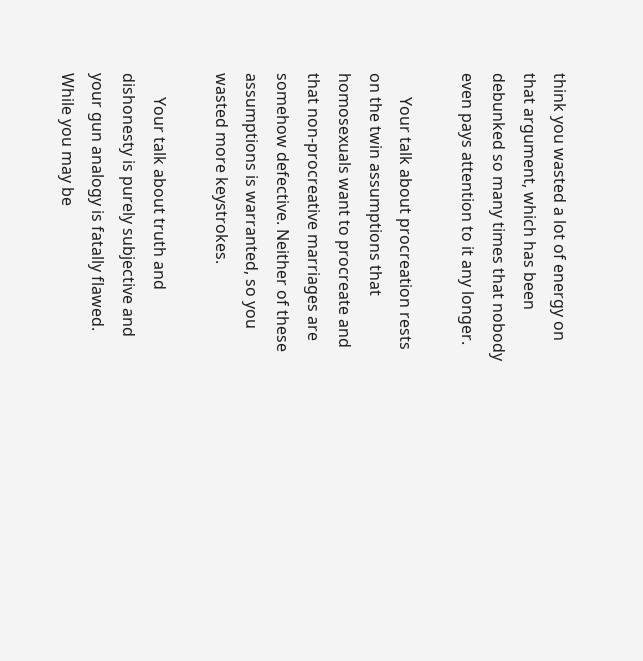think you wasted a lot of energy on that argument, which has been debunked so many times that nobody even pays attention to it any longer.

      Your talk about procreation rests on the twin assumptions that homosexuals want to procreate and that non-procreative marriages are somehow defective. Neither of these assumptions is warranted, so you wasted more keystrokes.

      Your talk about truth and dishonesty is purely subjective and your gun analogy is fatally flawed. While you may be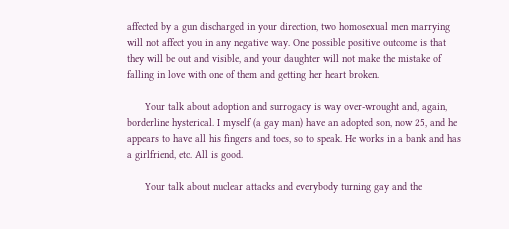affected by a gun discharged in your direction, two homosexual men marrying will not affect you in any negative way. One possible positive outcome is that they will be out and visible, and your daughter will not make the mistake of falling in love with one of them and getting her heart broken.

      Your talk about adoption and surrogacy is way over-wrought and, again, borderline hysterical. I myself (a gay man) have an adopted son, now 25, and he appears to have all his fingers and toes, so to speak. He works in a bank and has a girlfriend, etc. All is good.

      Your talk about nuclear attacks and everybody turning gay and the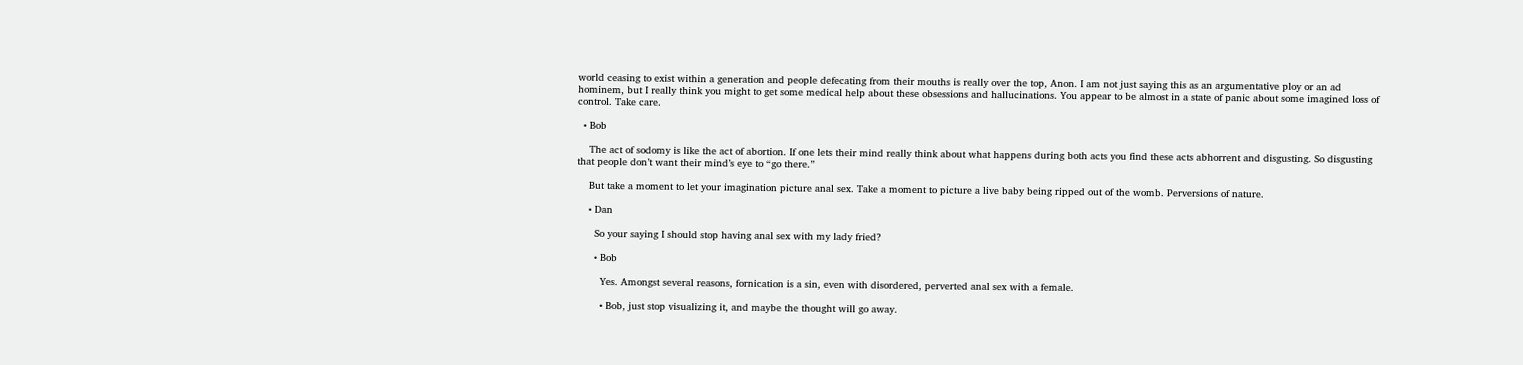world ceasing to exist within a generation and people defecating from their mouths is really over the top, Anon. I am not just saying this as an argumentative ploy or an ad hominem, but I really think you might to get some medical help about these obsessions and hallucinations. You appear to be almost in a state of panic about some imagined loss of control. Take care.

  • Bob

    The act of sodomy is like the act of abortion. If one lets their mind really think about what happens during both acts you find these acts abhorrent and disgusting. So disgusting that people don’t want their mind’s eye to “go there.”

    But take a moment to let your imagination picture anal sex. Take a moment to picture a live baby being ripped out of the womb. Perversions of nature.

    • Dan

      So your saying I should stop having anal sex with my lady fried?

      • Bob

        Yes. Amongst several reasons, fornication is a sin, even with disordered, perverted anal sex with a female.

        • Bob, just stop visualizing it, and maybe the thought will go away.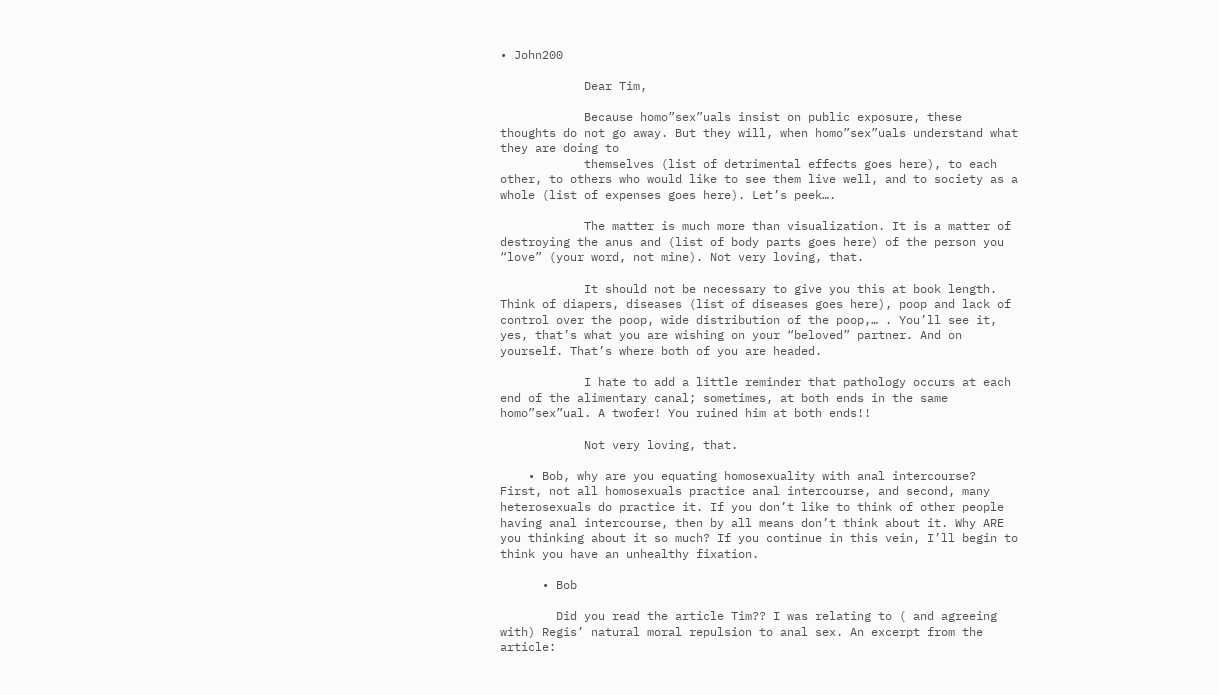• John200

            Dear Tim,

            Because homo”sex”uals insist on public exposure, these thoughts do not go away. But they will, when homo”sex”uals understand what they are doing to
            themselves (list of detrimental effects goes here), to each other, to others who would like to see them live well, and to society as a whole (list of expenses goes here). Let’s peek….

            The matter is much more than visualization. It is a matter of destroying the anus and (list of body parts goes here) of the person you “love” (your word, not mine). Not very loving, that.

            It should not be necessary to give you this at book length. Think of diapers, diseases (list of diseases goes here), poop and lack of control over the poop, wide distribution of the poop,… . You’ll see it, yes, that’s what you are wishing on your “beloved” partner. And on yourself. That’s where both of you are headed.

            I hate to add a little reminder that pathology occurs at each end of the alimentary canal; sometimes, at both ends in the same homo”sex”ual. A twofer! You ruined him at both ends!!

            Not very loving, that.

    • Bob, why are you equating homosexuality with anal intercourse? First, not all homosexuals practice anal intercourse, and second, many heterosexuals do practice it. If you don’t like to think of other people having anal intercourse, then by all means don’t think about it. Why ARE you thinking about it so much? If you continue in this vein, I’ll begin to think you have an unhealthy fixation.

      • Bob

        Did you read the article Tim?? I was relating to ( and agreeing with) Regis’ natural moral repulsion to anal sex. An excerpt from the article: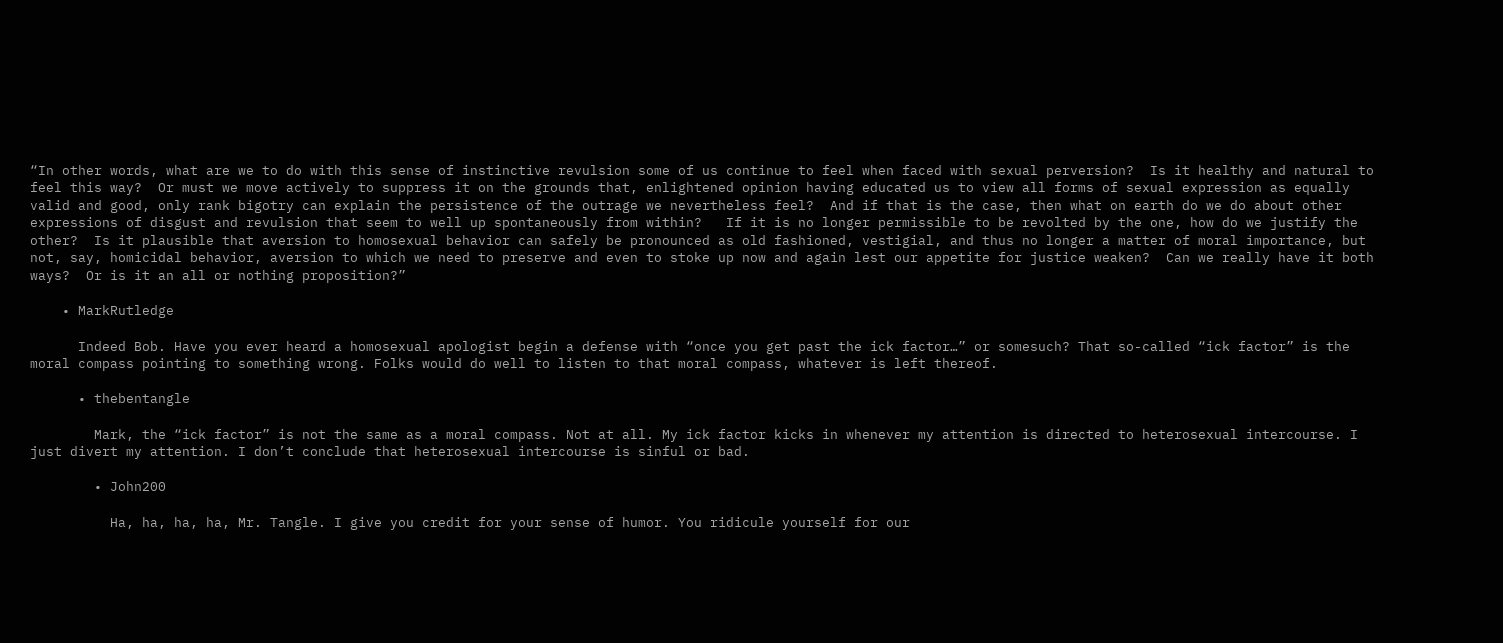“In other words, what are we to do with this sense of instinctive revulsion some of us continue to feel when faced with sexual perversion?  Is it healthy and natural to feel this way?  Or must we move actively to suppress it on the grounds that, enlightened opinion having educated us to view all forms of sexual expression as equally valid and good, only rank bigotry can explain the persistence of the outrage we nevertheless feel?  And if that is the case, then what on earth do we do about other expressions of disgust and revulsion that seem to well up spontaneously from within?   If it is no longer permissible to be revolted by the one, how do we justify the other?  Is it plausible that aversion to homosexual behavior can safely be pronounced as old fashioned, vestigial, and thus no longer a matter of moral importance, but not, say, homicidal behavior, aversion to which we need to preserve and even to stoke up now and again lest our appetite for justice weaken?  Can we really have it both ways?  Or is it an all or nothing proposition?”

    • MarkRutledge

      Indeed Bob. Have you ever heard a homosexual apologist begin a defense with “once you get past the ick factor…” or somesuch? That so-called “ick factor” is the moral compass pointing to something wrong. Folks would do well to listen to that moral compass, whatever is left thereof.

      • thebentangle

        Mark, the “ick factor” is not the same as a moral compass. Not at all. My ick factor kicks in whenever my attention is directed to heterosexual intercourse. I just divert my attention. I don’t conclude that heterosexual intercourse is sinful or bad.

        • John200

          Ha, ha, ha, ha, Mr. Tangle. I give you credit for your sense of humor. You ridicule yourself for our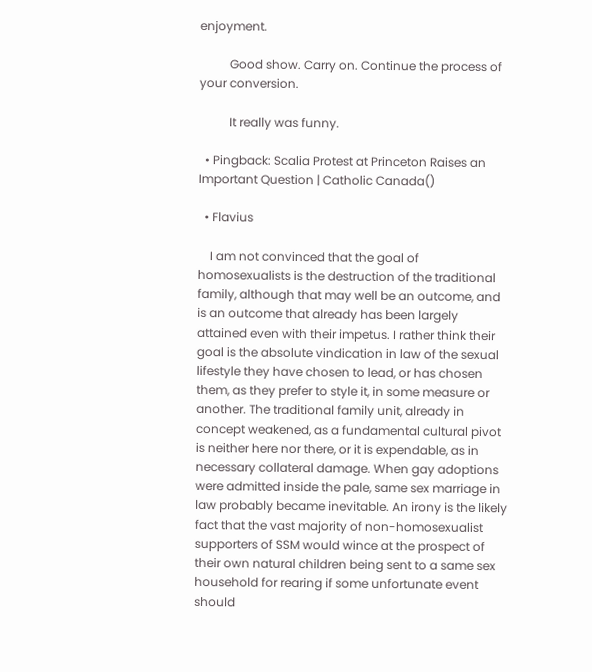enjoyment.

          Good show. Carry on. Continue the process of your conversion.

          It really was funny.

  • Pingback: Scalia Protest at Princeton Raises an Important Question | Catholic Canada()

  • Flavius

    I am not convinced that the goal of homosexualists is the destruction of the traditional family, although that may well be an outcome, and is an outcome that already has been largely attained even with their impetus. I rather think their goal is the absolute vindication in law of the sexual lifestyle they have chosen to lead, or has chosen them, as they prefer to style it, in some measure or another. The traditional family unit, already in concept weakened, as a fundamental cultural pivot is neither here nor there, or it is expendable, as in necessary collateral damage. When gay adoptions were admitted inside the pale, same sex marriage in law probably became inevitable. An irony is the likely fact that the vast majority of non-homosexualist supporters of SSM would wince at the prospect of their own natural children being sent to a same sex household for rearing if some unfortunate event should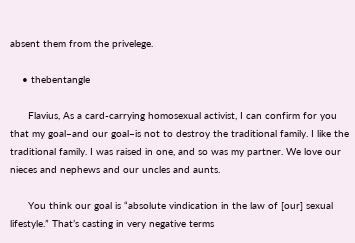absent them from the privelege.

    • thebentangle

      Flavius, As a card-carrying homosexual activist, I can confirm for you that my goal–and our goal–is not to destroy the traditional family. I like the traditional family. I was raised in one, and so was my partner. We love our nieces and nephews and our uncles and aunts.

      You think our goal is “absolute vindication in the law of [our] sexual lifestyle.” That’s casting in very negative terms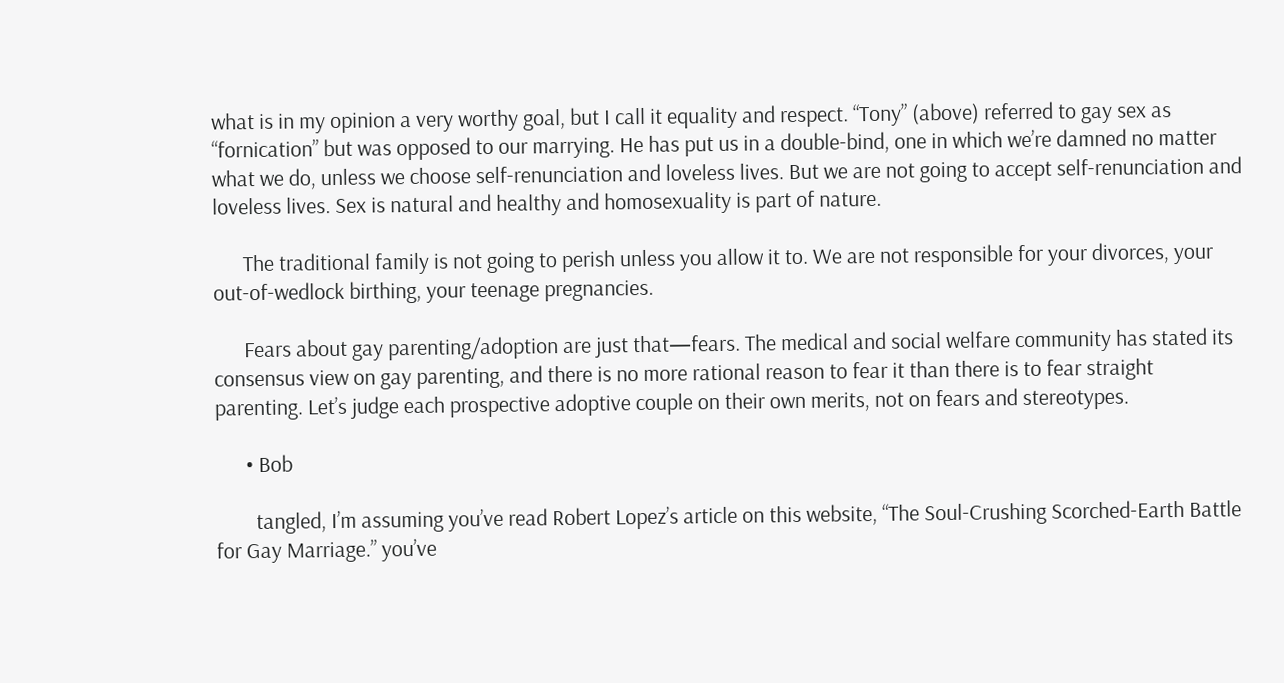what is in my opinion a very worthy goal, but I call it equality and respect. “Tony” (above) referred to gay sex as “fornication” but was opposed to our marrying. He has put us in a double-bind, one in which we’re damned no matter what we do, unless we choose self-renunciation and loveless lives. But we are not going to accept self-renunciation and loveless lives. Sex is natural and healthy and homosexuality is part of nature.

      The traditional family is not going to perish unless you allow it to. We are not responsible for your divorces, your out-of-wedlock birthing, your teenage pregnancies.

      Fears about gay parenting/adoption are just that—fears. The medical and social welfare community has stated its consensus view on gay parenting, and there is no more rational reason to fear it than there is to fear straight parenting. Let’s judge each prospective adoptive couple on their own merits, not on fears and stereotypes.

      • Bob

        tangled, I’m assuming you’ve read Robert Lopez’s article on this website, “The Soul-Crushing Scorched-Earth Battle for Gay Marriage.” you’ve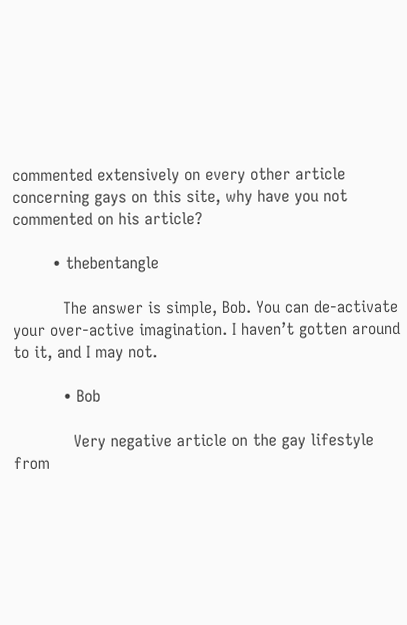commented extensively on every other article concerning gays on this site, why have you not commented on his article?

        • thebentangle

          The answer is simple, Bob. You can de-activate your over-active imagination. I haven’t gotten around to it, and I may not.

          • Bob

            Very negative article on the gay lifestyle from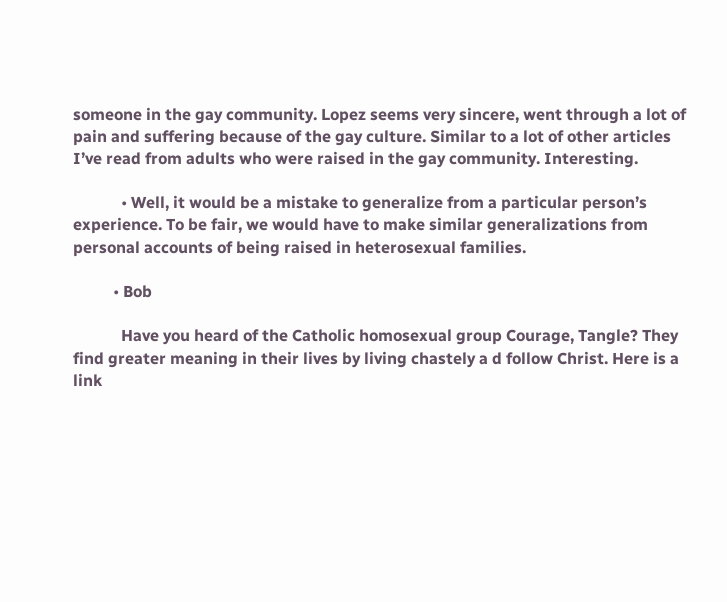someone in the gay community. Lopez seems very sincere, went through a lot of pain and suffering because of the gay culture. Similar to a lot of other articles I’ve read from adults who were raised in the gay community. Interesting.

            • Well, it would be a mistake to generalize from a particular person’s experience. To be fair, we would have to make similar generalizations from personal accounts of being raised in heterosexual families.

          • Bob

            Have you heard of the Catholic homosexual group Courage, Tangle? They find greater meaning in their lives by living chastely a d follow Christ. Here is a link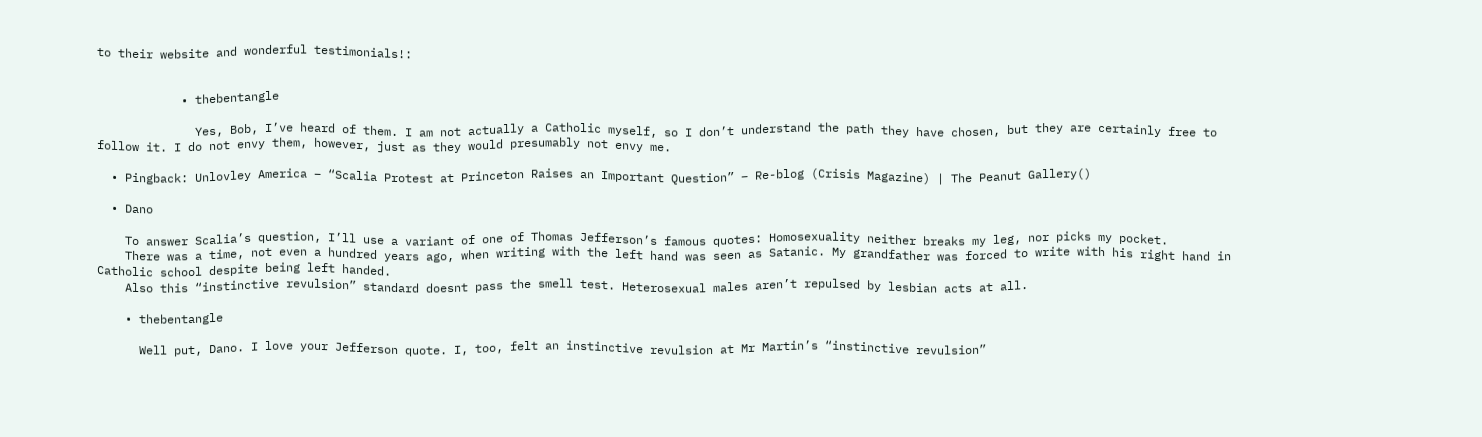to their website and wonderful testimonials!:


            • thebentangle

              Yes, Bob, I’ve heard of them. I am not actually a Catholic myself, so I don’t understand the path they have chosen, but they are certainly free to follow it. I do not envy them, however, just as they would presumably not envy me.

  • Pingback: Unlovley America – “Scalia Protest at Princeton Raises an Important Question” – Re-blog (Crisis Magazine) | The Peanut Gallery()

  • Dano

    To answer Scalia’s question, I’ll use a variant of one of Thomas Jefferson’s famous quotes: Homosexuality neither breaks my leg, nor picks my pocket.
    There was a time, not even a hundred years ago, when writing with the left hand was seen as Satanic. My grandfather was forced to write with his right hand in Catholic school despite being left handed.
    Also this “instinctive revulsion” standard doesnt pass the smell test. Heterosexual males aren’t repulsed by lesbian acts at all.

    • thebentangle

      Well put, Dano. I love your Jefferson quote. I, too, felt an instinctive revulsion at Mr Martin’s “instinctive revulsion”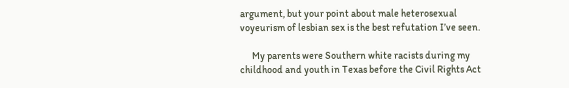argument, but your point about male heterosexual voyeurism of lesbian sex is the best refutation I’ve seen.

      My parents were Southern white racists during my childhood and youth in Texas before the Civil Rights Act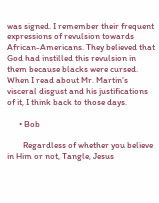was signed. I remember their frequent expressions of revulsion towards African-Americans. They believed that God had instilled this revulsion in them because blacks were cursed. When I read about Mr. Martin’s visceral disgust and his justifications of it, I think back to those days.

      • Bob

        Regardless of whether you believe in Him or not, Tangle, Jesus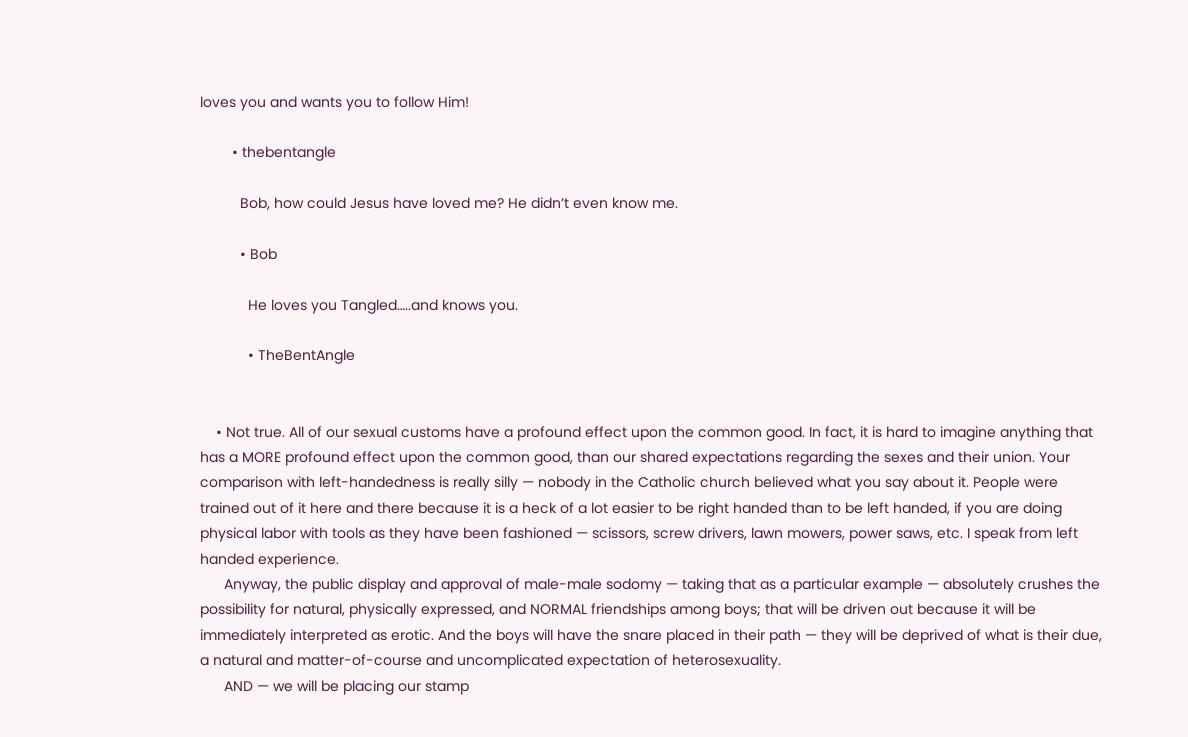loves you and wants you to follow Him!

        • thebentangle

          Bob, how could Jesus have loved me? He didn’t even know me.

          • Bob

            He loves you Tangled…..and knows you.

            • TheBentAngle


    • Not true. All of our sexual customs have a profound effect upon the common good. In fact, it is hard to imagine anything that has a MORE profound effect upon the common good, than our shared expectations regarding the sexes and their union. Your comparison with left-handedness is really silly — nobody in the Catholic church believed what you say about it. People were trained out of it here and there because it is a heck of a lot easier to be right handed than to be left handed, if you are doing physical labor with tools as they have been fashioned — scissors, screw drivers, lawn mowers, power saws, etc. I speak from left handed experience.
      Anyway, the public display and approval of male-male sodomy — taking that as a particular example — absolutely crushes the possibility for natural, physically expressed, and NORMAL friendships among boys; that will be driven out because it will be immediately interpreted as erotic. And the boys will have the snare placed in their path — they will be deprived of what is their due, a natural and matter-of-course and uncomplicated expectation of heterosexuality.
      AND — we will be placing our stamp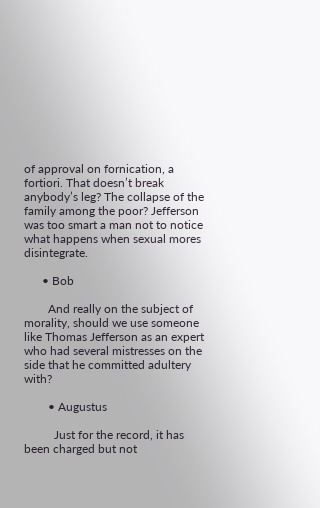of approval on fornication, a fortiori. That doesn’t break anybody’s leg? The collapse of the family among the poor? Jefferson was too smart a man not to notice what happens when sexual mores disintegrate.

      • Bob

        And really on the subject of morality, should we use someone like Thomas Jefferson as an expert who had several mistresses on the side that he committed adultery with?

        • Augustus

          Just for the record, it has been charged but not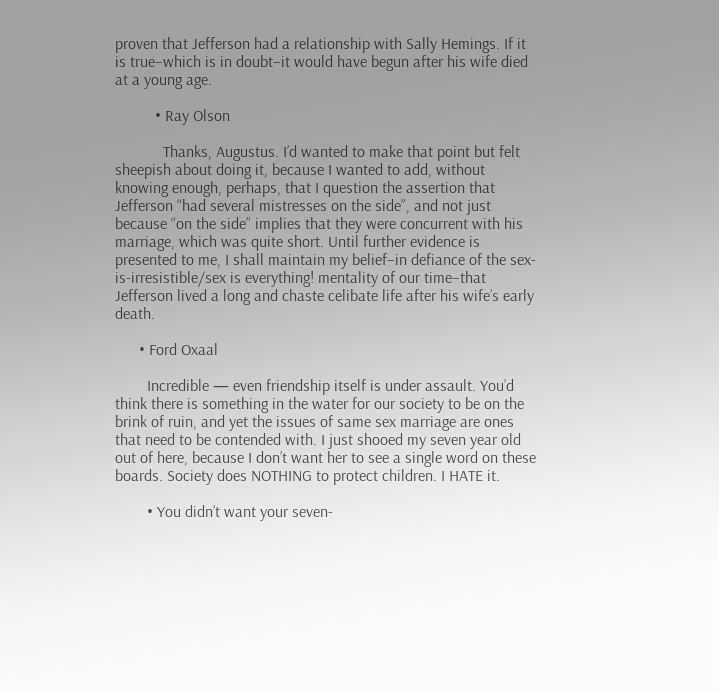proven that Jefferson had a relationship with Sally Hemings. If it is true–which is in doubt–it would have begun after his wife died at a young age.

          • Ray Olson

            Thanks, Augustus. I’d wanted to make that point but felt sheepish about doing it, because I wanted to add, without knowing enough, perhaps, that I question the assertion that Jefferson “had several mistresses on the side”, and not just because “on the side” implies that they were concurrent with his marriage, which was quite short. Until further evidence is presented to me, I shall maintain my belief–in defiance of the sex-is-irresistible/sex is everything! mentality of our time–that Jefferson lived a long and chaste celibate life after his wife’s early death.

      • Ford Oxaal

        Incredible — even friendship itself is under assault. You’d think there is something in the water for our society to be on the brink of ruin, and yet the issues of same sex marriage are ones that need to be contended with. I just shooed my seven year old out of here, because I don’t want her to see a single word on these boards. Society does NOTHING to protect children. I HATE it.

        • You didn’t want your seven-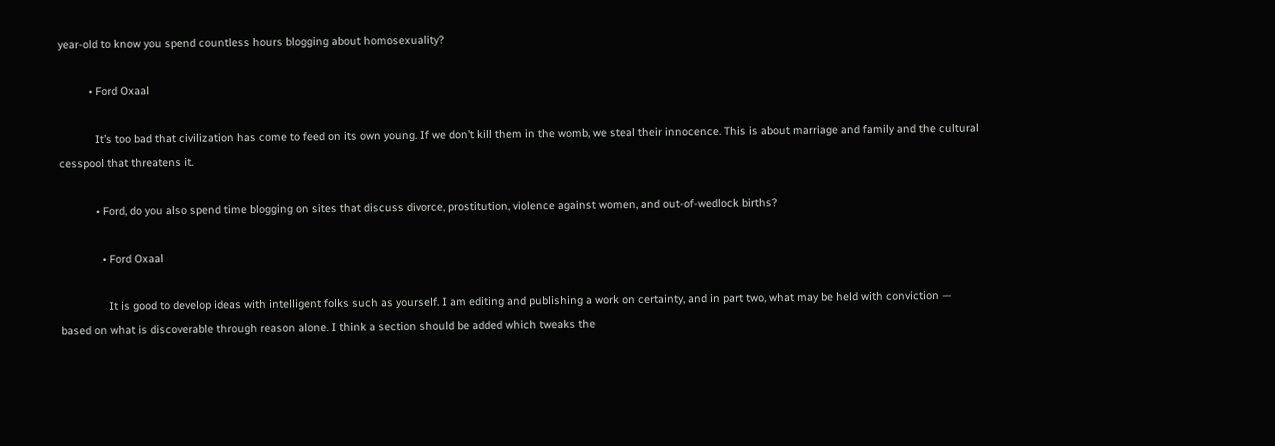year-old to know you spend countless hours blogging about homosexuality?

          • Ford Oxaal

            It’s too bad that civilization has come to feed on its own young. If we don’t kill them in the womb, we steal their innocence. This is about marriage and family and the cultural cesspool that threatens it.

            • Ford, do you also spend time blogging on sites that discuss divorce, prostitution, violence against women, and out-of-wedlock births?

              • Ford Oxaal

                It is good to develop ideas with intelligent folks such as yourself. I am editing and publishing a work on certainty, and in part two, what may be held with conviction — based on what is discoverable through reason alone. I think a section should be added which tweaks the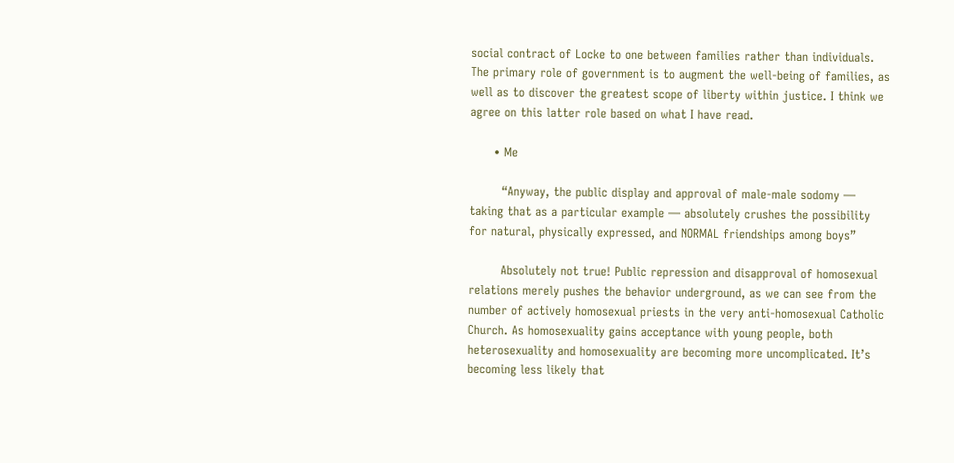social contract of Locke to one between families rather than individuals. The primary role of government is to augment the well-being of families, as well as to discover the greatest scope of liberty within justice. I think we agree on this latter role based on what I have read.

      • Me

        “Anyway, the public display and approval of male-male sodomy — taking that as a particular example — absolutely crushes the possibility for natural, physically expressed, and NORMAL friendships among boys”

        Absolutely not true! Public repression and disapproval of homosexual relations merely pushes the behavior underground, as we can see from the number of actively homosexual priests in the very anti-homosexual Catholic Church. As homosexuality gains acceptance with young people, both heterosexuality and homosexuality are becoming more uncomplicated. It’s becoming less likely that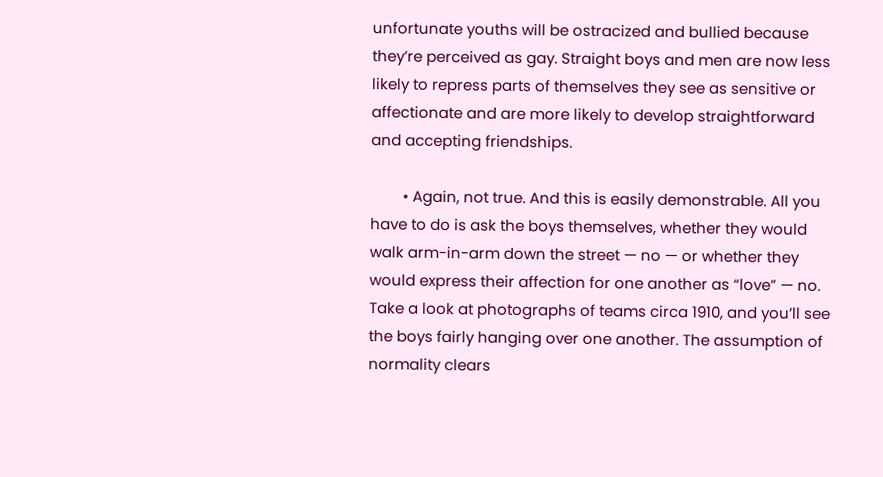unfortunate youths will be ostracized and bullied because they’re perceived as gay. Straight boys and men are now less likely to repress parts of themselves they see as sensitive or affectionate and are more likely to develop straightforward and accepting friendships.

        • Again, not true. And this is easily demonstrable. All you have to do is ask the boys themselves, whether they would walk arm-in-arm down the street — no — or whether they would express their affection for one another as “love” — no. Take a look at photographs of teams circa 1910, and you’ll see the boys fairly hanging over one another. The assumption of normality clears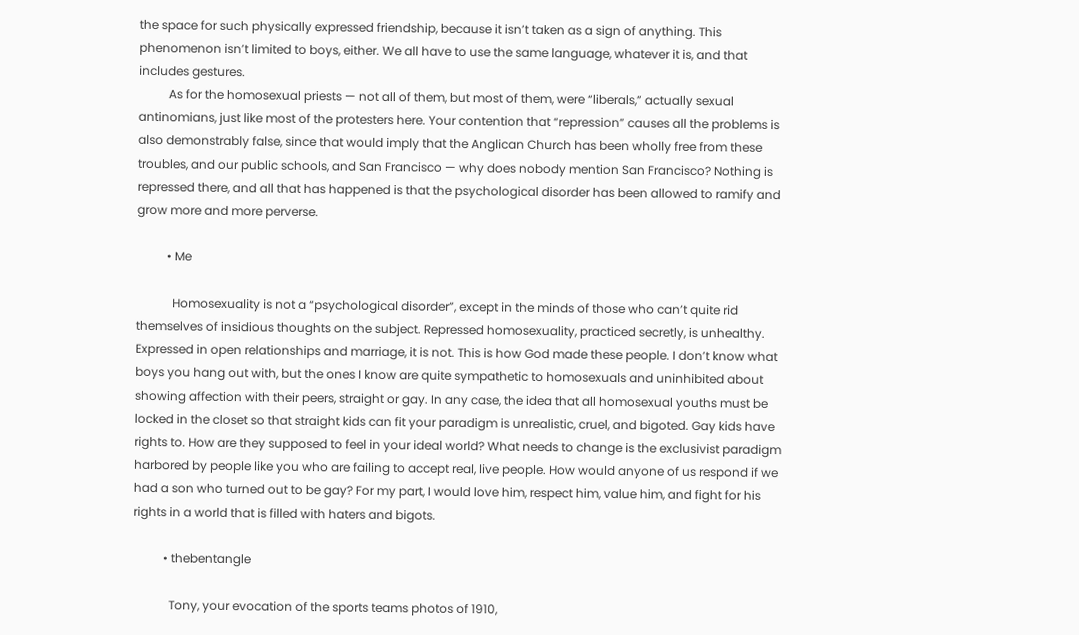the space for such physically expressed friendship, because it isn’t taken as a sign of anything. This phenomenon isn’t limited to boys, either. We all have to use the same language, whatever it is, and that includes gestures.
          As for the homosexual priests — not all of them, but most of them, were “liberals,” actually sexual antinomians, just like most of the protesters here. Your contention that “repression” causes all the problems is also demonstrably false, since that would imply that the Anglican Church has been wholly free from these troubles, and our public schools, and San Francisco — why does nobody mention San Francisco? Nothing is repressed there, and all that has happened is that the psychological disorder has been allowed to ramify and grow more and more perverse.

          • Me

            Homosexuality is not a “psychological disorder”, except in the minds of those who can’t quite rid themselves of insidious thoughts on the subject. Repressed homosexuality, practiced secretly, is unhealthy. Expressed in open relationships and marriage, it is not. This is how God made these people. I don’t know what boys you hang out with, but the ones I know are quite sympathetic to homosexuals and uninhibited about showing affection with their peers, straight or gay. In any case, the idea that all homosexual youths must be locked in the closet so that straight kids can fit your paradigm is unrealistic, cruel, and bigoted. Gay kids have rights to. How are they supposed to feel in your ideal world? What needs to change is the exclusivist paradigm harbored by people like you who are failing to accept real, live people. How would anyone of us respond if we had a son who turned out to be gay? For my part, I would love him, respect him, value him, and fight for his rights in a world that is filled with haters and bigots.

          • thebentangle

            Tony, your evocation of the sports teams photos of 1910,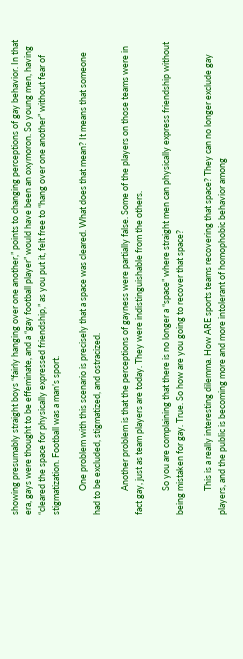showing presumably straight boys “fairly hanging over one another,” points to changing perceptions of gay behavior. In that era, gays were thought to be effeminate, and a “gay football player” would have been an oxymoron. So young men, having “cleared the space for physically expressed friendship,” as you put it, felt free to “hang over one another” without fear of stigmatization. Football was a man’s sport.

            One problem with this scenario is precisely that a space was cleared. What does that mean? It means that someone had to be excluded, stigmatized, and ostracized.

            Another problem is that the perceptions of gayness were partially false. Some of the players on those teams were in fact gay, just as team players are today. They were indistinguishable from the others.

            So you are complaining that there is no longer a “space” where straight men can physically express friendship without being mistaken for gay. True. So how are you going to recover that space?

            This is a really interesting dilemma. How ARE sports teams recovering that space? They can no longer exclude gay players, and the public is becoming more and more intolerant of homophobic behavior among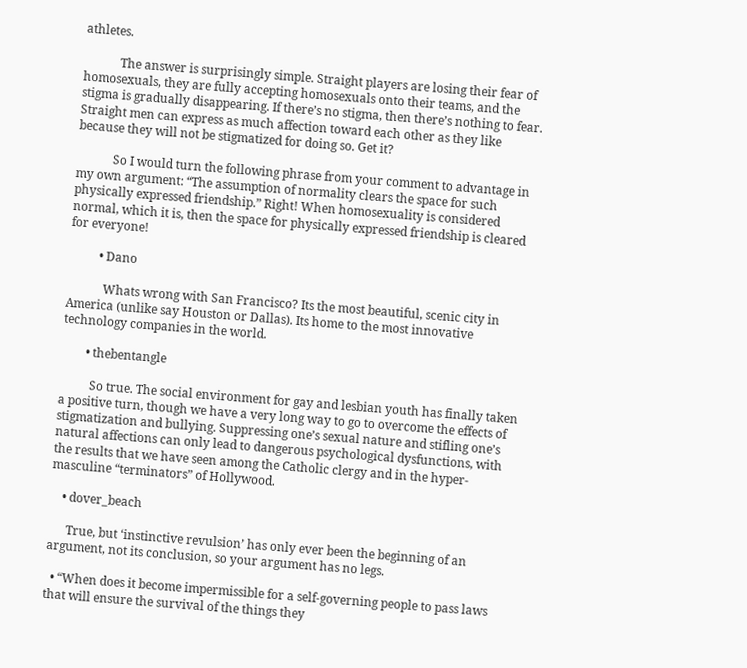athletes.

            The answer is surprisingly simple. Straight players are losing their fear of homosexuals, they are fully accepting homosexuals onto their teams, and the stigma is gradually disappearing. If there’s no stigma, then there’s nothing to fear. Straight men can express as much affection toward each other as they like because they will not be stigmatized for doing so. Get it?

            So I would turn the following phrase from your comment to advantage in my own argument: “The assumption of normality clears the space for such physically expressed friendship.” Right! When homosexuality is considered normal, which it is, then the space for physically expressed friendship is cleared for everyone!

          • Dano

            Whats wrong with San Francisco? Its the most beautiful, scenic city in America (unlike say Houston or Dallas). Its home to the most innovative technology companies in the world.

        • thebentangle

          So true. The social environment for gay and lesbian youth has finally taken a positive turn, though we have a very long way to go to overcome the effects of stigmatization and bullying. Suppressing one’s sexual nature and stifling one’s natural affections can only lead to dangerous psychological dysfunctions, with the results that we have seen among the Catholic clergy and in the hyper-masculine “terminators” of Hollywood.

    • dover_beach

      True, but ‘instinctive revulsion’ has only ever been the beginning of an argument, not its conclusion, so your argument has no legs.

  • “When does it become impermissible for a self-governing people to pass laws that will ensure the survival of the things they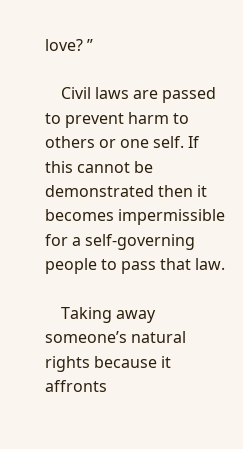love? ”

    Civil laws are passed to prevent harm to others or one self. If this cannot be demonstrated then it becomes impermissible for a self-governing people to pass that law.

    Taking away someone’s natural rights because it affronts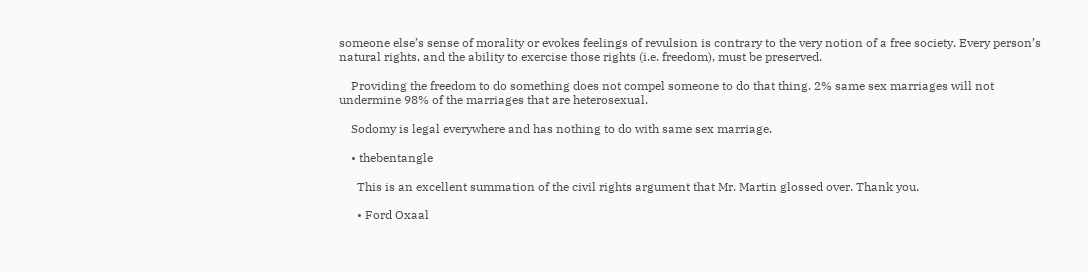someone else’s sense of morality or evokes feelings of revulsion is contrary to the very notion of a free society. Every person’s natural rights, and the ability to exercise those rights (i.e. freedom), must be preserved.

    Providing the freedom to do something does not compel someone to do that thing. 2% same sex marriages will not undermine 98% of the marriages that are heterosexual.

    Sodomy is legal everywhere and has nothing to do with same sex marriage.

    • thebentangle

      This is an excellent summation of the civil rights argument that Mr. Martin glossed over. Thank you.

      • Ford Oxaal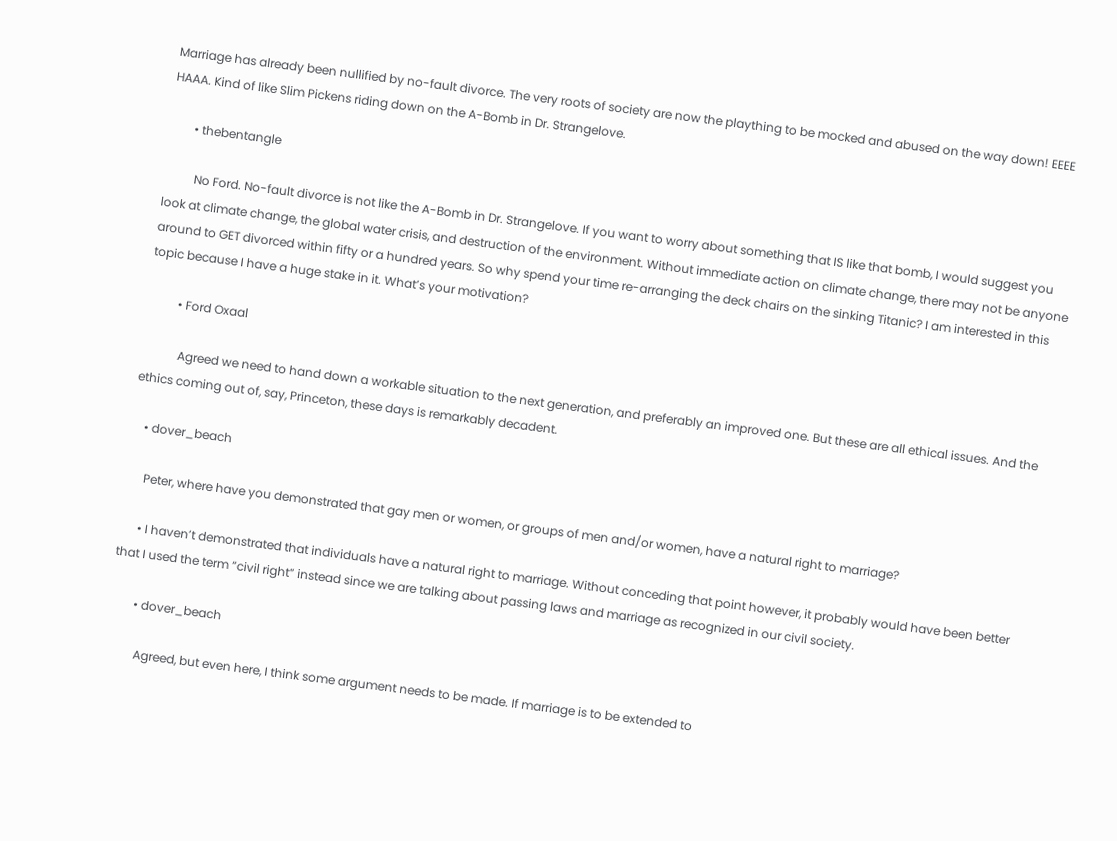Marriage has already been nullified by no-fault divorce. The very roots of society are now the plaything to be mocked and abused on the way down! EEEE HAAA. Kind of like Slim Pickens riding down on the A-Bomb in Dr. Strangelove.

        • thebentangle

          No Ford. No-fault divorce is not like the A-Bomb in Dr. Strangelove. If you want to worry about something that IS like that bomb, I would suggest you look at climate change, the global water crisis, and destruction of the environment. Without immediate action on climate change, there may not be anyone around to GET divorced within fifty or a hundred years. So why spend your time re-arranging the deck chairs on the sinking Titanic? I am interested in this topic because I have a huge stake in it. What’s your motivation?

          • Ford Oxaal

            Agreed we need to hand down a workable situation to the next generation, and preferably an improved one. But these are all ethical issues. And the ethics coming out of, say, Princeton, these days is remarkably decadent.

    • dover_beach

      Peter, where have you demonstrated that gay men or women, or groups of men and/or women, have a natural right to marriage?

      • I haven’t demonstrated that individuals have a natural right to marriage. Without conceding that point however, it probably would have been better that I used the term “civil right” instead since we are talking about passing laws and marriage as recognized in our civil society.

        • dover_beach

          Agreed, but even here, I think some argument needs to be made. If marriage is to be extended to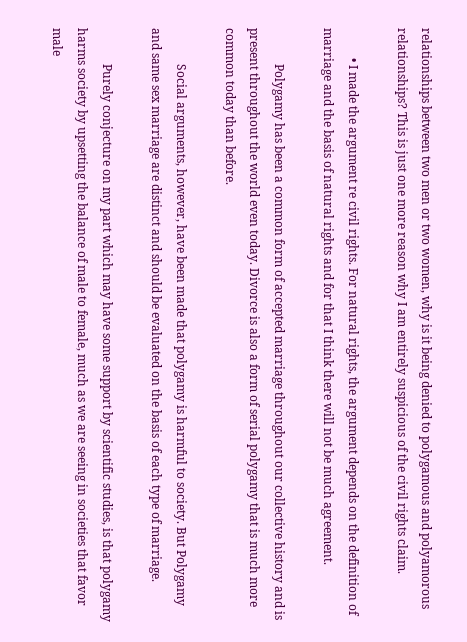relationships between two men or two women, why is it being denied to polygamous and polyamorous relationships? This is just one more reason why I am entirely suspicious of the civil rights claim.

          • I made the argument re civil rights. For natural rights, the argument depends on the definition of marriage and the basis of natural rights and for that I think there will not be much agreement.

            Polygamy has been a common form of accepted marriage throughout our collective history and is present throughout the world even today. Divorce is also a form of serial polygamy that is much more common today than before.

            Social arguments, however, have been made that polygamy is harmful to society. But Polygamy and same sex marriage are distinct and should be evaluated on the basis of each type of marriage.

            Purely conjecture on my part which may have some support by scientific studies, is that polygamy harms society by upsetting the balance of male to female, much as we are seeing in societies that favor male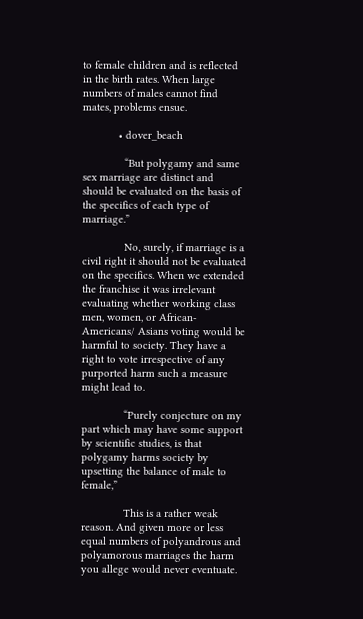to female children and is reflected in the birth rates. When large numbers of males cannot find mates, problems ensue.

            • dover_beach

              “But polygamy and same sex marriage are distinct and should be evaluated on the basis of the specifics of each type of marriage.”

              No, surely, if marriage is a civil right it should not be evaluated on the specifics. When we extended the franchise it was irrelevant evaluating whether working class men, women, or African-Americans/ Asians voting would be harmful to society. They have a right to vote irrespective of any purported harm such a measure might lead to.

              “Purely conjecture on my part which may have some support by scientific studies, is that polygamy harms society by upsetting the balance of male to female,”

              This is a rather weak reason. And given more or less equal numbers of polyandrous and polyamorous marriages the harm you allege would never eventuate.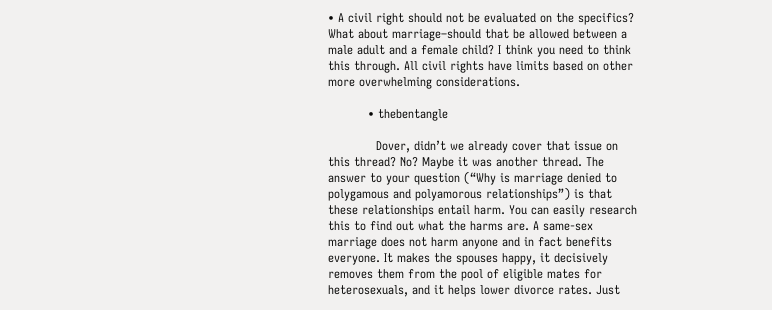• A civil right should not be evaluated on the specifics? What about marriage–should that be allowed between a male adult and a female child? I think you need to think this through. All civil rights have limits based on other more overwhelming considerations.

          • thebentangle

            Dover, didn’t we already cover that issue on this thread? No? Maybe it was another thread. The answer to your question (“Why is marriage denied to polygamous and polyamorous relationships”) is that these relationships entail harm. You can easily research this to find out what the harms are. A same-sex marriage does not harm anyone and in fact benefits everyone. It makes the spouses happy, it decisively removes them from the pool of eligible mates for heterosexuals, and it helps lower divorce rates. Just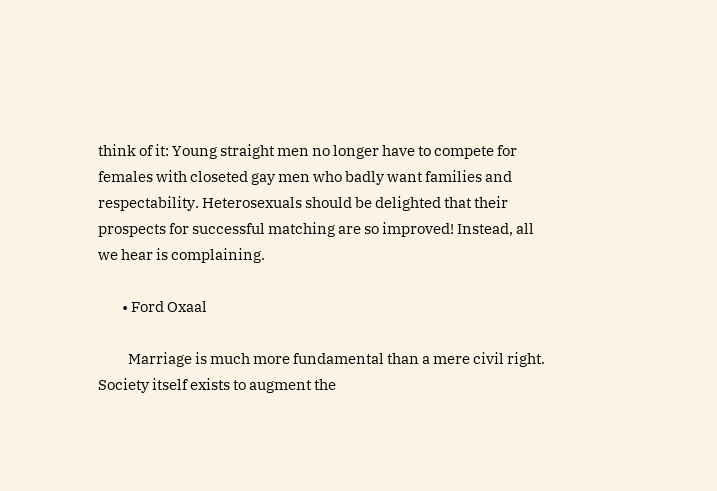think of it: Young straight men no longer have to compete for females with closeted gay men who badly want families and respectability. Heterosexuals should be delighted that their prospects for successful matching are so improved! Instead, all we hear is complaining.

        • Ford Oxaal

          Marriage is much more fundamental than a mere civil right. Society itself exists to augment the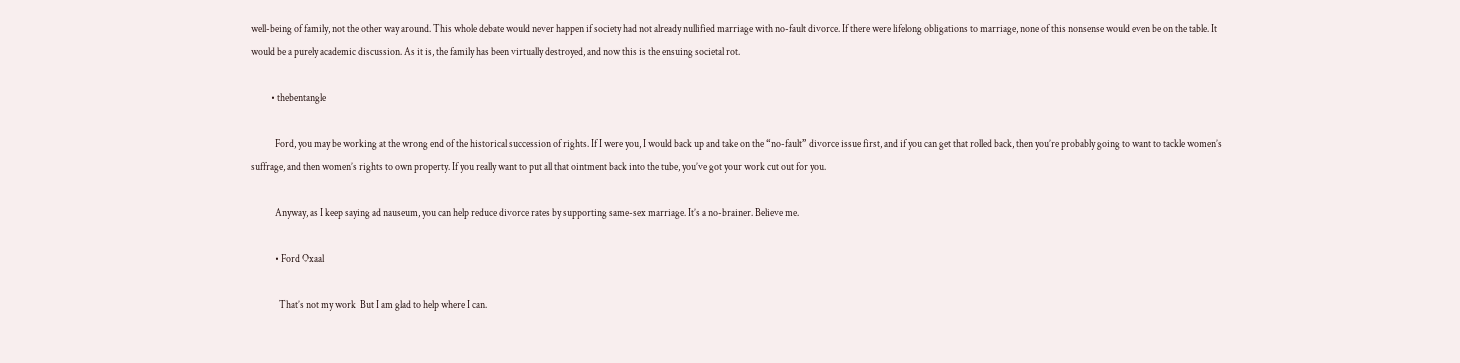well-being of family, not the other way around. This whole debate would never happen if society had not already nullified marriage with no-fault divorce. If there were lifelong obligations to marriage, none of this nonsense would even be on the table. It would be a purely academic discussion. As it is, the family has been virtually destroyed, and now this is the ensuing societal rot.

          • thebentangle

            Ford, you may be working at the wrong end of the historical succession of rights. If I were you, I would back up and take on the “no-fault” divorce issue first, and if you can get that rolled back, then you’re probably going to want to tackle women’s suffrage, and then women’s rights to own property. If you really want to put all that ointment back into the tube, you’ve got your work cut out for you.

            Anyway, as I keep saying ad nauseum, you can help reduce divorce rates by supporting same-sex marriage. It’s a no-brainer. Believe me.

            • Ford Oxaal

              That’s not my work  But I am glad to help where I can.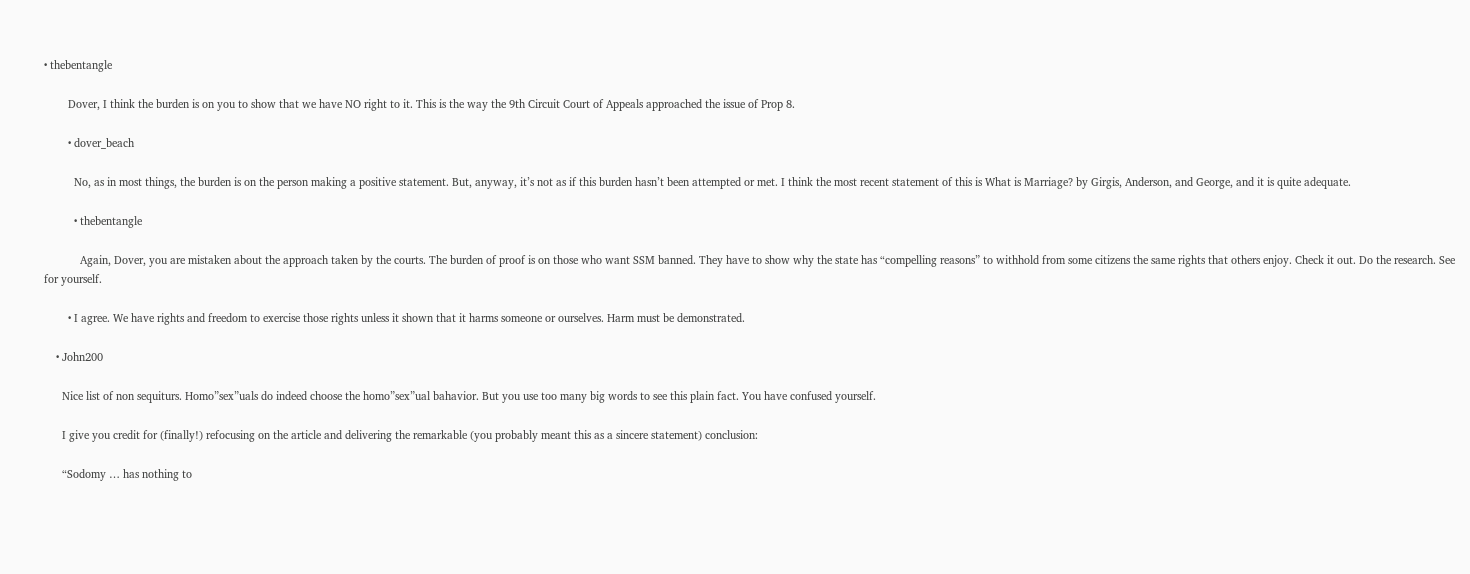• thebentangle

        Dover, I think the burden is on you to show that we have NO right to it. This is the way the 9th Circuit Court of Appeals approached the issue of Prop 8.

        • dover_beach

          No, as in most things, the burden is on the person making a positive statement. But, anyway, it’s not as if this burden hasn’t been attempted or met. I think the most recent statement of this is What is Marriage? by Girgis, Anderson, and George, and it is quite adequate.

          • thebentangle

            Again, Dover, you are mistaken about the approach taken by the courts. The burden of proof is on those who want SSM banned. They have to show why the state has “compelling reasons” to withhold from some citizens the same rights that others enjoy. Check it out. Do the research. See for yourself.

        • I agree. We have rights and freedom to exercise those rights unless it shown that it harms someone or ourselves. Harm must be demonstrated.

    • John200

      Nice list of non sequiturs. Homo”sex”uals do indeed choose the homo”sex”ual bahavior. But you use too many big words to see this plain fact. You have confused yourself.

      I give you credit for (finally!) refocusing on the article and delivering the remarkable (you probably meant this as a sincere statement) conclusion:

      “Sodomy … has nothing to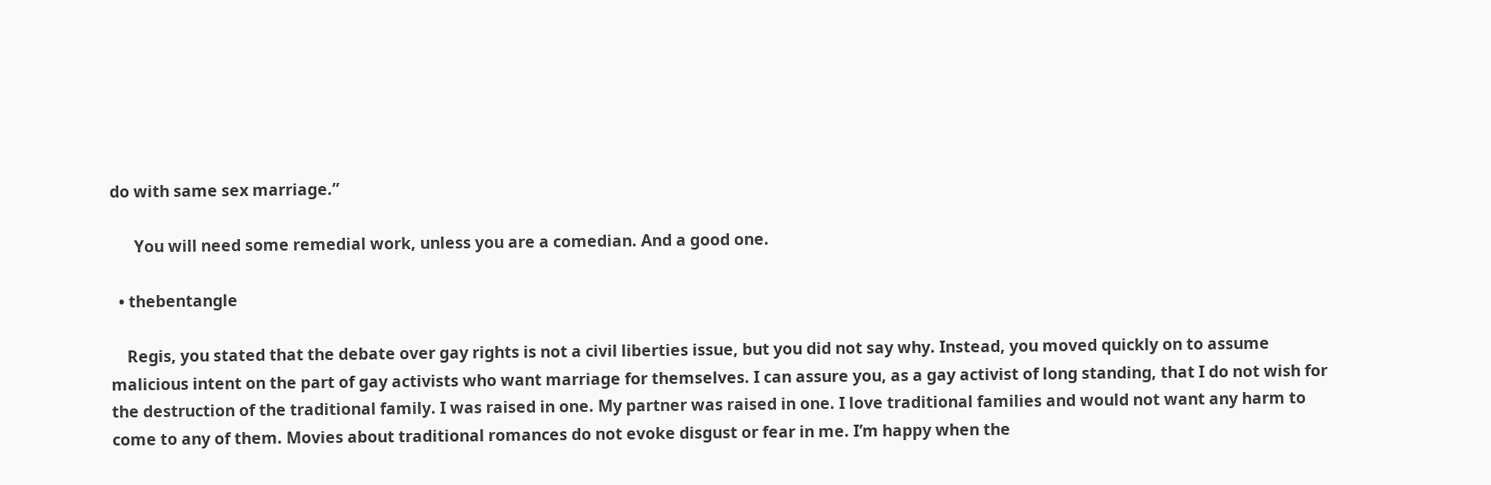do with same sex marriage.”

      You will need some remedial work, unless you are a comedian. And a good one.

  • thebentangle

    Regis, you stated that the debate over gay rights is not a civil liberties issue, but you did not say why. Instead, you moved quickly on to assume malicious intent on the part of gay activists who want marriage for themselves. I can assure you, as a gay activist of long standing, that I do not wish for the destruction of the traditional family. I was raised in one. My partner was raised in one. I love traditional families and would not want any harm to come to any of them. Movies about traditional romances do not evoke disgust or fear in me. I’m happy when the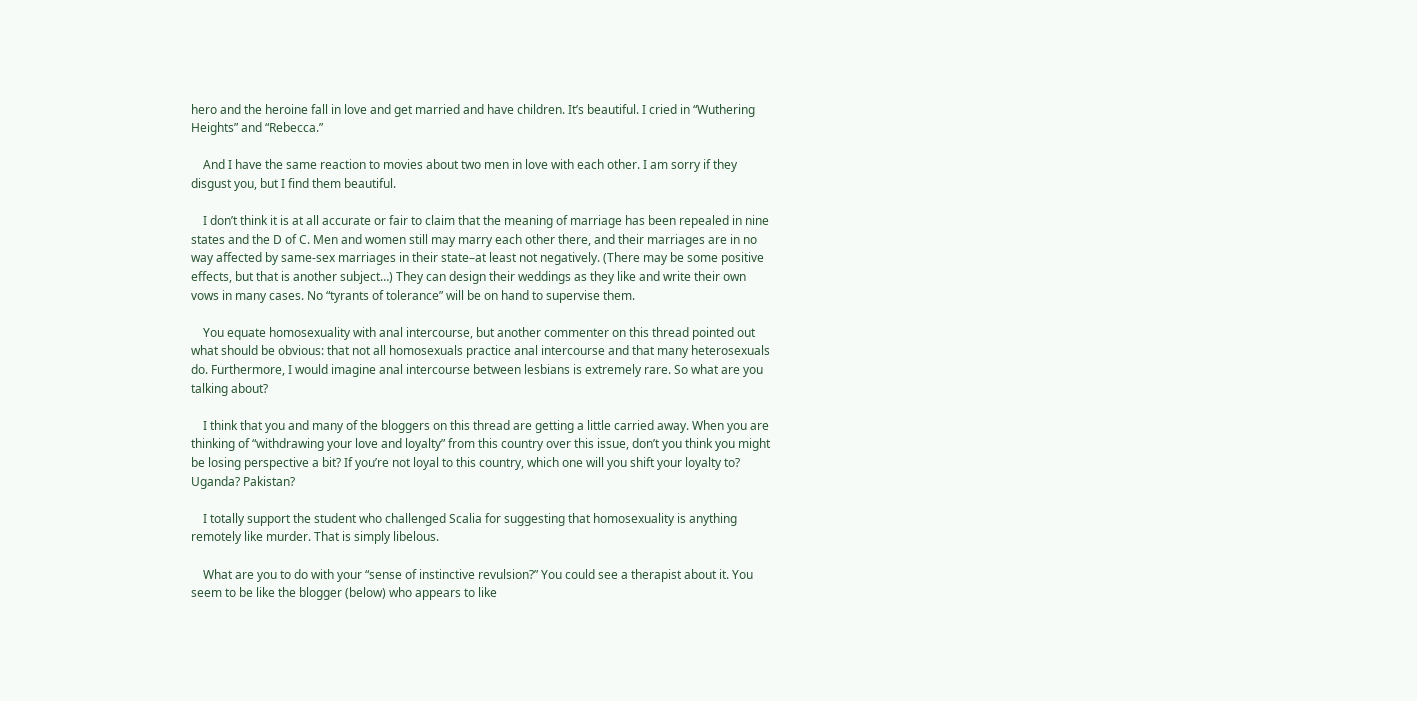hero and the heroine fall in love and get married and have children. It’s beautiful. I cried in “Wuthering Heights” and “Rebecca.”

    And I have the same reaction to movies about two men in love with each other. I am sorry if they disgust you, but I find them beautiful.

    I don’t think it is at all accurate or fair to claim that the meaning of marriage has been repealed in nine states and the D of C. Men and women still may marry each other there, and their marriages are in no way affected by same-sex marriages in their state–at least not negatively. (There may be some positive effects, but that is another subject…) They can design their weddings as they like and write their own vows in many cases. No “tyrants of tolerance” will be on hand to supervise them.

    You equate homosexuality with anal intercourse, but another commenter on this thread pointed out what should be obvious: that not all homosexuals practice anal intercourse and that many heterosexuals do. Furthermore, I would imagine anal intercourse between lesbians is extremely rare. So what are you talking about?

    I think that you and many of the bloggers on this thread are getting a little carried away. When you are thinking of “withdrawing your love and loyalty” from this country over this issue, don’t you think you might be losing perspective a bit? If you’re not loyal to this country, which one will you shift your loyalty to? Uganda? Pakistan?

    I totally support the student who challenged Scalia for suggesting that homosexuality is anything remotely like murder. That is simply libelous.

    What are you to do with your “sense of instinctive revulsion?” You could see a therapist about it. You seem to be like the blogger (below) who appears to like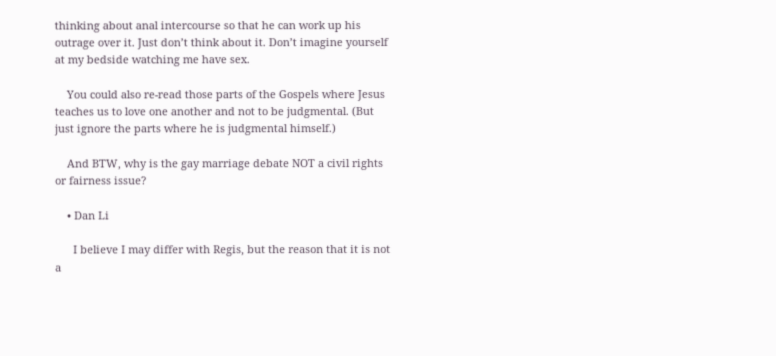thinking about anal intercourse so that he can work up his outrage over it. Just don’t think about it. Don’t imagine yourself at my bedside watching me have sex.

    You could also re-read those parts of the Gospels where Jesus teaches us to love one another and not to be judgmental. (But just ignore the parts where he is judgmental himself.)

    And BTW, why is the gay marriage debate NOT a civil rights or fairness issue?

    • Dan Li

      I believe I may differ with Regis, but the reason that it is not a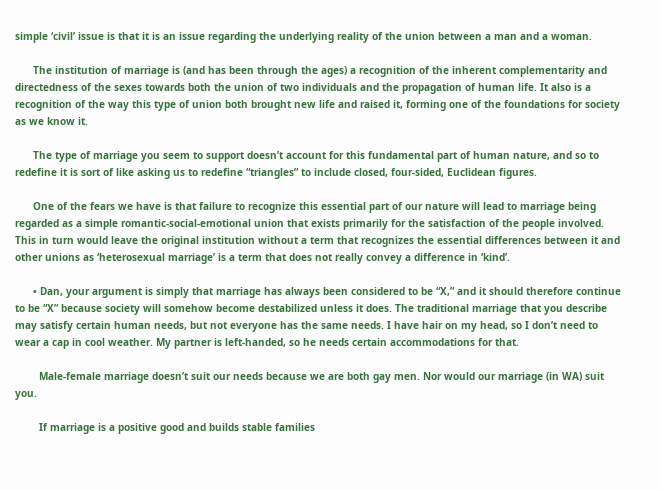simple ‘civil’ issue is that it is an issue regarding the underlying reality of the union between a man and a woman.

      The institution of marriage is (and has been through the ages) a recognition of the inherent complementarity and directedness of the sexes towards both the union of two individuals and the propagation of human life. It also is a recognition of the way this type of union both brought new life and raised it, forming one of the foundations for society as we know it.

      The type of marriage you seem to support doesn’t account for this fundamental part of human nature, and so to redefine it is sort of like asking us to redefine “triangles” to include closed, four-sided, Euclidean figures.

      One of the fears we have is that failure to recognize this essential part of our nature will lead to marriage being regarded as a simple romantic-social-emotional union that exists primarily for the satisfaction of the people involved. This in turn would leave the original institution without a term that recognizes the essential differences between it and other unions as ‘heterosexual marriage’ is a term that does not really convey a difference in ‘kind’.

      • Dan, your argument is simply that marriage has always been considered to be “X,” and it should therefore continue to be “X” because society will somehow become destabilized unless it does. The traditional marriage that you describe may satisfy certain human needs, but not everyone has the same needs. I have hair on my head, so I don’t need to wear a cap in cool weather. My partner is left-handed, so he needs certain accommodations for that.

        Male-female marriage doesn’t suit our needs because we are both gay men. Nor would our marriage (in WA) suit you.

        If marriage is a positive good and builds stable families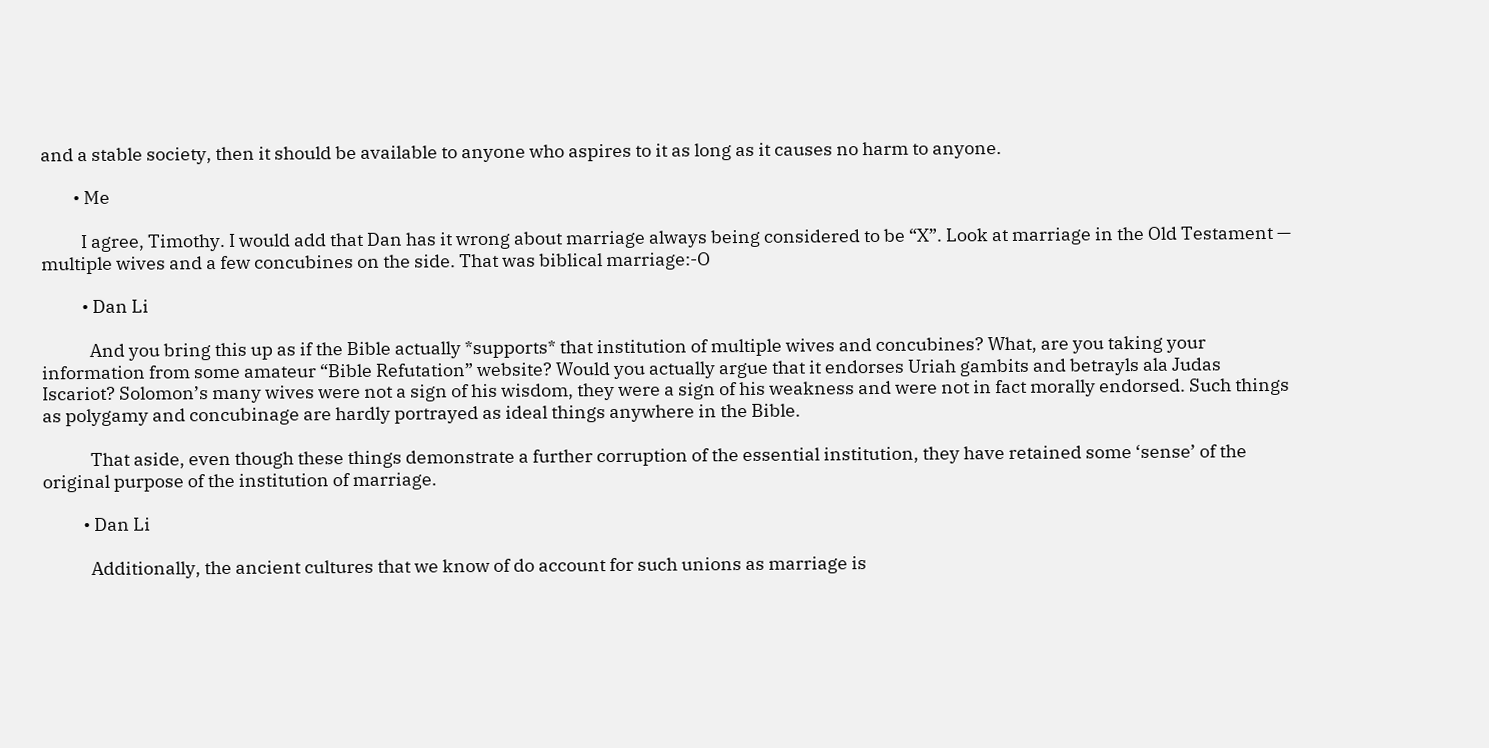and a stable society, then it should be available to anyone who aspires to it as long as it causes no harm to anyone.

        • Me

          I agree, Timothy. I would add that Dan has it wrong about marriage always being considered to be “X”. Look at marriage in the Old Testament — multiple wives and a few concubines on the side. That was biblical marriage:-O

          • Dan Li

            And you bring this up as if the Bible actually *supports* that institution of multiple wives and concubines? What, are you taking your information from some amateur “Bible Refutation” website? Would you actually argue that it endorses Uriah gambits and betrayls ala Judas Iscariot? Solomon’s many wives were not a sign of his wisdom, they were a sign of his weakness and were not in fact morally endorsed. Such things as polygamy and concubinage are hardly portrayed as ideal things anywhere in the Bible.

            That aside, even though these things demonstrate a further corruption of the essential institution, they have retained some ‘sense’ of the original purpose of the institution of marriage.

          • Dan Li

            Additionally, the ancient cultures that we know of do account for such unions as marriage is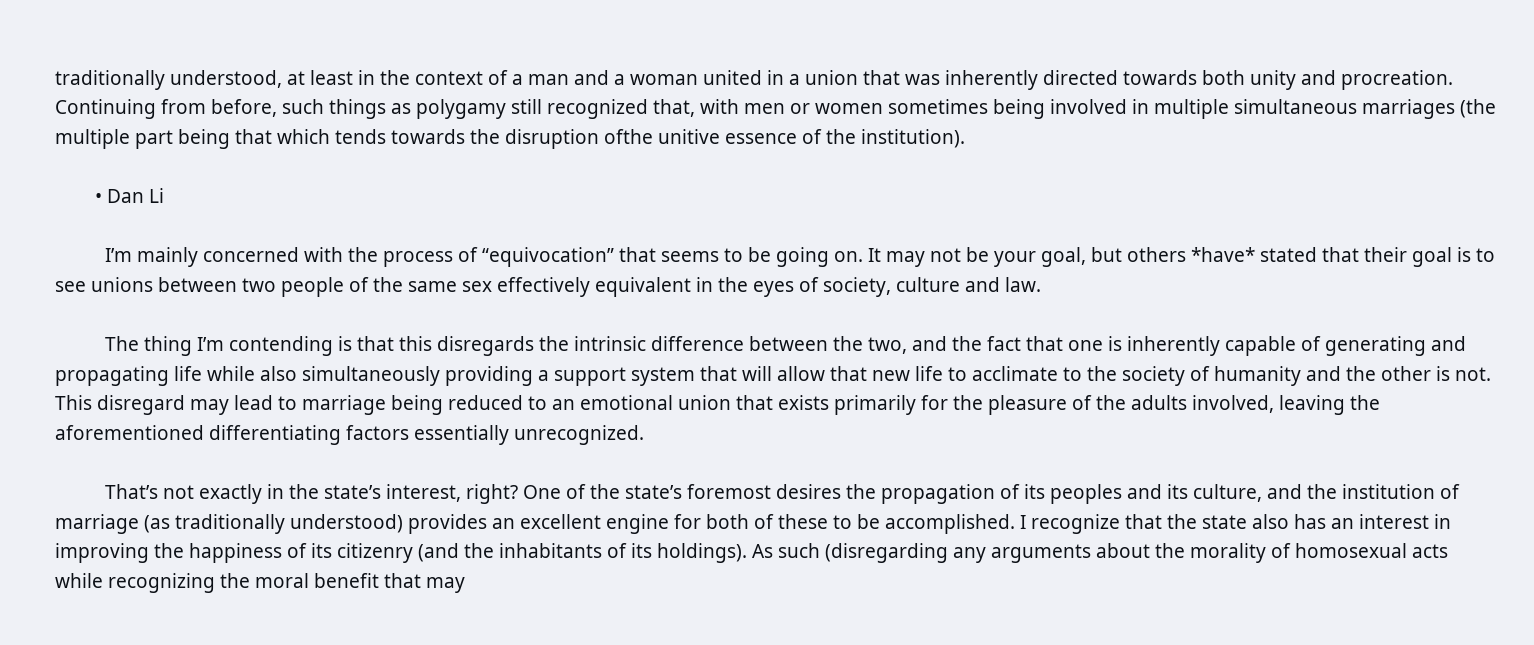traditionally understood, at least in the context of a man and a woman united in a union that was inherently directed towards both unity and procreation. Continuing from before, such things as polygamy still recognized that, with men or women sometimes being involved in multiple simultaneous marriages (the multiple part being that which tends towards the disruption ofthe unitive essence of the institution).

        • Dan Li

          I’m mainly concerned with the process of “equivocation” that seems to be going on. It may not be your goal, but others *have* stated that their goal is to see unions between two people of the same sex effectively equivalent in the eyes of society, culture and law.

          The thing I’m contending is that this disregards the intrinsic difference between the two, and the fact that one is inherently capable of generating and propagating life while also simultaneously providing a support system that will allow that new life to acclimate to the society of humanity and the other is not. This disregard may lead to marriage being reduced to an emotional union that exists primarily for the pleasure of the adults involved, leaving the aforementioned differentiating factors essentially unrecognized.

          That’s not exactly in the state’s interest, right? One of the state’s foremost desires the propagation of its peoples and its culture, and the institution of marriage (as traditionally understood) provides an excellent engine for both of these to be accomplished. I recognize that the state also has an interest in improving the happiness of its citizenry (and the inhabitants of its holdings). As such (disregarding any arguments about the morality of homosexual acts while recognizing the moral benefit that may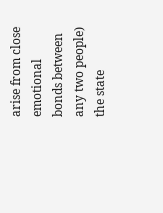arise from close emotional bonds between any two people) the state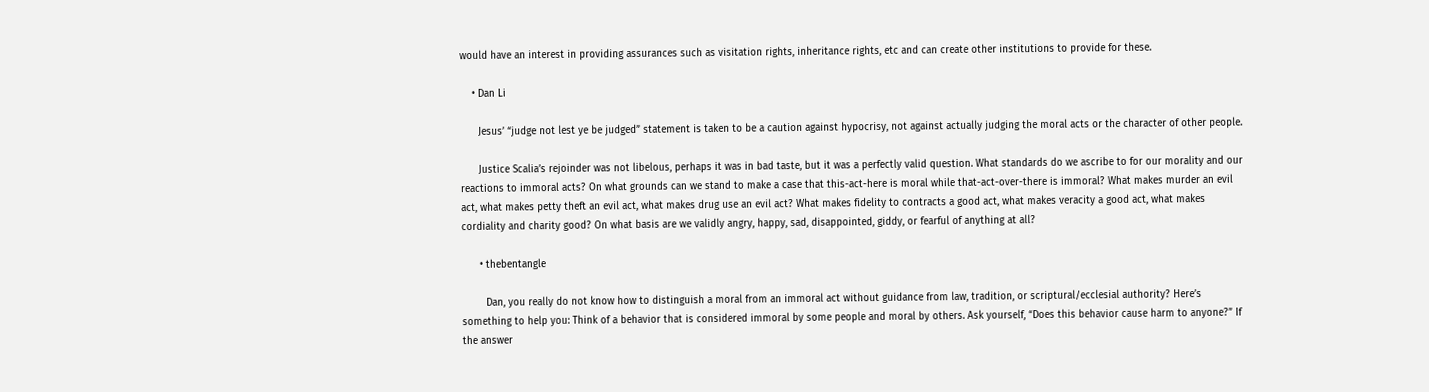would have an interest in providing assurances such as visitation rights, inheritance rights, etc and can create other institutions to provide for these.

    • Dan Li

      Jesus’ “judge not lest ye be judged” statement is taken to be a caution against hypocrisy, not against actually judging the moral acts or the character of other people.

      Justice Scalia’s rejoinder was not libelous, perhaps it was in bad taste, but it was a perfectly valid question. What standards do we ascribe to for our morality and our reactions to immoral acts? On what grounds can we stand to make a case that this-act-here is moral while that-act-over-there is immoral? What makes murder an evil act, what makes petty theft an evil act, what makes drug use an evil act? What makes fidelity to contracts a good act, what makes veracity a good act, what makes cordiality and charity good? On what basis are we validly angry, happy, sad, disappointed, giddy, or fearful of anything at all?

      • thebentangle

        Dan, you really do not know how to distinguish a moral from an immoral act without guidance from law, tradition, or scriptural/ecclesial authority? Here’s something to help you: Think of a behavior that is considered immoral by some people and moral by others. Ask yourself, “Does this behavior cause harm to anyone?” If the answer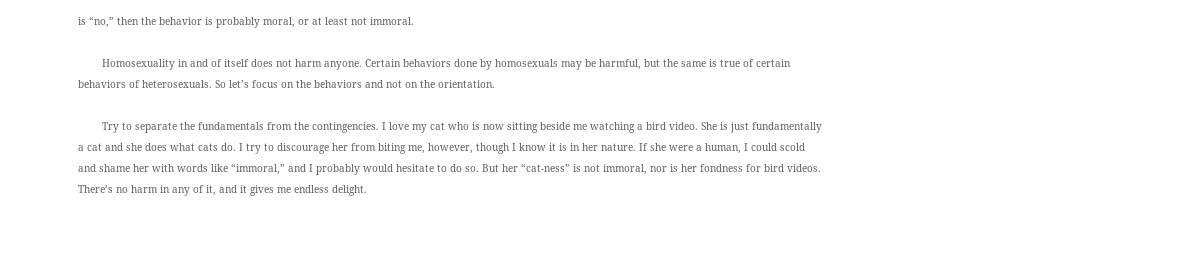is “no,” then the behavior is probably moral, or at least not immoral.

        Homosexuality in and of itself does not harm anyone. Certain behaviors done by homosexuals may be harmful, but the same is true of certain behaviors of heterosexuals. So let’s focus on the behaviors and not on the orientation.

        Try to separate the fundamentals from the contingencies. I love my cat who is now sitting beside me watching a bird video. She is just fundamentally a cat and she does what cats do. I try to discourage her from biting me, however, though I know it is in her nature. If she were a human, I could scold and shame her with words like “immoral,” and I probably would hesitate to do so. But her “cat-ness” is not immoral, nor is her fondness for bird videos. There’s no harm in any of it, and it gives me endless delight.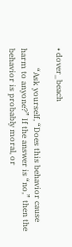• dover_beach

          “Ask yourself, “Does this behavior cause harm to anyone?” If the answer is “no,” then the behavior is probably moral, or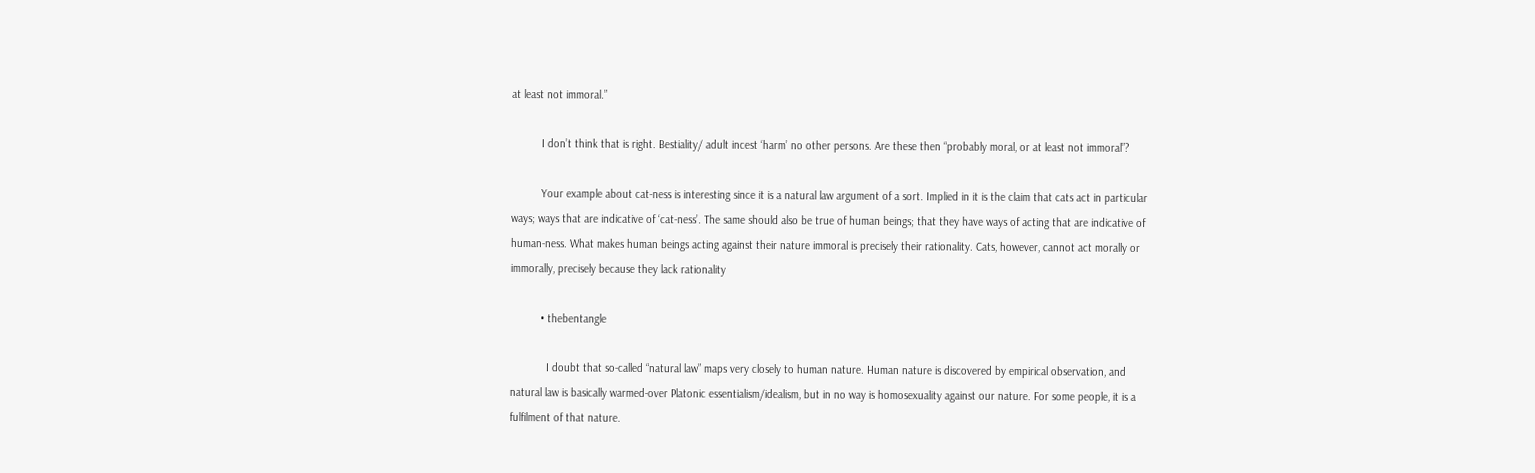at least not immoral.”

          I don’t think that is right. Bestiality/ adult incest ‘harm’ no other persons. Are these then “probably moral, or at least not immoral”?

          Your example about cat-ness is interesting since it is a natural law argument of a sort. Implied in it is the claim that cats act in particular ways; ways that are indicative of ‘cat-ness’. The same should also be true of human beings; that they have ways of acting that are indicative of human-ness. What makes human beings acting against their nature immoral is precisely their rationality. Cats, however, cannot act morally or immorally, precisely because they lack rationality

          • thebentangle

            I doubt that so-called “natural law” maps very closely to human nature. Human nature is discovered by empirical observation, and natural law is basically warmed-over Platonic essentialism/idealism, but in no way is homosexuality against our nature. For some people, it is a fulfilment of that nature.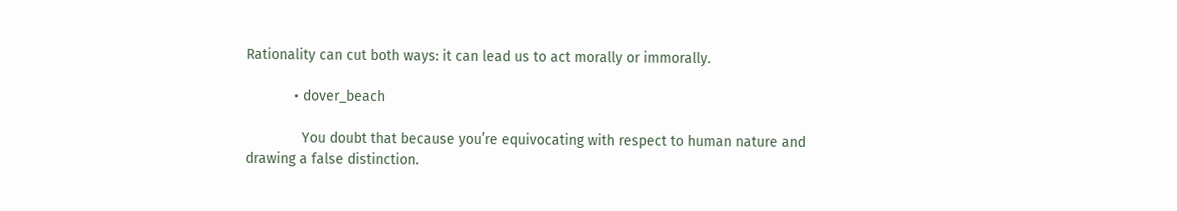Rationality can cut both ways: it can lead us to act morally or immorally.

            • dover_beach

              You doubt that because you’re equivocating with respect to human nature and drawing a false distinction.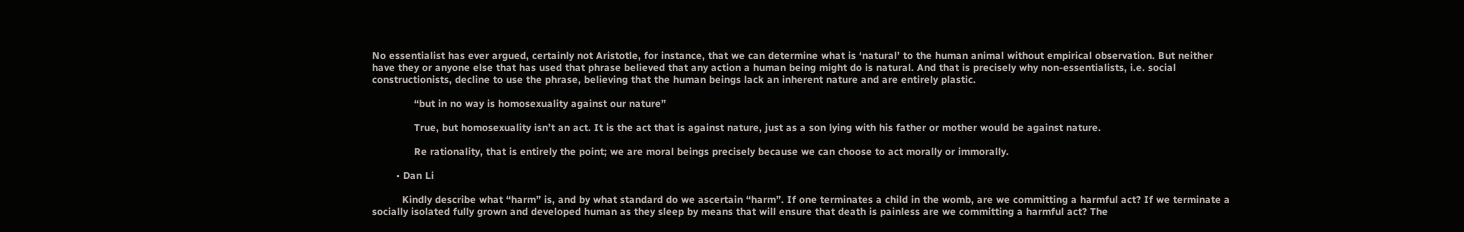No essentialist has ever argued, certainly not Aristotle, for instance, that we can determine what is ‘natural’ to the human animal without empirical observation. But neither have they or anyone else that has used that phrase believed that any action a human being might do is natural. And that is precisely why non-essentialists, i.e. social constructionists, decline to use the phrase, believing that the human beings lack an inherent nature and are entirely plastic.

              “but in no way is homosexuality against our nature”

              True, but homosexuality isn’t an act. It is the act that is against nature, just as a son lying with his father or mother would be against nature.

              Re rationality, that is entirely the point; we are moral beings precisely because we can choose to act morally or immorally.

        • Dan Li

          Kindly describe what “harm” is, and by what standard do we ascertain “harm”. If one terminates a child in the womb, are we committing a harmful act? If we terminate a socially isolated fully grown and developed human as they sleep by means that will ensure that death is painless are we committing a harmful act? The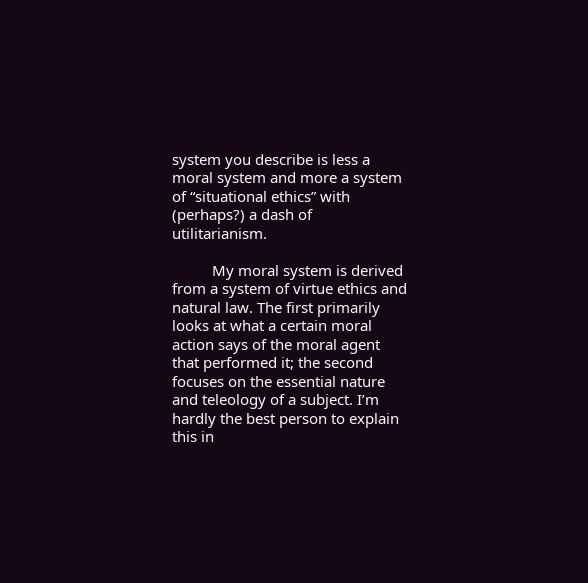system you describe is less a moral system and more a system of “situational ethics” with (perhaps?) a dash of utilitarianism.

          My moral system is derived from a system of virtue ethics and natural law. The first primarily looks at what a certain moral action says of the moral agent that performed it; the second focuses on the essential nature and teleology of a subject. I’m hardly the best person to explain this in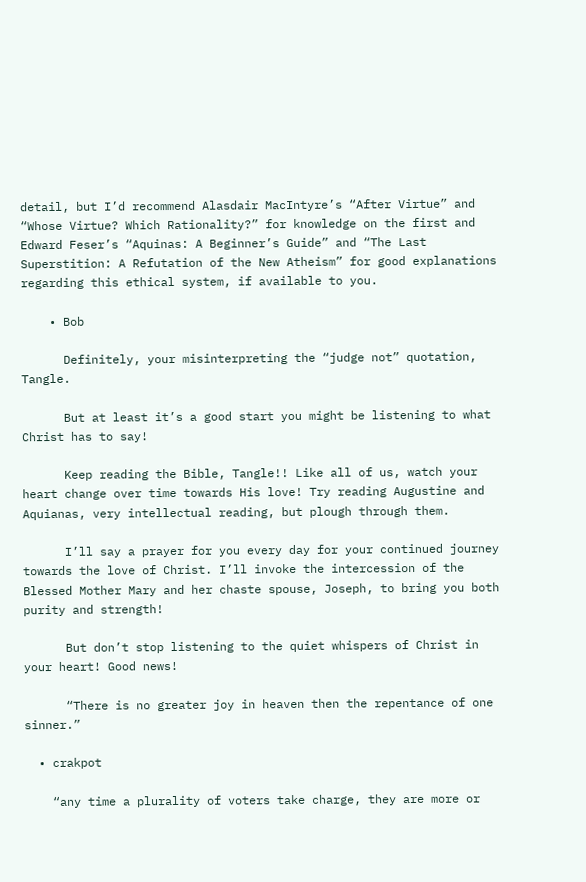detail, but I’d recommend Alasdair MacIntyre’s “After Virtue” and “Whose Virtue? Which Rationality?” for knowledge on the first and Edward Feser’s “Aquinas: A Beginner’s Guide” and “The Last Superstition: A Refutation of the New Atheism” for good explanations regarding this ethical system, if available to you.

    • Bob

      Definitely, your misinterpreting the “judge not” quotation, Tangle.

      But at least it’s a good start you might be listening to what Christ has to say!

      Keep reading the Bible, Tangle!! Like all of us, watch your heart change over time towards His love! Try reading Augustine and Aquianas, very intellectual reading, but plough through them.

      I’ll say a prayer for you every day for your continued journey towards the love of Christ. I’ll invoke the intercession of the Blessed Mother Mary and her chaste spouse, Joseph, to bring you both purity and strength!

      But don’t stop listening to the quiet whispers of Christ in your heart! Good news!

      “There is no greater joy in heaven then the repentance of one sinner.”

  • crakpot

    “any time a plurality of voters take charge, they are more or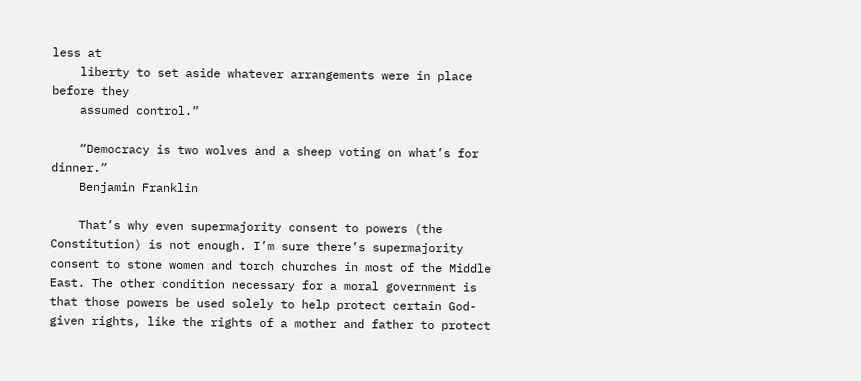less at
    liberty to set aside whatever arrangements were in place before they
    assumed control.”

    “Democracy is two wolves and a sheep voting on what’s for dinner.”
    Benjamin Franklin

    That’s why even supermajority consent to powers (the Constitution) is not enough. I’m sure there’s supermajority consent to stone women and torch churches in most of the Middle East. The other condition necessary for a moral government is that those powers be used solely to help protect certain God-given rights, like the rights of a mother and father to protect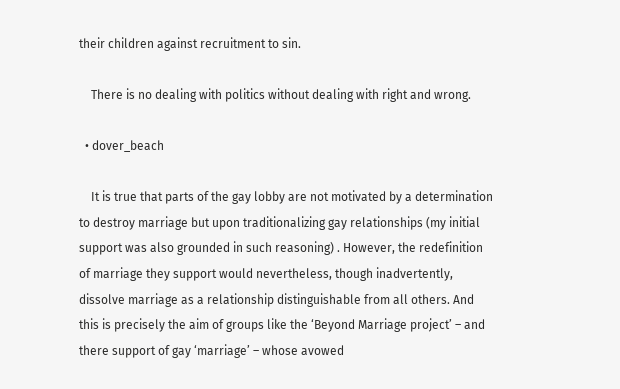their children against recruitment to sin.

    There is no dealing with politics without dealing with right and wrong.

  • dover_beach

    It is true that parts of the gay lobby are not motivated by a determination to destroy marriage but upon traditionalizing gay relationships (my initial support was also grounded in such reasoning) . However, the redefinition of marriage they support would nevertheless, though inadvertently, dissolve marriage as a relationship distinguishable from all others. And this is precisely the aim of groups like the ‘Beyond Marriage project’ – and there support of gay ‘marriage’ – whose avowed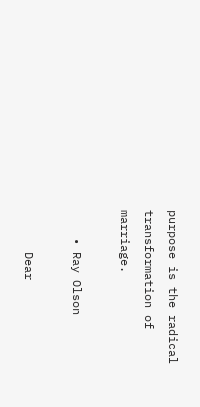purpose is the radical transformation of marriage.

    • Ray Olson

      Dear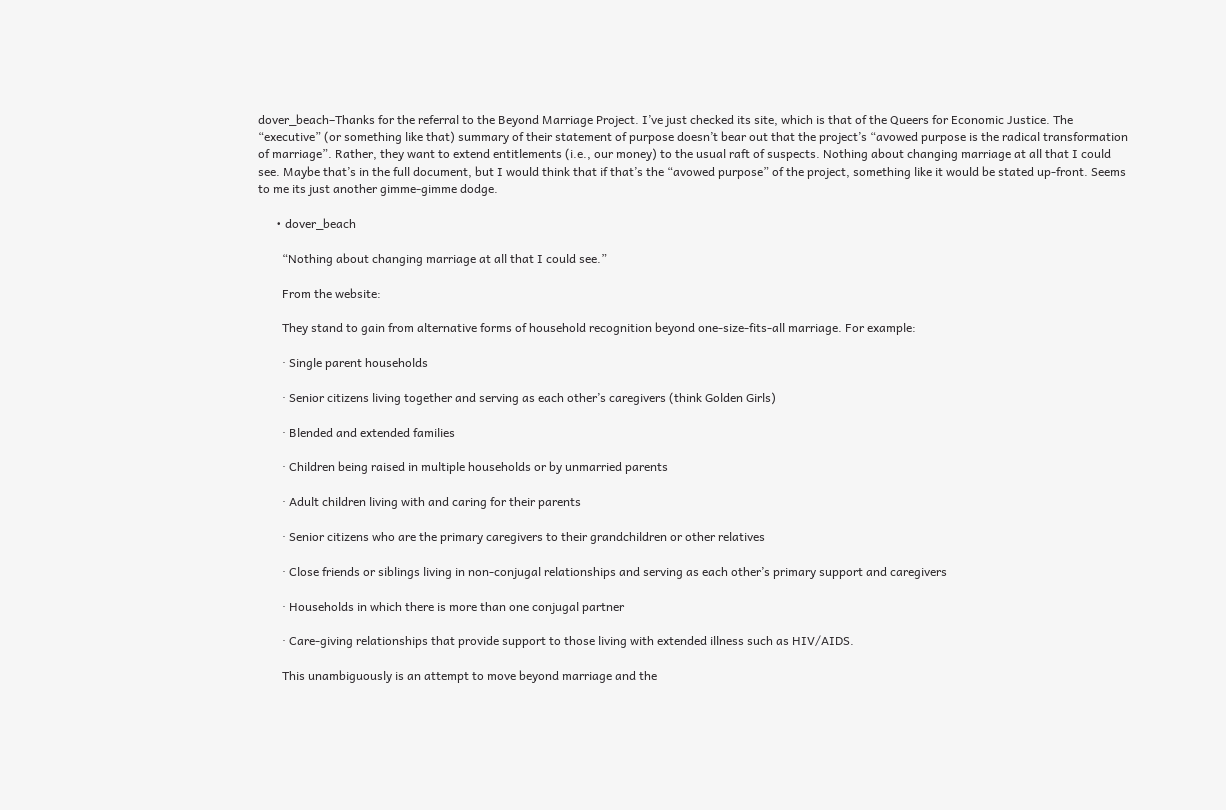dover_beach–Thanks for the referral to the Beyond Marriage Project. I’ve just checked its site, which is that of the Queers for Economic Justice. The “executive” (or something like that) summary of their statement of purpose doesn’t bear out that the project’s “avowed purpose is the radical transformation of marriage”. Rather, they want to extend entitlements (i.e., our money) to the usual raft of suspects. Nothing about changing marriage at all that I could see. Maybe that’s in the full document, but I would think that if that’s the “avowed purpose” of the project, something like it would be stated up-front. Seems to me its just another gimme-gimme dodge.

      • dover_beach

        “Nothing about changing marriage at all that I could see.”

        From the website:

        They stand to gain from alternative forms of household recognition beyond one-size-fits-all marriage. For example:

        · Single parent households

        · Senior citizens living together and serving as each other’s caregivers (think Golden Girls)

        · Blended and extended families

        · Children being raised in multiple households or by unmarried parents

        · Adult children living with and caring for their parents

        · Senior citizens who are the primary caregivers to their grandchildren or other relatives

        · Close friends or siblings living in non-conjugal relationships and serving as each other’s primary support and caregivers

        · Households in which there is more than one conjugal partner

        · Care-giving relationships that provide support to those living with extended illness such as HIV/AIDS.

        This unambiguously is an attempt to move beyond marriage and the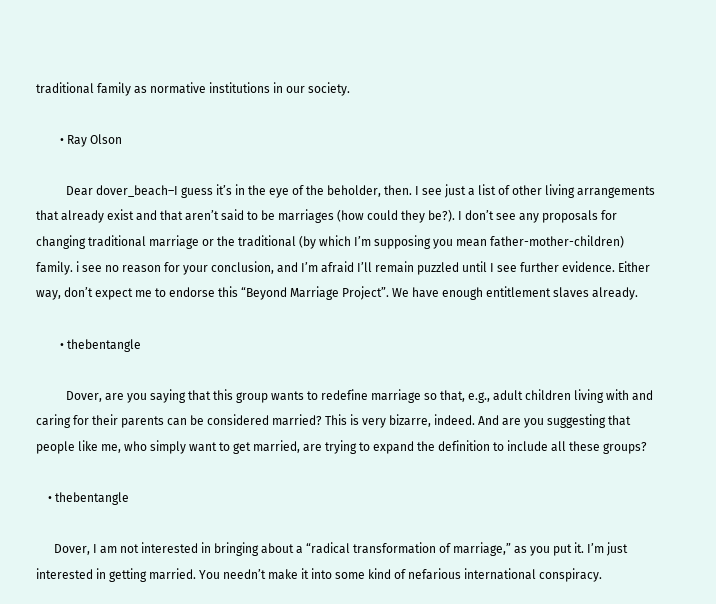traditional family as normative institutions in our society.

        • Ray Olson

          Dear dover_beach–I guess it’s in the eye of the beholder, then. I see just a list of other living arrangements that already exist and that aren’t said to be marriages (how could they be?). I don’t see any proposals for changing traditional marriage or the traditional (by which I’m supposing you mean father-mother-children) family. i see no reason for your conclusion, and I’m afraid I’ll remain puzzled until I see further evidence. Either way, don’t expect me to endorse this “Beyond Marriage Project”. We have enough entitlement slaves already.

        • thebentangle

          Dover, are you saying that this group wants to redefine marriage so that, e.g., adult children living with and caring for their parents can be considered married? This is very bizarre, indeed. And are you suggesting that people like me, who simply want to get married, are trying to expand the definition to include all these groups?

    • thebentangle

      Dover, I am not interested in bringing about a “radical transformation of marriage,” as you put it. I’m just interested in getting married. You needn’t make it into some kind of nefarious international conspiracy.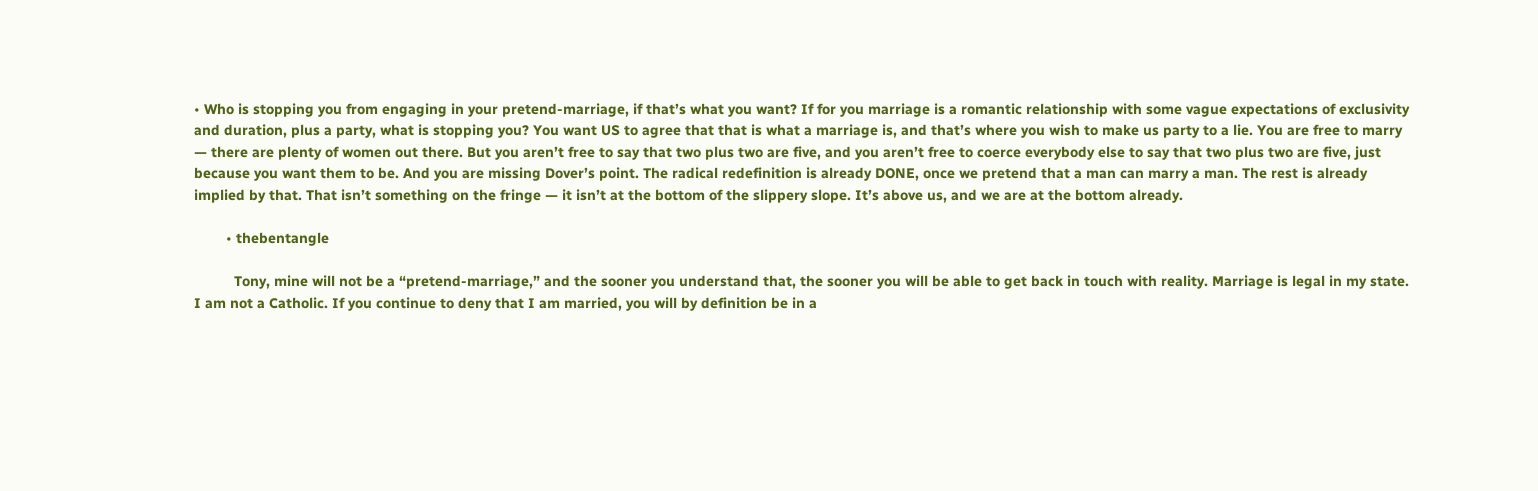• Who is stopping you from engaging in your pretend-marriage, if that’s what you want? If for you marriage is a romantic relationship with some vague expectations of exclusivity and duration, plus a party, what is stopping you? You want US to agree that that is what a marriage is, and that’s where you wish to make us party to a lie. You are free to marry — there are plenty of women out there. But you aren’t free to say that two plus two are five, and you aren’t free to coerce everybody else to say that two plus two are five, just because you want them to be. And you are missing Dover’s point. The radical redefinition is already DONE, once we pretend that a man can marry a man. The rest is already implied by that. That isn’t something on the fringe — it isn’t at the bottom of the slippery slope. It’s above us, and we are at the bottom already.

        • thebentangle

          Tony, mine will not be a “pretend-marriage,” and the sooner you understand that, the sooner you will be able to get back in touch with reality. Marriage is legal in my state. I am not a Catholic. If you continue to deny that I am married, you will by definition be in a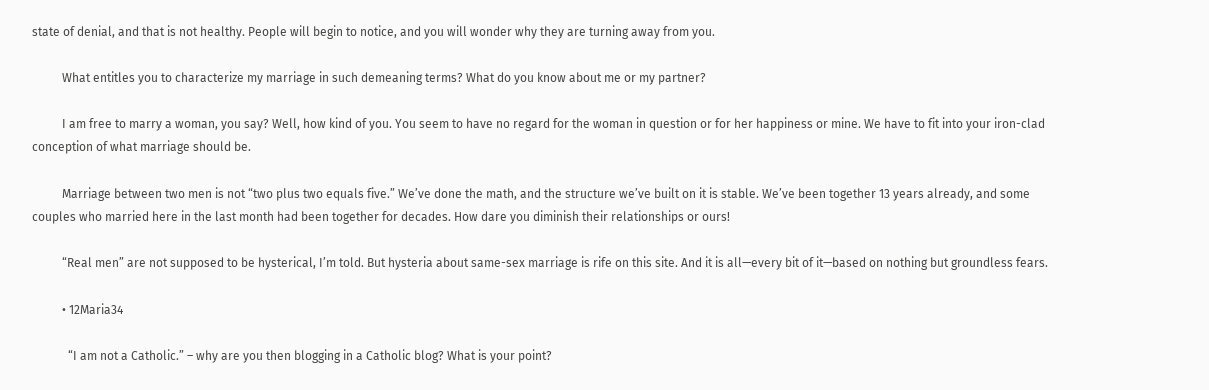state of denial, and that is not healthy. People will begin to notice, and you will wonder why they are turning away from you.

          What entitles you to characterize my marriage in such demeaning terms? What do you know about me or my partner?

          I am free to marry a woman, you say? Well, how kind of you. You seem to have no regard for the woman in question or for her happiness or mine. We have to fit into your iron-clad conception of what marriage should be.

          Marriage between two men is not “two plus two equals five.” We’ve done the math, and the structure we’ve built on it is stable. We’ve been together 13 years already, and some couples who married here in the last month had been together for decades. How dare you diminish their relationships or ours!

          “Real men” are not supposed to be hysterical, I’m told. But hysteria about same-sex marriage is rife on this site. And it is all—every bit of it—based on nothing but groundless fears.

          • 12Maria34

            “I am not a Catholic.” – why are you then blogging in a Catholic blog? What is your point?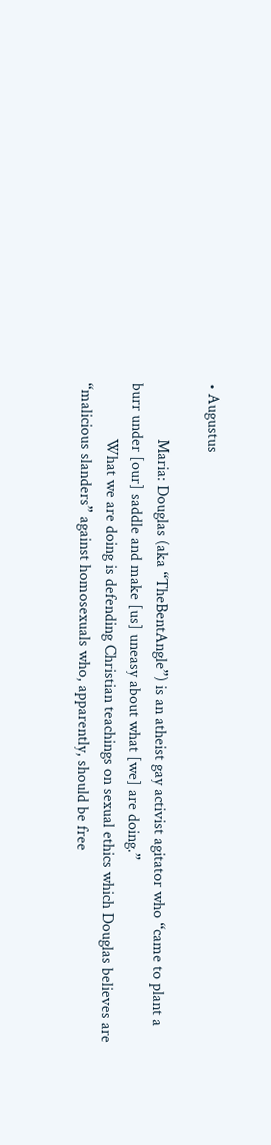• Augustus

              Maria: Douglas (aka “TheBentAngle”) is an atheist gay activist agitator who “came to plant a burr under [our] saddle and make [us] uneasy about what [we] are doing.”
              What we are doing is defending Christian teachings on sexual ethics which Douglas believes are “malicious slanders” against homosexuals who, apparently, should be free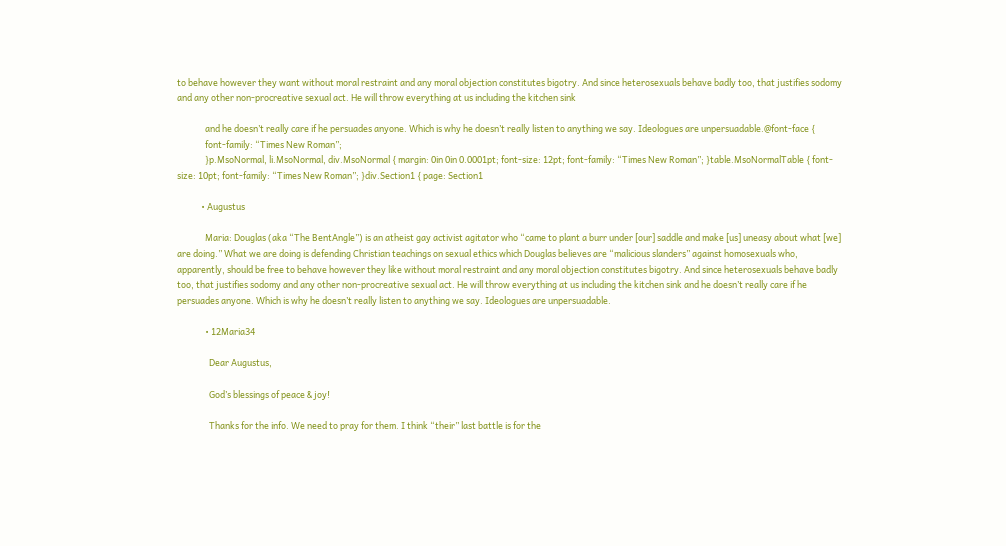to behave however they want without moral restraint and any moral objection constitutes bigotry. And since heterosexuals behave badly too, that justifies sodomy and any other non-procreative sexual act. He will throw everything at us including the kitchen sink

              and he doesn’t really care if he persuades anyone. Which is why he doesn’t really listen to anything we say. Ideologues are unpersuadable.@font-face {
              font-family: “Times New Roman”;
              }p.MsoNormal, li.MsoNormal, div.MsoNormal { margin: 0in 0in 0.0001pt; font-size: 12pt; font-family: “Times New Roman”; }table.MsoNormalTable { font-size: 10pt; font-family: “Times New Roman”; }div.Section1 { page: Section1

            • Augustus

              Maria: Douglas (aka “The BentAngle”) is an atheist gay activist agitator who “came to plant a burr under [our] saddle and make [us] uneasy about what [we] are doing.” What we are doing is defending Christian teachings on sexual ethics which Douglas believes are “malicious slanders” against homosexuals who, apparently, should be free to behave however they like without moral restraint and any moral objection constitutes bigotry. And since heterosexuals behave badly too, that justifies sodomy and any other non-procreative sexual act. He will throw everything at us including the kitchen sink and he doesn’t really care if he persuades anyone. Which is why he doesn’t really listen to anything we say. Ideologues are unpersuadable.

              • 12Maria34

                Dear Augustus,

                God’s blessings of peace & joy!

                Thanks for the info. We need to pray for them. I think “their” last battle is for the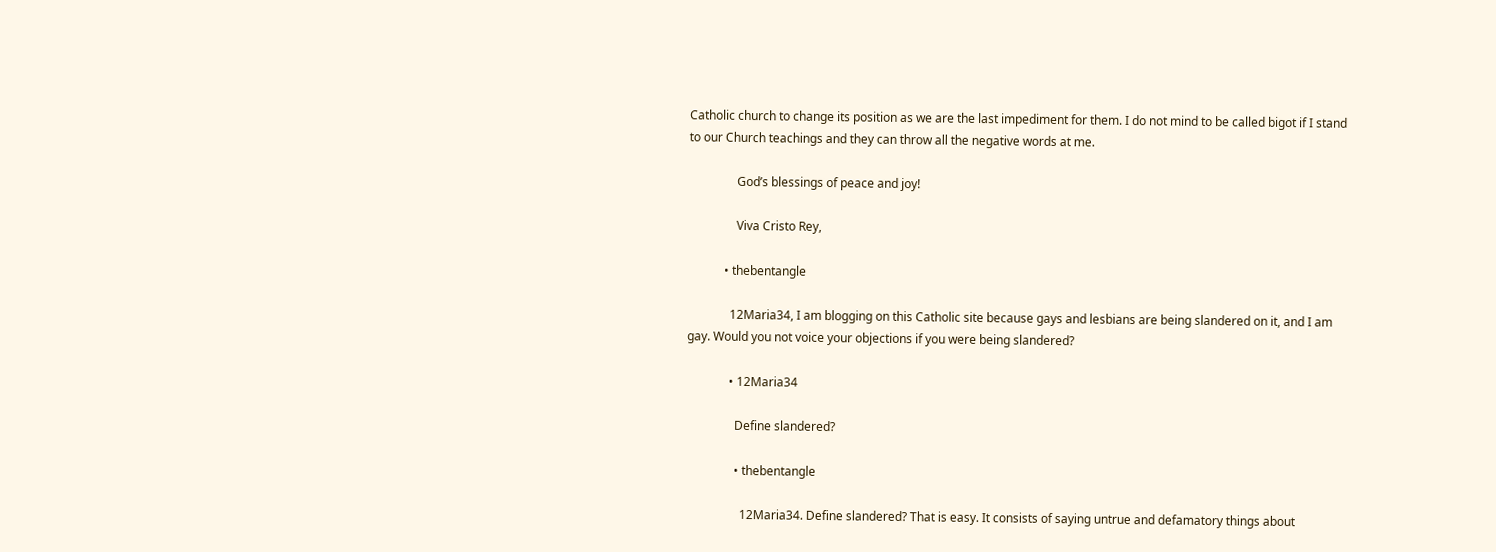Catholic church to change its position as we are the last impediment for them. I do not mind to be called bigot if I stand to our Church teachings and they can throw all the negative words at me.

                God’s blessings of peace and joy!

                Viva Cristo Rey,

            • thebentangle

              12Maria34, I am blogging on this Catholic site because gays and lesbians are being slandered on it, and I am gay. Would you not voice your objections if you were being slandered?

              • 12Maria34

                Define slandered?

                • thebentangle

                  12Maria34. Define slandered? That is easy. It consists of saying untrue and defamatory things about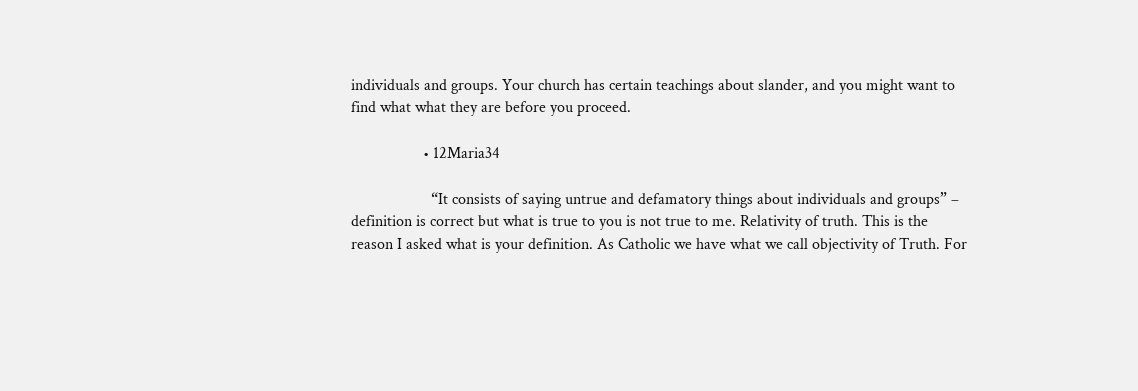individuals and groups. Your church has certain teachings about slander, and you might want to find what what they are before you proceed.

                  • 12Maria34

                    “It consists of saying untrue and defamatory things about individuals and groups” – definition is correct but what is true to you is not true to me. Relativity of truth. This is the reason I asked what is your definition. As Catholic we have what we call objectivity of Truth. For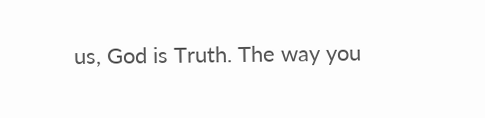us, God is Truth. The way you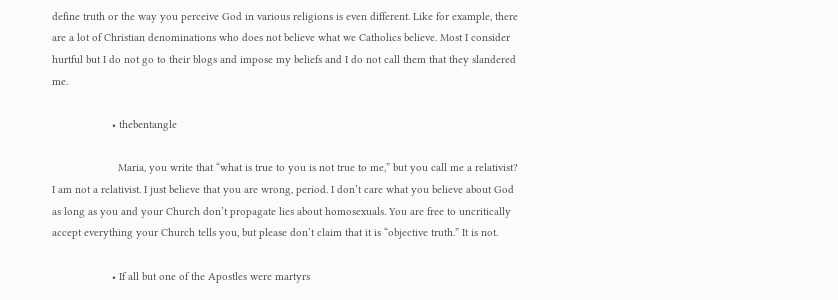define truth or the way you perceive God in various religions is even different. Like for example, there are a lot of Christian denominations who does not believe what we Catholics believe. Most I consider hurtful but I do not go to their blogs and impose my beliefs and I do not call them that they slandered me.

                    • thebentangle

                      Maria, you write that “what is true to you is not true to me,” but you call me a relativist? I am not a relativist. I just believe that you are wrong, period. I don’t care what you believe about God as long as you and your Church don’t propagate lies about homosexuals. You are free to uncritically accept everything your Church tells you, but please don’t claim that it is “objective truth.” It is not.

                    • If all but one of the Apostles were martyrs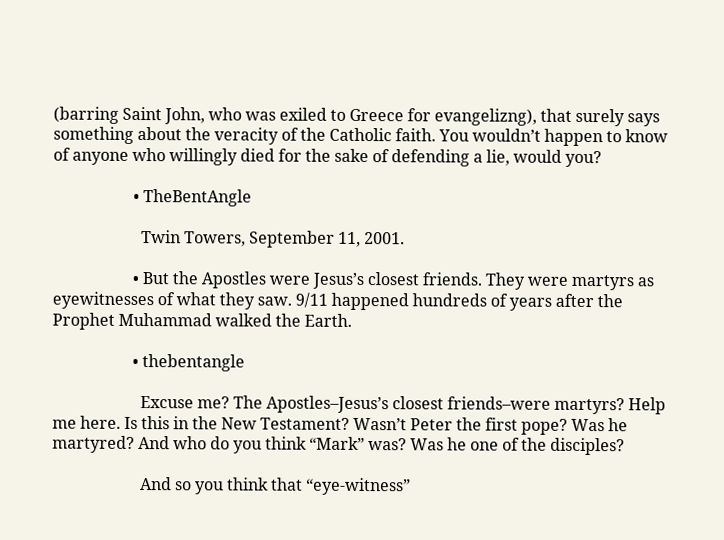(barring Saint John, who was exiled to Greece for evangelizng), that surely says something about the veracity of the Catholic faith. You wouldn’t happen to know of anyone who willingly died for the sake of defending a lie, would you?

                    • TheBentAngle

                      Twin Towers, September 11, 2001.

                    • But the Apostles were Jesus’s closest friends. They were martyrs as eyewitnesses of what they saw. 9/11 happened hundreds of years after the Prophet Muhammad walked the Earth.

                    • thebentangle

                      Excuse me? The Apostles–Jesus’s closest friends–were martyrs? Help me here. Is this in the New Testament? Wasn’t Peter the first pope? Was he martyred? And who do you think “Mark” was? Was he one of the disciples?

                      And so you think that “eye-witness”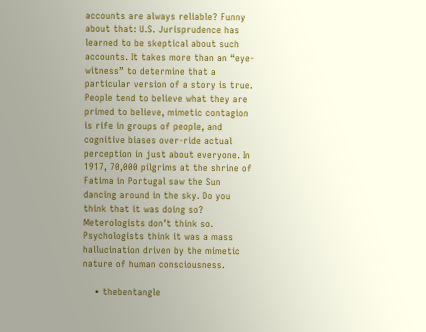accounts are always reliable? Funny about that: U.S. Jurisprudence has learned to be skeptical about such accounts. It takes more than an “eye-witness” to determine that a particular version of a story is true. People tend to believe what they are primed to believe, mimetic contagion is rife in groups of people, and cognitive biases over-ride actual perception in just about everyone. In 1917, 70,000 pilgrims at the shrine of Fatima in Portugal saw the Sun dancing around in the sky. Do you think that it was doing so? Meterologists don’t think so. Psychologists think it was a mass hallucination driven by the mimetic nature of human consciousness.

    • thebentangle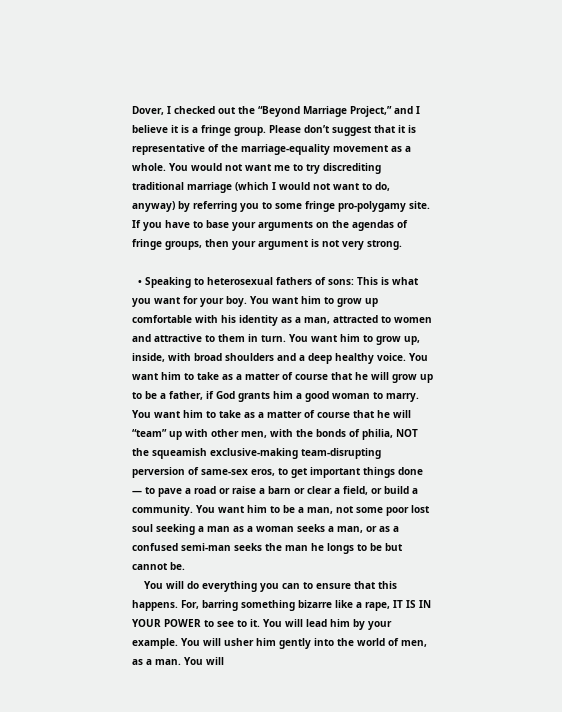Dover, I checked out the “Beyond Marriage Project,” and I believe it is a fringe group. Please don’t suggest that it is representative of the marriage-equality movement as a whole. You would not want me to try discrediting traditional marriage (which I would not want to do, anyway) by referring you to some fringe pro-polygamy site. If you have to base your arguments on the agendas of fringe groups, then your argument is not very strong.

  • Speaking to heterosexual fathers of sons: This is what you want for your boy. You want him to grow up comfortable with his identity as a man, attracted to women and attractive to them in turn. You want him to grow up, inside, with broad shoulders and a deep healthy voice. You want him to take as a matter of course that he will grow up to be a father, if God grants him a good woman to marry. You want him to take as a matter of course that he will “team” up with other men, with the bonds of philia, NOT the squeamish exclusive-making team-disrupting perversion of same-sex eros, to get important things done — to pave a road or raise a barn or clear a field, or build a community. You want him to be a man, not some poor lost soul seeking a man as a woman seeks a man, or as a confused semi-man seeks the man he longs to be but cannot be.
    You will do everything you can to ensure that this happens. For, barring something bizarre like a rape, IT IS IN YOUR POWER to see to it. You will lead him by your example. You will usher him gently into the world of men, as a man. You will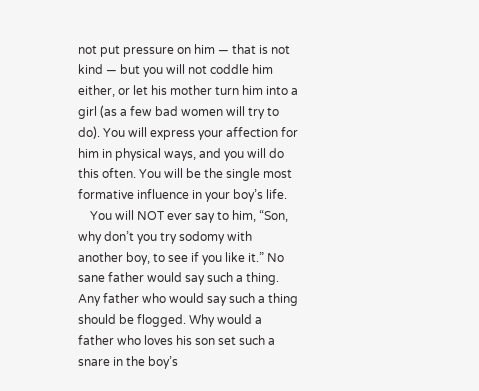not put pressure on him — that is not kind — but you will not coddle him either, or let his mother turn him into a girl (as a few bad women will try to do). You will express your affection for him in physical ways, and you will do this often. You will be the single most formative influence in your boy’s life.
    You will NOT ever say to him, “Son, why don’t you try sodomy with another boy, to see if you like it.” No sane father would say such a thing. Any father who would say such a thing should be flogged. Why would a father who loves his son set such a snare in the boy’s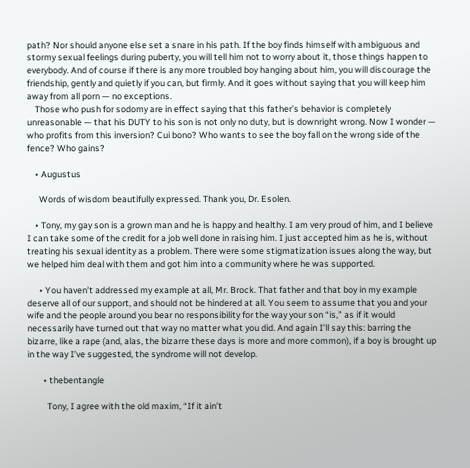path? Nor should anyone else set a snare in his path. If the boy finds himself with ambiguous and stormy sexual feelings during puberty, you will tell him not to worry about it, those things happen to everybody. And of course if there is any more troubled boy hanging about him, you will discourage the friendship, gently and quietly if you can, but firmly. And it goes without saying that you will keep him away from all porn — no exceptions.
    Those who push for sodomy are in effect saying that this father’s behavior is completely unreasonable — that his DUTY to his son is not only no duty, but is downright wrong. Now I wonder — who profits from this inversion? Cui bono? Who wants to see the boy fall on the wrong side of the fence? Who gains?

    • Augustus

      Words of wisdom beautifully expressed. Thank you, Dr. Esolen.

    • Tony, my gay son is a grown man and he is happy and healthy. I am very proud of him, and I believe I can take some of the credit for a job well done in raising him. I just accepted him as he is, without treating his sexual identity as a problem. There were some stigmatization issues along the way, but we helped him deal with them and got him into a community where he was supported.

      • You haven’t addressed my example at all, Mr. Brock. That father and that boy in my example deserve all of our support, and should not be hindered at all. You seem to assume that you and your wife and the people around you bear no responsibility for the way your son “is,” as if it would necessarily have turned out that way no matter what you did. And again I’ll say this: barring the bizarre, like a rape (and, alas, the bizarre these days is more and more common), if a boy is brought up in the way I’ve suggested, the syndrome will not develop.

        • thebentangle

          Tony, I agree with the old maxim, “If it ain’t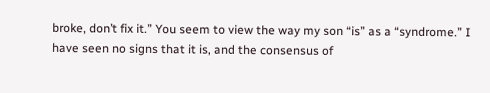broke, don’t fix it.” You seem to view the way my son “is” as a “syndrome.” I have seen no signs that it is, and the consensus of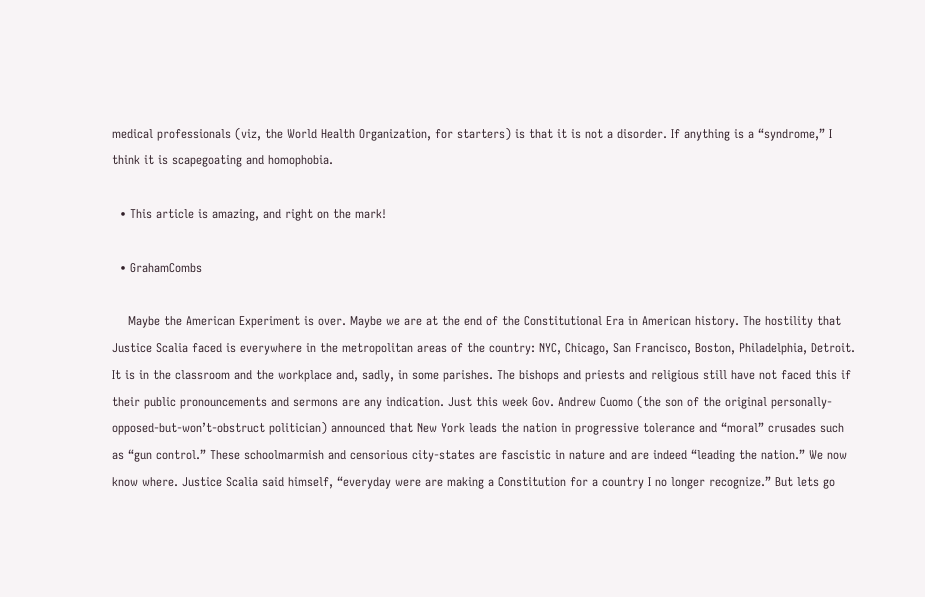medical professionals (viz, the World Health Organization, for starters) is that it is not a disorder. If anything is a “syndrome,” I think it is scapegoating and homophobia.

  • This article is amazing, and right on the mark!

  • GrahamCombs

    Maybe the American Experiment is over. Maybe we are at the end of the Constitutional Era in American history. The hostility that Justice Scalia faced is everywhere in the metropolitan areas of the country: NYC, Chicago, San Francisco, Boston, Philadelphia, Detroit. It is in the classroom and the workplace and, sadly, in some parishes. The bishops and priests and religious still have not faced this if their public pronouncements and sermons are any indication. Just this week Gov. Andrew Cuomo (the son of the original personally-opposed-but-won’t-obstruct politician) announced that New York leads the nation in progressive tolerance and “moral” crusades such as “gun control.” These schoolmarmish and censorious city-states are fascistic in nature and are indeed “leading the nation.” We now know where. Justice Scalia said himself, “everyday were are making a Constitution for a country I no longer recognize.” But lets go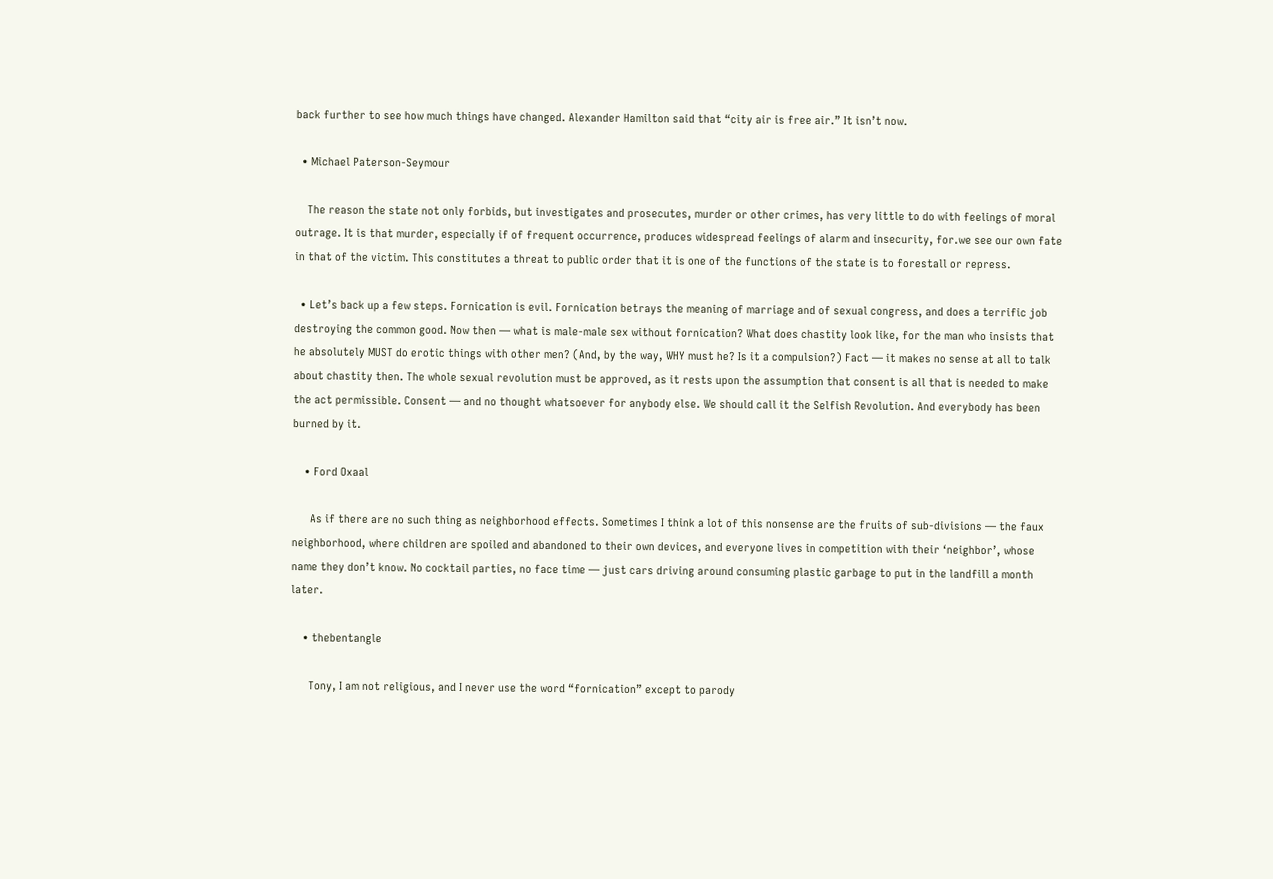back further to see how much things have changed. Alexander Hamilton said that “city air is free air.” It isn’t now.

  • Michael Paterson-Seymour

    The reason the state not only forbids, but investigates and prosecutes, murder or other crimes, has very little to do with feelings of moral outrage. It is that murder, especially if of frequent occurrence, produces widespread feelings of alarm and insecurity, for.we see our own fate in that of the victim. This constitutes a threat to public order that it is one of the functions of the state is to forestall or repress.

  • Let’s back up a few steps. Fornication is evil. Fornication betrays the meaning of marriage and of sexual congress, and does a terrific job destroying the common good. Now then — what is male-male sex without fornication? What does chastity look like, for the man who insists that he absolutely MUST do erotic things with other men? (And, by the way, WHY must he? Is it a compulsion?) Fact — it makes no sense at all to talk about chastity then. The whole sexual revolution must be approved, as it rests upon the assumption that consent is all that is needed to make the act permissible. Consent — and no thought whatsoever for anybody else. We should call it the Selfish Revolution. And everybody has been burned by it.

    • Ford Oxaal

      As if there are no such thing as neighborhood effects. Sometimes I think a lot of this nonsense are the fruits of sub-divisions — the faux neighborhood, where children are spoiled and abandoned to their own devices, and everyone lives in competition with their ‘neighbor’, whose name they don’t know. No cocktail parties, no face time — just cars driving around consuming plastic garbage to put in the landfill a month later.

    • thebentangle

      Tony, I am not religious, and I never use the word “fornication” except to parody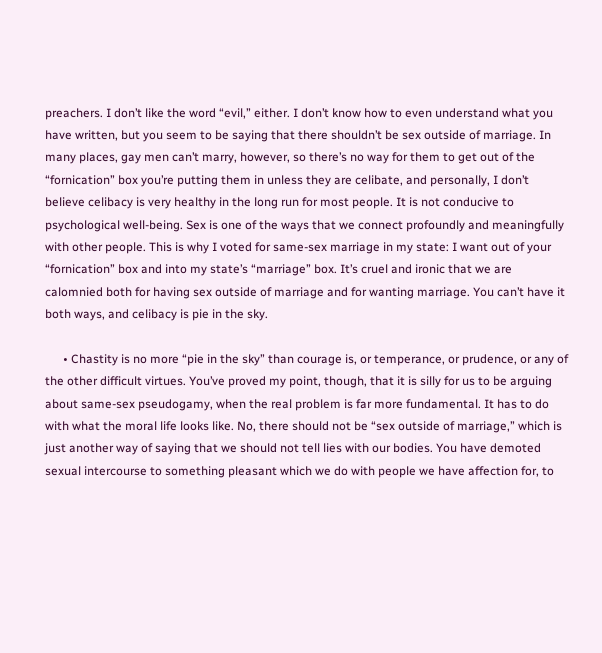preachers. I don’t like the word “evil,” either. I don’t know how to even understand what you have written, but you seem to be saying that there shouldn’t be sex outside of marriage. In many places, gay men can’t marry, however, so there’s no way for them to get out of the “fornication” box you’re putting them in unless they are celibate, and personally, I don’t believe celibacy is very healthy in the long run for most people. It is not conducive to psychological well-being. Sex is one of the ways that we connect profoundly and meaningfully with other people. This is why I voted for same-sex marriage in my state: I want out of your “fornication” box and into my state’s “marriage” box. It’s cruel and ironic that we are calomnied both for having sex outside of marriage and for wanting marriage. You can’t have it both ways, and celibacy is pie in the sky.

      • Chastity is no more “pie in the sky” than courage is, or temperance, or prudence, or any of the other difficult virtues. You’ve proved my point, though, that it is silly for us to be arguing about same-sex pseudogamy, when the real problem is far more fundamental. It has to do with what the moral life looks like. No, there should not be “sex outside of marriage,” which is just another way of saying that we should not tell lies with our bodies. You have demoted sexual intercourse to something pleasant which we do with people we have affection for, to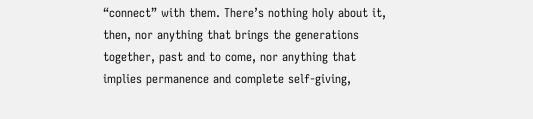“connect” with them. There’s nothing holy about it, then, nor anything that brings the generations together, past and to come, nor anything that implies permanence and complete self-giving,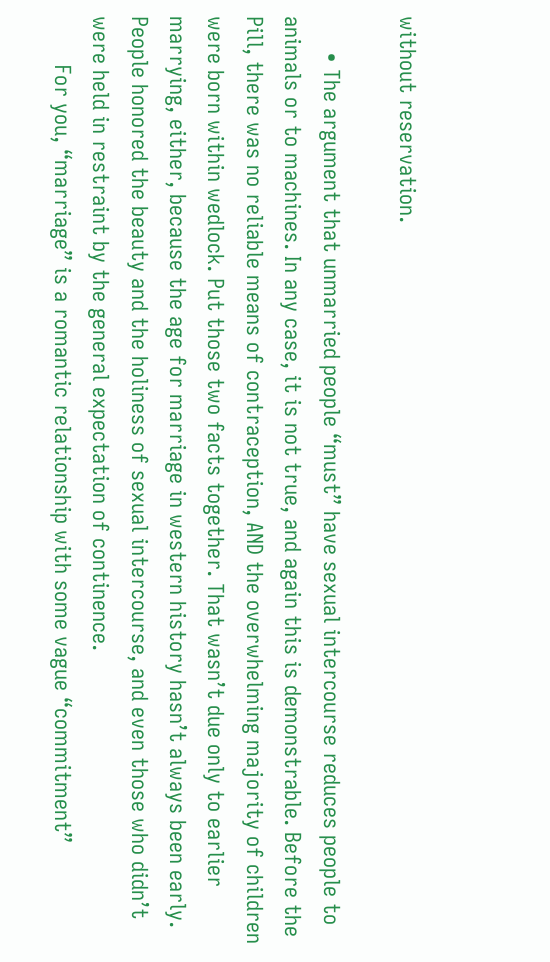without reservation.

      • The argument that unmarried people “must” have sexual intercourse reduces people to animals or to machines. In any case, it is not true, and again this is demonstrable. Before the Pill, there was no reliable means of contraception, AND the overwhelming majority of children were born within wedlock. Put those two facts together. That wasn’t due only to earlier marrying, either, because the age for marriage in western history hasn’t always been early. People honored the beauty and the holiness of sexual intercourse, and even those who didn’t were held in restraint by the general expectation of continence.
        For you, “marriage” is a romantic relationship with some vague “commitment”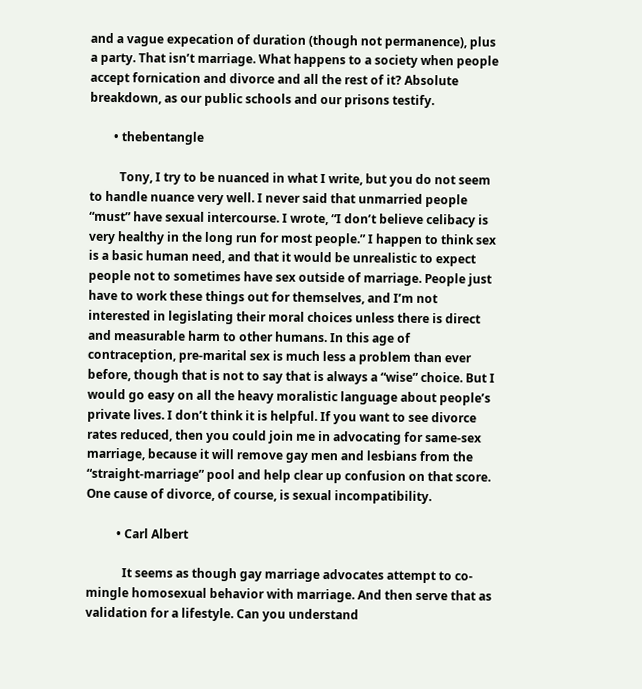and a vague expecation of duration (though not permanence), plus a party. That isn’t marriage. What happens to a society when people accept fornication and divorce and all the rest of it? Absolute breakdown, as our public schools and our prisons testify.

        • thebentangle

          Tony, I try to be nuanced in what I write, but you do not seem to handle nuance very well. I never said that unmarried people “must” have sexual intercourse. I wrote, “I don’t believe celibacy is very healthy in the long run for most people.” I happen to think sex is a basic human need, and that it would be unrealistic to expect people not to sometimes have sex outside of marriage. People just have to work these things out for themselves, and I’m not interested in legislating their moral choices unless there is direct and measurable harm to other humans. In this age of contraception, pre-marital sex is much less a problem than ever before, though that is not to say that is always a “wise” choice. But I would go easy on all the heavy moralistic language about people’s private lives. I don’t think it is helpful. If you want to see divorce rates reduced, then you could join me in advocating for same-sex marriage, because it will remove gay men and lesbians from the “straight-marriage” pool and help clear up confusion on that score. One cause of divorce, of course, is sexual incompatibility.

          • Carl Albert

            It seems as though gay marriage advocates attempt to co-mingle homosexual behavior with marriage. And then serve that as validation for a lifestyle. Can you understand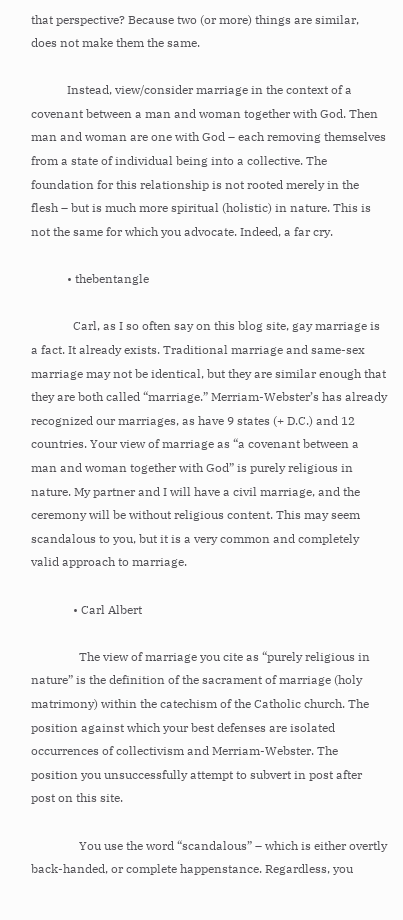that perspective? Because two (or more) things are similar, does not make them the same.

            Instead, view/consider marriage in the context of a covenant between a man and woman together with God. Then man and woman are one with God – each removing themselves from a state of individual being into a collective. The foundation for this relationship is not rooted merely in the flesh – but is much more spiritual (holistic) in nature. This is not the same for which you advocate. Indeed, a far cry.

            • thebentangle

              Carl, as I so often say on this blog site, gay marriage is a fact. It already exists. Traditional marriage and same-sex marriage may not be identical, but they are similar enough that they are both called “marriage.” Merriam-Webster’s has already recognized our marriages, as have 9 states (+ D.C.) and 12 countries. Your view of marriage as “a covenant between a man and woman together with God” is purely religious in nature. My partner and I will have a civil marriage, and the ceremony will be without religious content. This may seem scandalous to you, but it is a very common and completely valid approach to marriage.

              • Carl Albert

                The view of marriage you cite as “purely religious in nature” is the definition of the sacrament of marriage (holy matrimony) within the catechism of the Catholic church. The position against which your best defenses are isolated occurrences of collectivism and Merriam-Webster. The position you unsuccessfully attempt to subvert in post after post on this site.

                You use the word “scandalous” – which is either overtly back-handed, or complete happenstance. Regardless, you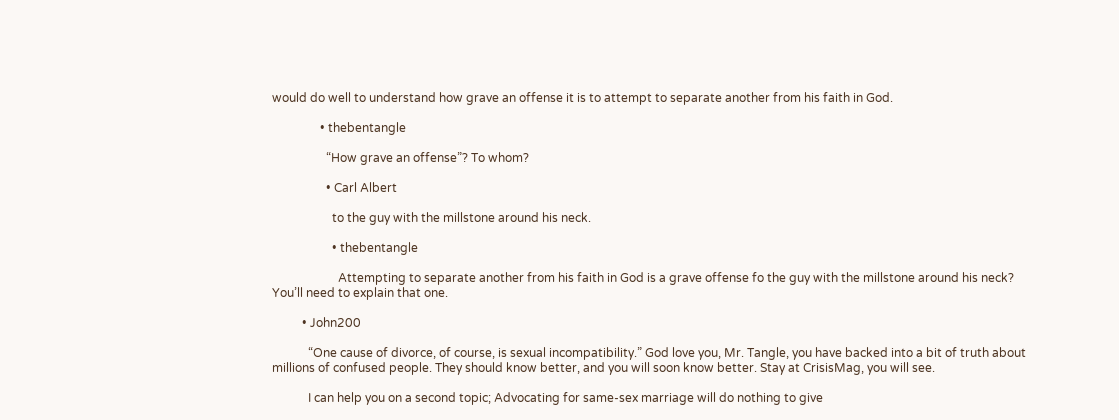would do well to understand how grave an offense it is to attempt to separate another from his faith in God.

                • thebentangle

                  “How grave an offense”? To whom?

                  • Carl Albert

                    to the guy with the millstone around his neck.

                    • thebentangle

                      Attempting to separate another from his faith in God is a grave offense fo the guy with the millstone around his neck? You’ll need to explain that one.

          • John200

            “One cause of divorce, of course, is sexual incompatibility.” God love you, Mr. Tangle, you have backed into a bit of truth about millions of confused people. They should know better, and you will soon know better. Stay at CrisisMag, you will see.

            I can help you on a second topic; Advocating for same-sex marriage will do nothing to give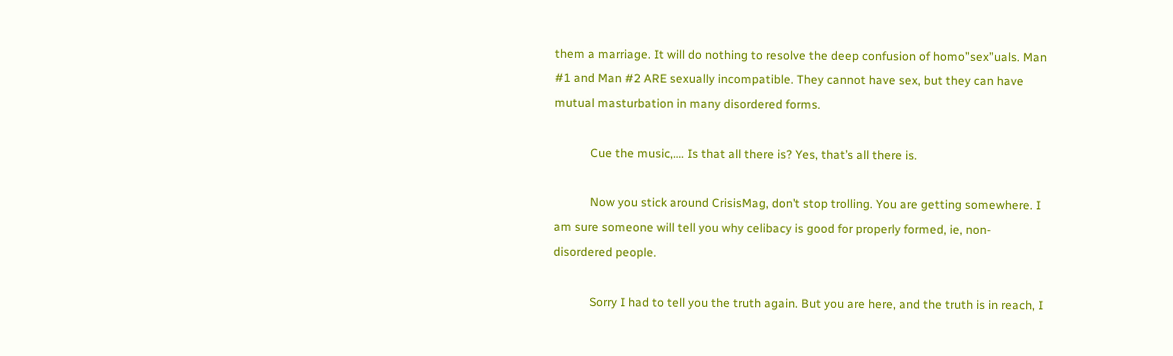them a marriage. It will do nothing to resolve the deep confusion of homo”sex”uals. Man #1 and Man #2 ARE sexually incompatible. They cannot have sex, but they can have mutual masturbation in many disordered forms.

            Cue the music,…. Is that all there is? Yes, that’s all there is.

            Now you stick around CrisisMag, don’t stop trolling. You are getting somewhere. I am sure someone will tell you why celibacy is good for properly formed, ie, non-disordered people.

            Sorry I had to tell you the truth again. But you are here, and the truth is in reach, I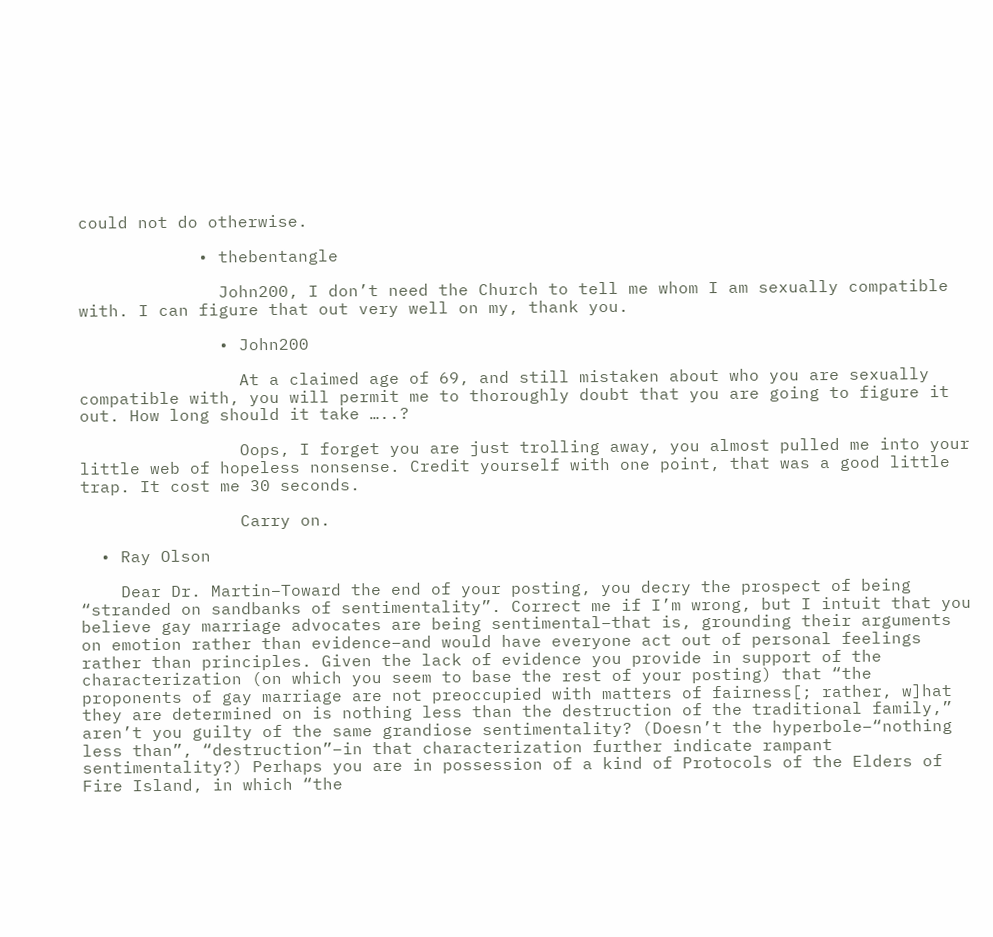could not do otherwise.

            • thebentangle

              John200, I don’t need the Church to tell me whom I am sexually compatible with. I can figure that out very well on my, thank you.

              • John200

                At a claimed age of 69, and still mistaken about who you are sexually compatible with, you will permit me to thoroughly doubt that you are going to figure it out. How long should it take …..?

                Oops, I forget you are just trolling away, you almost pulled me into your little web of hopeless nonsense. Credit yourself with one point, that was a good little trap. It cost me 30 seconds.

                Carry on.

  • Ray Olson

    Dear Dr. Martin–Toward the end of your posting, you decry the prospect of being “stranded on sandbanks of sentimentality”. Correct me if I’m wrong, but I intuit that you believe gay marriage advocates are being sentimental–that is, grounding their arguments on emotion rather than evidence–and would have everyone act out of personal feelings rather than principles. Given the lack of evidence you provide in support of the characterization (on which you seem to base the rest of your posting) that “the proponents of gay marriage are not preoccupied with matters of fairness[; rather, w]hat they are determined on is nothing less than the destruction of the traditional family,” aren’t you guilty of the same grandiose sentimentality? (Doesn’t the hyperbole–“nothing less than”, “destruction”–in that characterization further indicate rampant sentimentality?) Perhaps you are in possession of a kind of Protocols of the Elders of Fire Island, in which “the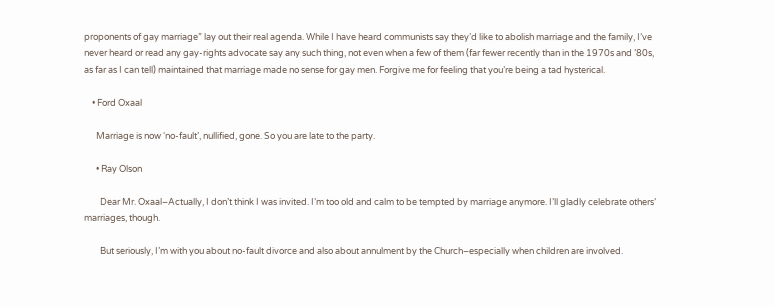proponents of gay marriage” lay out their real agenda. While I have heard communists say they’d like to abolish marriage and the family, I’ve never heard or read any gay-rights advocate say any such thing, not even when a few of them (far fewer recently than in the 1970s and ’80s, as far as I can tell) maintained that marriage made no sense for gay men. Forgive me for feeling that you’re being a tad hysterical.

    • Ford Oxaal

      Marriage is now ‘no-fault’, nullified, gone. So you are late to the party.

      • Ray Olson

        Dear Mr. Oxaal–Actually, I don’t think I was invited. I’m too old and calm to be tempted by marriage anymore. I’ll gladly celebrate others’ marriages, though.

        But seriously, I’m with you about no-fault divorce and also about annulment by the Church–especially when children are involved.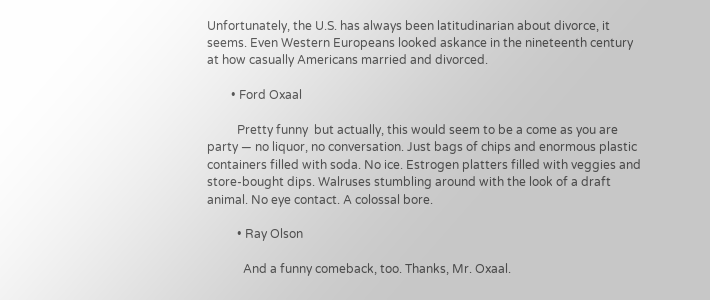Unfortunately, the U.S. has always been latitudinarian about divorce, it seems. Even Western Europeans looked askance in the nineteenth century at how casually Americans married and divorced.

        • Ford Oxaal

          Pretty funny  but actually, this would seem to be a come as you are party — no liquor, no conversation. Just bags of chips and enormous plastic containers filled with soda. No ice. Estrogen platters filled with veggies and store-bought dips. Walruses stumbling around with the look of a draft animal. No eye contact. A colossal bore.

          • Ray Olson

            And a funny comeback, too. Thanks, Mr. Oxaal.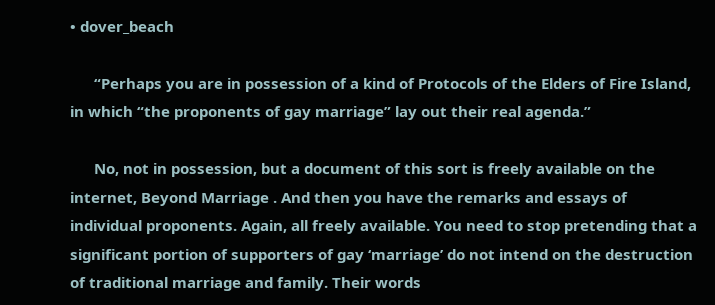• dover_beach

      “Perhaps you are in possession of a kind of Protocols of the Elders of Fire Island, in which “the proponents of gay marriage” lay out their real agenda.”

      No, not in possession, but a document of this sort is freely available on the internet, Beyond Marriage . And then you have the remarks and essays of individual proponents. Again, all freely available. You need to stop pretending that a significant portion of supporters of gay ‘marriage’ do not intend on the destruction of traditional marriage and family. Their words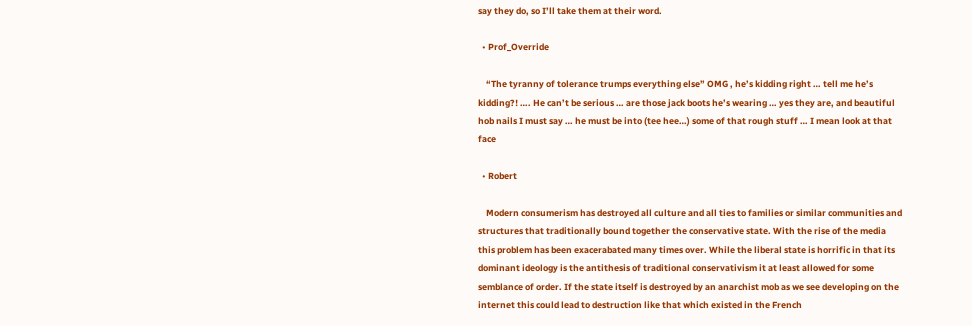say they do, so I’ll take them at their word.

  • Prof_Override

    “The tyranny of tolerance trumps everything else” OMG , he’s kidding right … tell me he’s kidding?! …. He can’t be serious … are those jack boots he’s wearing … yes they are, and beautiful hob nails I must say … he must be into (tee hee…) some of that rough stuff … I mean look at that face

  • Robert

    Modern consumerism has destroyed all culture and all ties to families or similar communities and structures that traditionally bound together the conservative state. With the rise of the media this problem has been exacerabated many times over. While the liberal state is horrific in that its dominant ideology is the antithesis of traditional conservativism it at least allowed for some semblance of order. If the state itself is destroyed by an anarchist mob as we see developing on the internet this could lead to destruction like that which existed in the French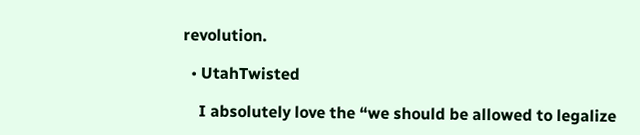revolution.

  • UtahTwisted

    I absolutely love the “we should be allowed to legalize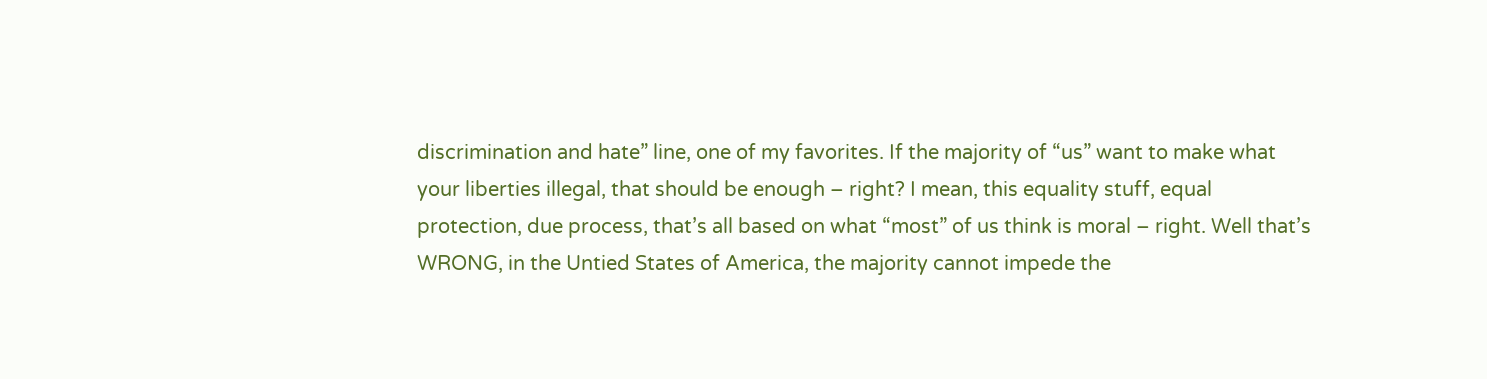discrimination and hate” line, one of my favorites. If the majority of “us” want to make what your liberties illegal, that should be enough – right? I mean, this equality stuff, equal protection, due process, that’s all based on what “most” of us think is moral – right. Well that’s WRONG, in the Untied States of America, the majority cannot impede the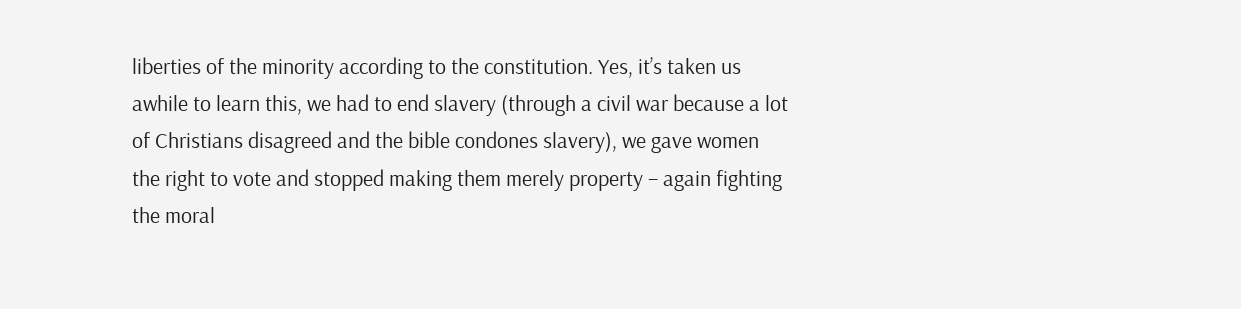liberties of the minority according to the constitution. Yes, it’s taken us awhile to learn this, we had to end slavery (through a civil war because a lot of Christians disagreed and the bible condones slavery), we gave women the right to vote and stopped making them merely property – again fighting the moral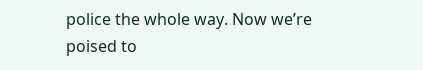police the whole way. Now we’re poised to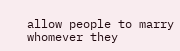allow people to marry whomever they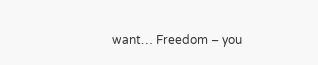want… Freedom – you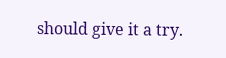should give it a try.